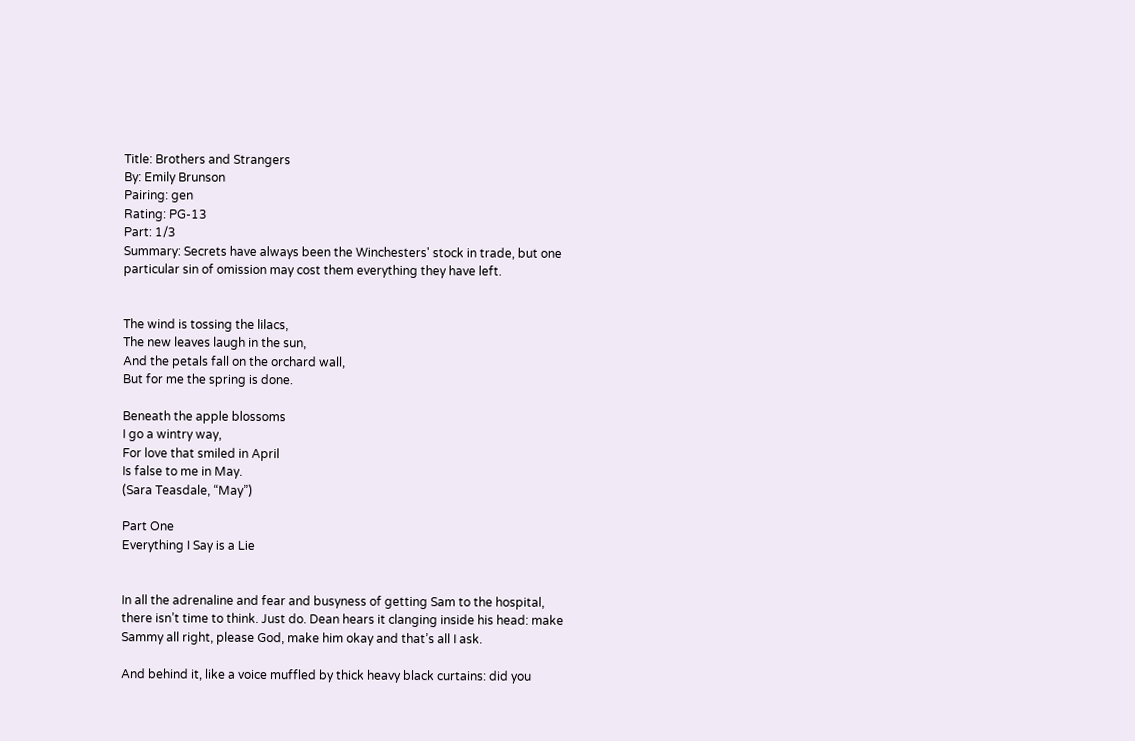Title: Brothers and Strangers
By: Emily Brunson
Pairing: gen
Rating: PG-13
Part: 1/3
Summary: Secrets have always been the Winchesters' stock in trade, but one particular sin of omission may cost them everything they have left.


The wind is tossing the lilacs,
The new leaves laugh in the sun,
And the petals fall on the orchard wall,
But for me the spring is done.

Beneath the apple blossoms
I go a wintry way,
For love that smiled in April
Is false to me in May.
(Sara Teasdale, “May”)

Part One
Everything I Say is a Lie


In all the adrenaline and fear and busyness of getting Sam to the hospital, there isn’t time to think. Just do. Dean hears it clanging inside his head: make Sammy all right, please God, make him okay and that’s all I ask.

And behind it, like a voice muffled by thick heavy black curtains: did you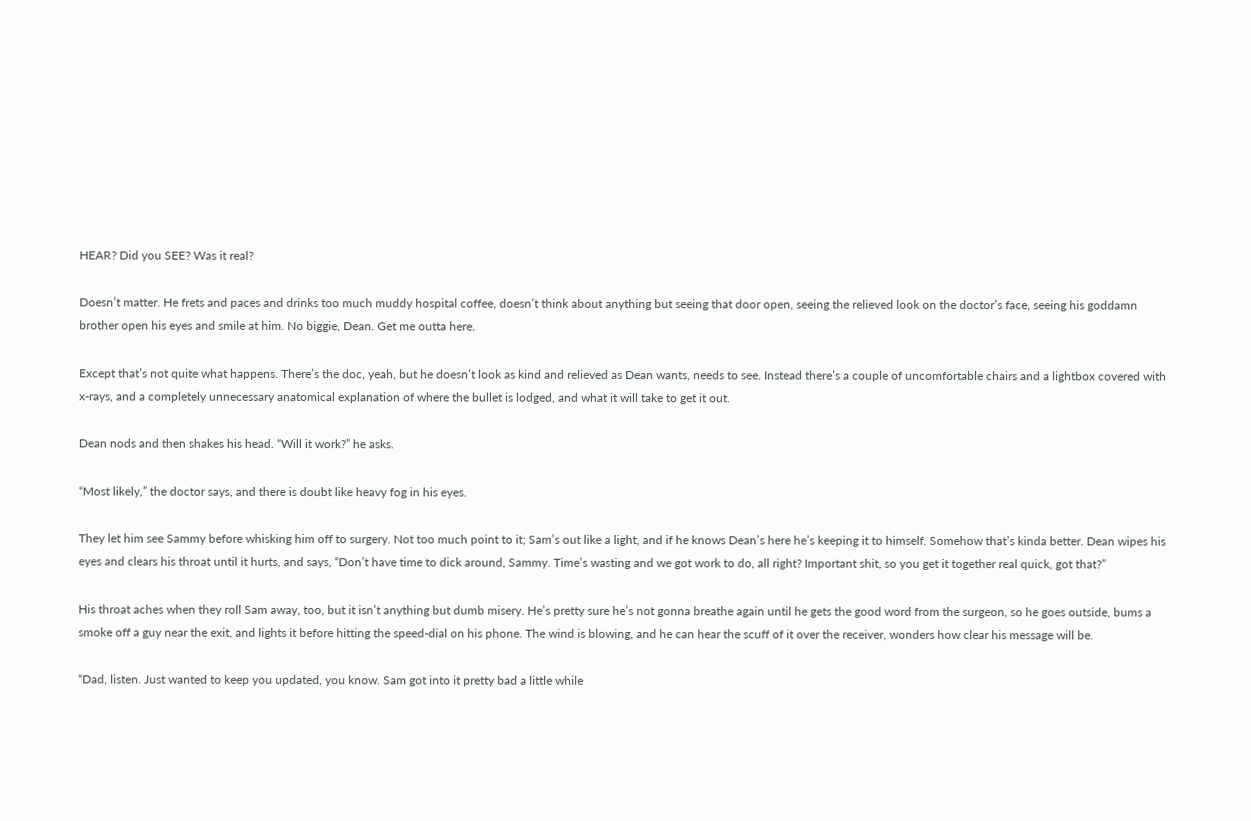HEAR? Did you SEE? Was it real?

Doesn’t matter. He frets and paces and drinks too much muddy hospital coffee, doesn’t think about anything but seeing that door open, seeing the relieved look on the doctor’s face, seeing his goddamn brother open his eyes and smile at him. No biggie, Dean. Get me outta here.

Except that’s not quite what happens. There’s the doc, yeah, but he doesn’t look as kind and relieved as Dean wants, needs to see. Instead there’s a couple of uncomfortable chairs and a lightbox covered with x-rays, and a completely unnecessary anatomical explanation of where the bullet is lodged, and what it will take to get it out.

Dean nods and then shakes his head. “Will it work?” he asks.

“Most likely,” the doctor says, and there is doubt like heavy fog in his eyes.

They let him see Sammy before whisking him off to surgery. Not too much point to it; Sam’s out like a light, and if he knows Dean’s here he’s keeping it to himself. Somehow that’s kinda better. Dean wipes his eyes and clears his throat until it hurts, and says, “Don’t have time to dick around, Sammy. Time’s wasting and we got work to do, all right? Important shit, so you get it together real quick, got that?”

His throat aches when they roll Sam away, too, but it isn’t anything but dumb misery. He’s pretty sure he’s not gonna breathe again until he gets the good word from the surgeon, so he goes outside, bums a smoke off a guy near the exit, and lights it before hitting the speed-dial on his phone. The wind is blowing, and he can hear the scuff of it over the receiver, wonders how clear his message will be.

“Dad, listen. Just wanted to keep you updated, you know. Sam got into it pretty bad a little while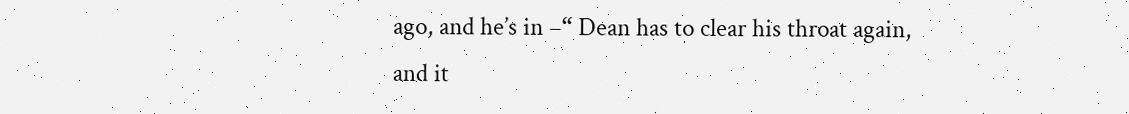ago, and he’s in –“ Dean has to clear his throat again, and it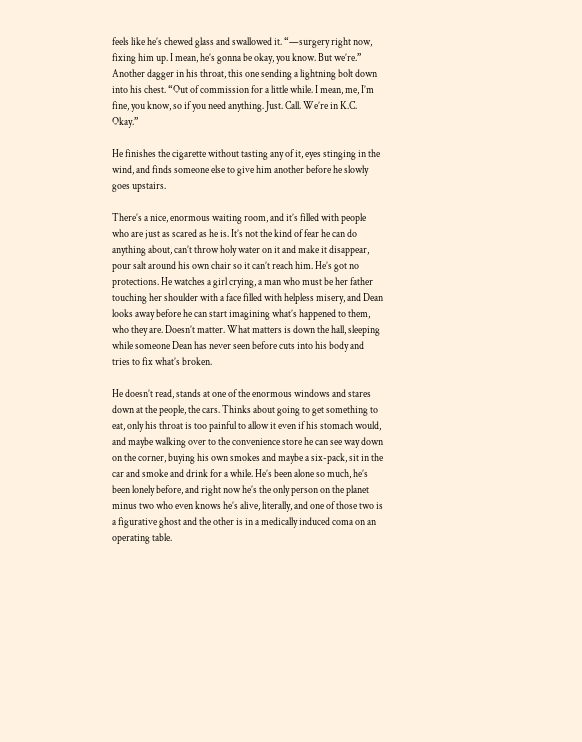feels like he’s chewed glass and swallowed it. “—surgery right now, fixing him up. I mean, he’s gonna be okay, you know. But we’re.” Another dagger in his throat, this one sending a lightning bolt down into his chest. “Out of commission for a little while. I mean, me, I’m fine, you know, so if you need anything. Just. Call. We’re in K.C. Okay.”

He finishes the cigarette without tasting any of it, eyes stinging in the wind, and finds someone else to give him another before he slowly goes upstairs.

There’s a nice, enormous waiting room, and it’s filled with people who are just as scared as he is. It’s not the kind of fear he can do anything about, can’t throw holy water on it and make it disappear, pour salt around his own chair so it can’t reach him. He’s got no protections. He watches a girl crying, a man who must be her father touching her shoulder with a face filled with helpless misery, and Dean looks away before he can start imagining what’s happened to them, who they are. Doesn’t matter. What matters is down the hall, sleeping while someone Dean has never seen before cuts into his body and tries to fix what’s broken.

He doesn’t read, stands at one of the enormous windows and stares down at the people, the cars. Thinks about going to get something to eat, only his throat is too painful to allow it even if his stomach would, and maybe walking over to the convenience store he can see way down on the corner, buying his own smokes and maybe a six-pack, sit in the car and smoke and drink for a while. He’s been alone so much, he’s been lonely before, and right now he’s the only person on the planet minus two who even knows he’s alive, literally, and one of those two is a figurative ghost and the other is in a medically induced coma on an operating table.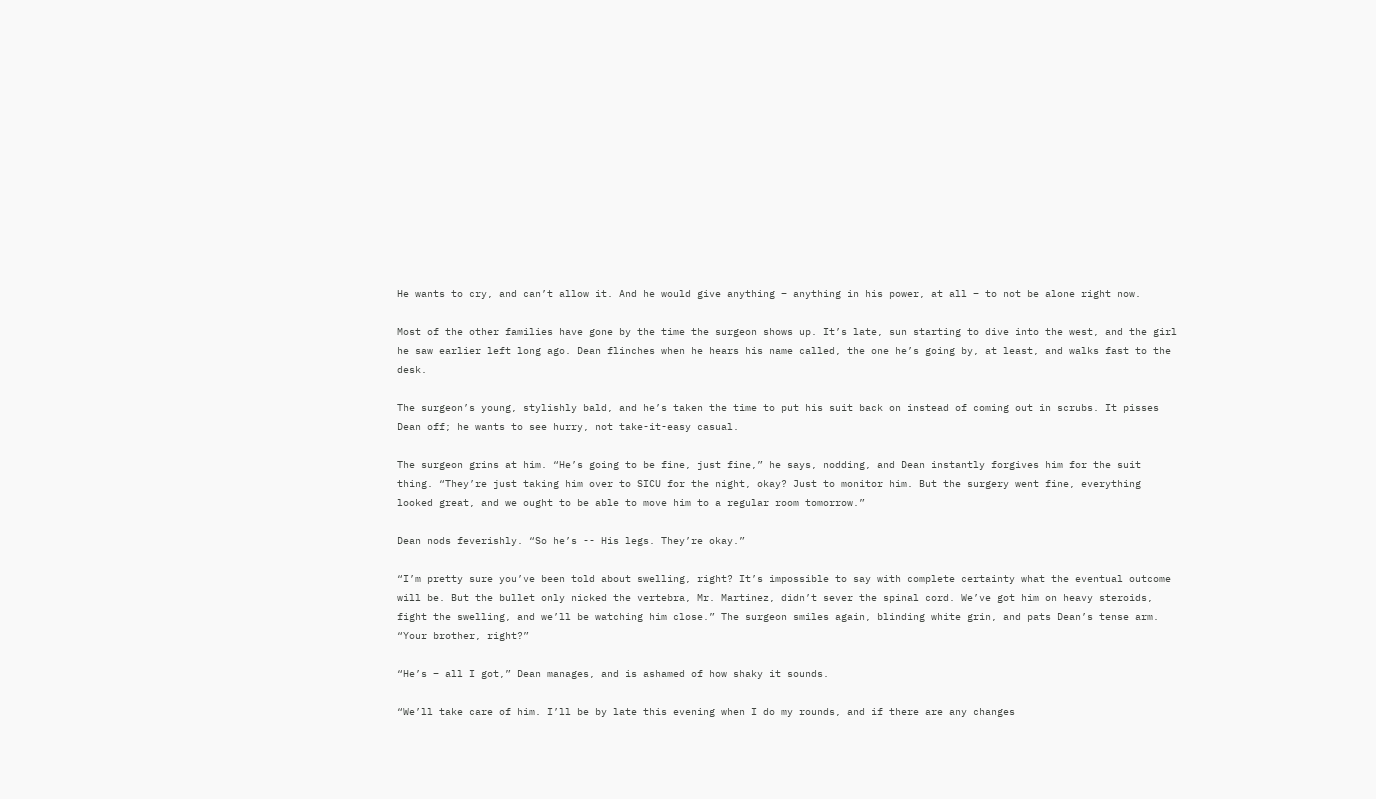He wants to cry, and can’t allow it. And he would give anything – anything in his power, at all – to not be alone right now.

Most of the other families have gone by the time the surgeon shows up. It’s late, sun starting to dive into the west, and the girl he saw earlier left long ago. Dean flinches when he hears his name called, the one he’s going by, at least, and walks fast to the desk.

The surgeon’s young, stylishly bald, and he’s taken the time to put his suit back on instead of coming out in scrubs. It pisses Dean off; he wants to see hurry, not take-it-easy casual.

The surgeon grins at him. “He’s going to be fine, just fine,” he says, nodding, and Dean instantly forgives him for the suit thing. “They’re just taking him over to SICU for the night, okay? Just to monitor him. But the surgery went fine, everything looked great, and we ought to be able to move him to a regular room tomorrow.”

Dean nods feverishly. “So he’s -- His legs. They’re okay.”

“I’m pretty sure you’ve been told about swelling, right? It’s impossible to say with complete certainty what the eventual outcome will be. But the bullet only nicked the vertebra, Mr. Martinez, didn’t sever the spinal cord. We’ve got him on heavy steroids, fight the swelling, and we’ll be watching him close.” The surgeon smiles again, blinding white grin, and pats Dean’s tense arm. “Your brother, right?”

“He’s – all I got,” Dean manages, and is ashamed of how shaky it sounds.

“We’ll take care of him. I’ll be by late this evening when I do my rounds, and if there are any changes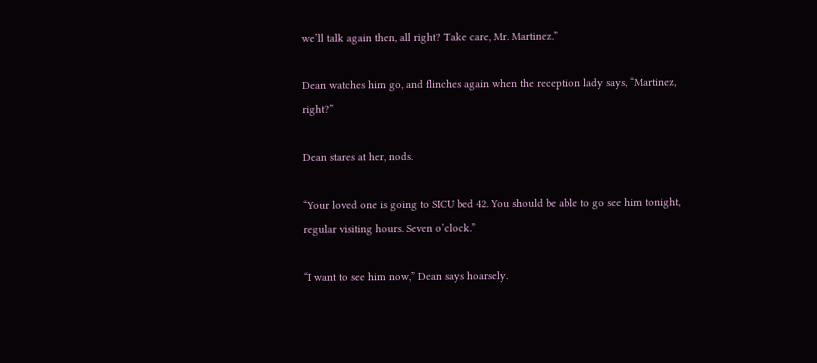we’ll talk again then, all right? Take care, Mr. Martinez.”

Dean watches him go, and flinches again when the reception lady says, “Martinez, right?”

Dean stares at her, nods.

“Your loved one is going to SICU bed 42. You should be able to go see him tonight, regular visiting hours. Seven o’clock.”

“I want to see him now,” Dean says hoarsely.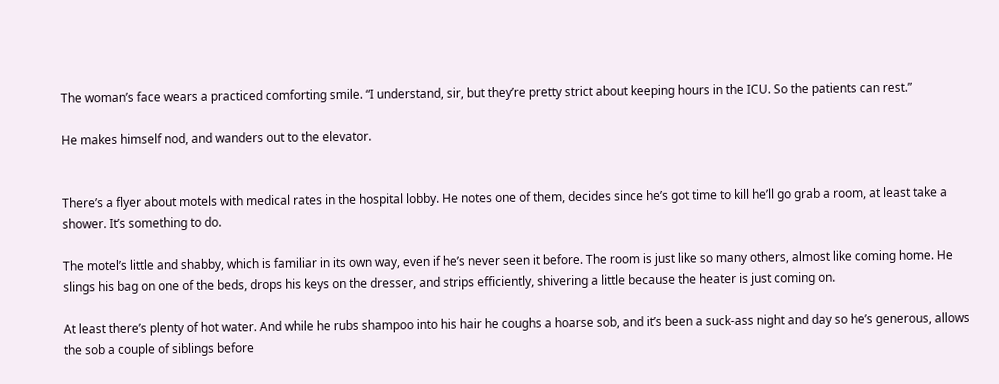The woman’s face wears a practiced comforting smile. “I understand, sir, but they’re pretty strict about keeping hours in the ICU. So the patients can rest.”

He makes himself nod, and wanders out to the elevator.


There’s a flyer about motels with medical rates in the hospital lobby. He notes one of them, decides since he’s got time to kill he’ll go grab a room, at least take a shower. It’s something to do.

The motel’s little and shabby, which is familiar in its own way, even if he’s never seen it before. The room is just like so many others, almost like coming home. He slings his bag on one of the beds, drops his keys on the dresser, and strips efficiently, shivering a little because the heater is just coming on.

At least there’s plenty of hot water. And while he rubs shampoo into his hair he coughs a hoarse sob, and it’s been a suck-ass night and day so he’s generous, allows the sob a couple of siblings before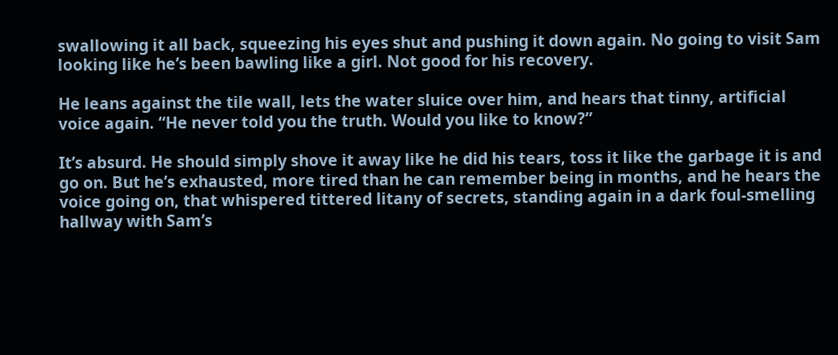swallowing it all back, squeezing his eyes shut and pushing it down again. No going to visit Sam looking like he’s been bawling like a girl. Not good for his recovery.

He leans against the tile wall, lets the water sluice over him, and hears that tinny, artificial voice again. “He never told you the truth. Would you like to know?”

It’s absurd. He should simply shove it away like he did his tears, toss it like the garbage it is and go on. But he’s exhausted, more tired than he can remember being in months, and he hears the voice going on, that whispered tittered litany of secrets, standing again in a dark foul-smelling hallway with Sam’s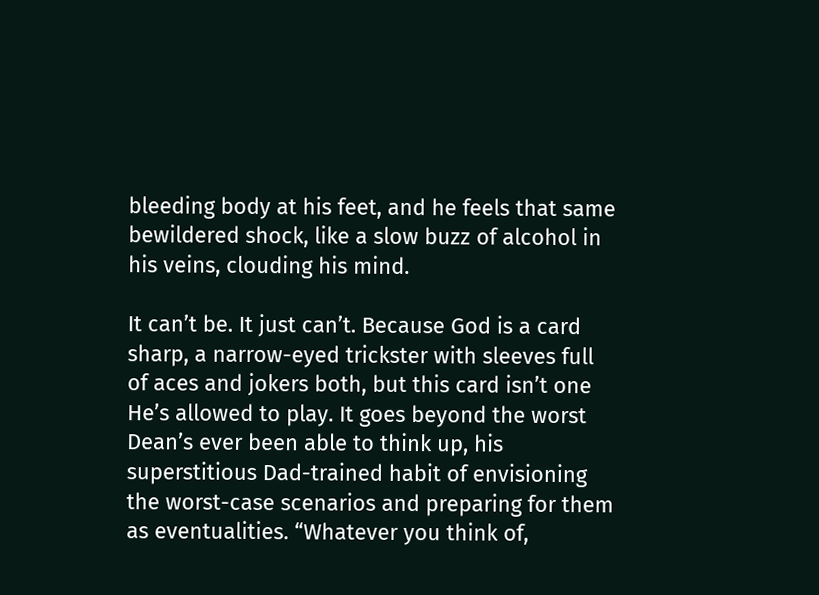bleeding body at his feet, and he feels that same bewildered shock, like a slow buzz of alcohol in his veins, clouding his mind.

It can’t be. It just can’t. Because God is a card sharp, a narrow-eyed trickster with sleeves full of aces and jokers both, but this card isn’t one He’s allowed to play. It goes beyond the worst Dean’s ever been able to think up, his superstitious Dad-trained habit of envisioning the worst-case scenarios and preparing for them as eventualities. “Whatever you think of,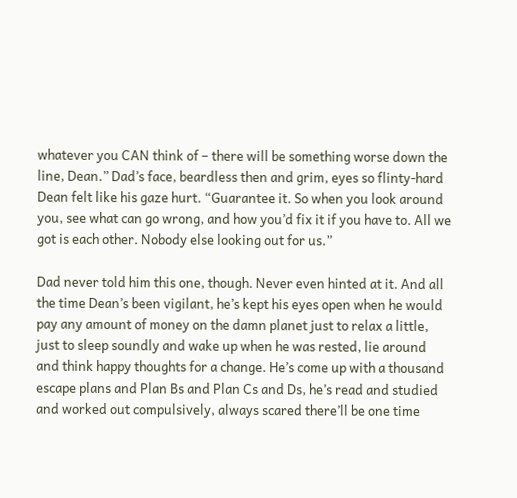whatever you CAN think of – there will be something worse down the line, Dean.” Dad’s face, beardless then and grim, eyes so flinty-hard Dean felt like his gaze hurt. “Guarantee it. So when you look around you, see what can go wrong, and how you’d fix it if you have to. All we got is each other. Nobody else looking out for us.”

Dad never told him this one, though. Never even hinted at it. And all the time Dean’s been vigilant, he’s kept his eyes open when he would pay any amount of money on the damn planet just to relax a little, just to sleep soundly and wake up when he was rested, lie around and think happy thoughts for a change. He’s come up with a thousand escape plans and Plan Bs and Plan Cs and Ds, he’s read and studied and worked out compulsively, always scared there’ll be one time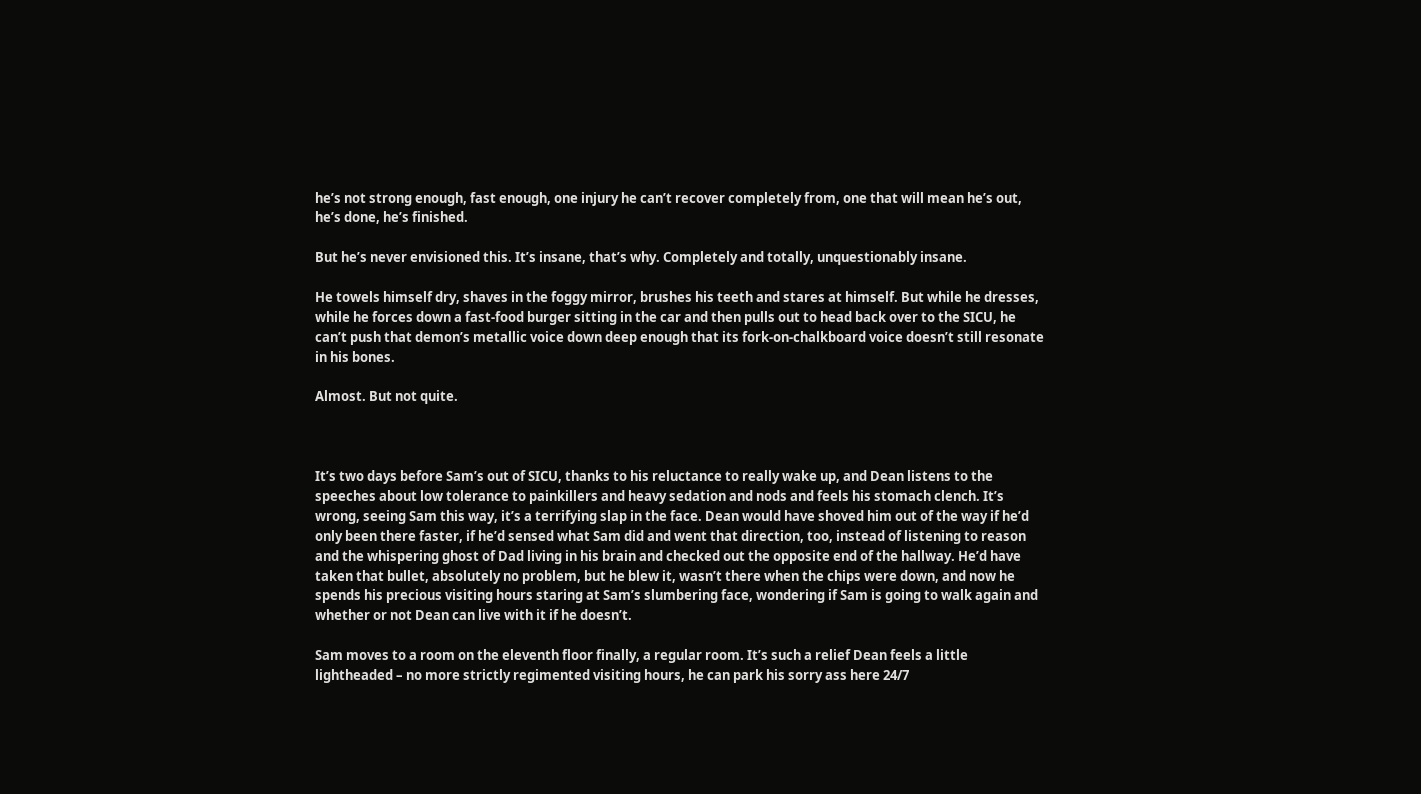he’s not strong enough, fast enough, one injury he can’t recover completely from, one that will mean he’s out, he’s done, he’s finished.

But he’s never envisioned this. It’s insane, that’s why. Completely and totally, unquestionably insane.

He towels himself dry, shaves in the foggy mirror, brushes his teeth and stares at himself. But while he dresses, while he forces down a fast-food burger sitting in the car and then pulls out to head back over to the SICU, he can’t push that demon’s metallic voice down deep enough that its fork-on-chalkboard voice doesn’t still resonate in his bones.

Almost. But not quite.



It’s two days before Sam’s out of SICU, thanks to his reluctance to really wake up, and Dean listens to the speeches about low tolerance to painkillers and heavy sedation and nods and feels his stomach clench. It’s wrong, seeing Sam this way, it’s a terrifying slap in the face. Dean would have shoved him out of the way if he’d only been there faster, if he’d sensed what Sam did and went that direction, too, instead of listening to reason and the whispering ghost of Dad living in his brain and checked out the opposite end of the hallway. He’d have taken that bullet, absolutely no problem, but he blew it, wasn’t there when the chips were down, and now he spends his precious visiting hours staring at Sam’s slumbering face, wondering if Sam is going to walk again and whether or not Dean can live with it if he doesn’t.

Sam moves to a room on the eleventh floor finally, a regular room. It’s such a relief Dean feels a little lightheaded – no more strictly regimented visiting hours, he can park his sorry ass here 24/7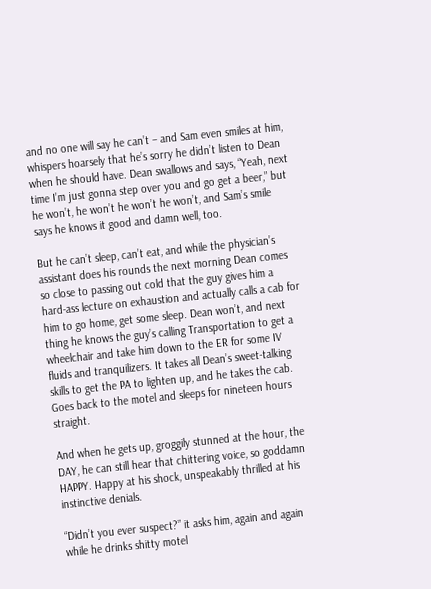and no one will say he can’t – and Sam even smiles at him, whispers hoarsely that he’s sorry he didn’t listen to Dean when he should have. Dean swallows and says, “Yeah, next time I’m just gonna step over you and go get a beer,” but he won’t, he won’t he won’t he won’t, and Sam’s smile says he knows it good and damn well, too.

But he can’t sleep, can’t eat, and while the physician’s assistant does his rounds the next morning Dean comes so close to passing out cold that the guy gives him a hard-ass lecture on exhaustion and actually calls a cab for him to go home, get some sleep. Dean won’t, and next thing he knows the guy’s calling Transportation to get a wheelchair and take him down to the ER for some IV fluids and tranquilizers. It takes all Dean’s sweet-talking skills to get the PA to lighten up, and he takes the cab. Goes back to the motel and sleeps for nineteen hours straight.

And when he gets up, groggily stunned at the hour, the DAY, he can still hear that chittering voice, so goddamn HAPPY. Happy at his shock, unspeakably thrilled at his instinctive denials.

“Didn’t you ever suspect?” it asks him, again and again while he drinks shitty motel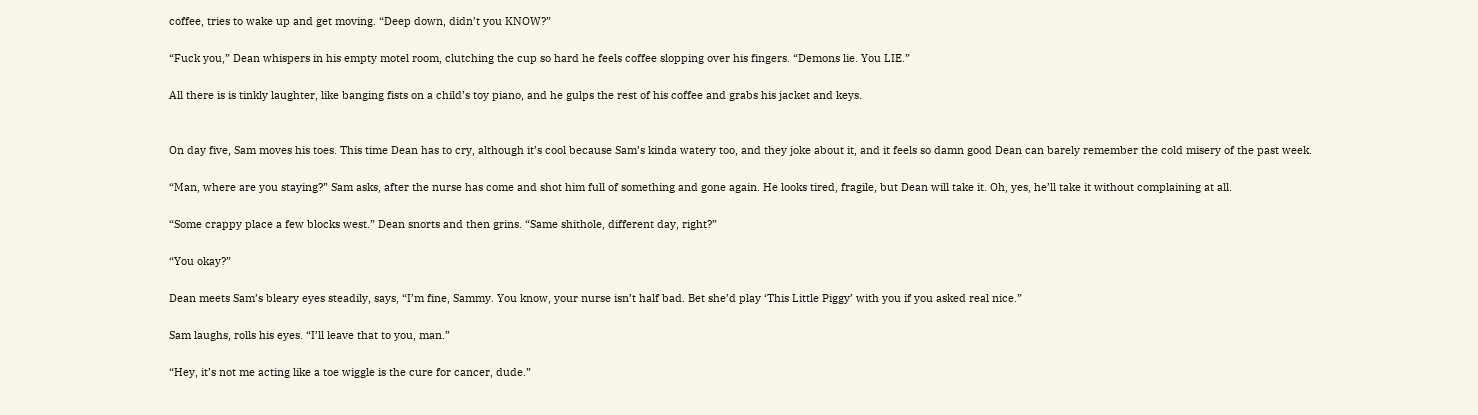coffee, tries to wake up and get moving. “Deep down, didn’t you KNOW?”

“Fuck you,” Dean whispers in his empty motel room, clutching the cup so hard he feels coffee slopping over his fingers. “Demons lie. You LIE.”

All there is is tinkly laughter, like banging fists on a child’s toy piano, and he gulps the rest of his coffee and grabs his jacket and keys.


On day five, Sam moves his toes. This time Dean has to cry, although it’s cool because Sam’s kinda watery too, and they joke about it, and it feels so damn good Dean can barely remember the cold misery of the past week.

“Man, where are you staying?” Sam asks, after the nurse has come and shot him full of something and gone again. He looks tired, fragile, but Dean will take it. Oh, yes, he’ll take it without complaining at all.

“Some crappy place a few blocks west.” Dean snorts and then grins. “Same shithole, different day, right?”

“You okay?”

Dean meets Sam’s bleary eyes steadily, says, “I’m fine, Sammy. You know, your nurse isn’t half bad. Bet she’d play ‘This Little Piggy’ with you if you asked real nice.”

Sam laughs, rolls his eyes. “I’ll leave that to you, man.”

“Hey, it’s not me acting like a toe wiggle is the cure for cancer, dude.”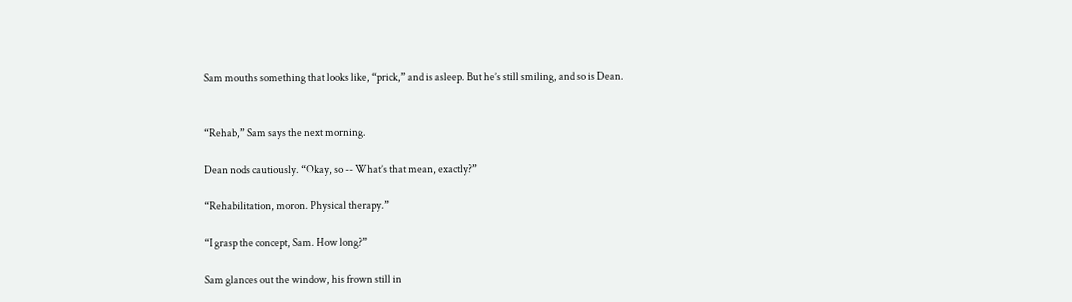Sam mouths something that looks like, “prick,” and is asleep. But he’s still smiling, and so is Dean.


“Rehab,” Sam says the next morning.

Dean nods cautiously. “Okay, so -- What’s that mean, exactly?”

“Rehabilitation, moron. Physical therapy.”

“I grasp the concept, Sam. How long?”

Sam glances out the window, his frown still in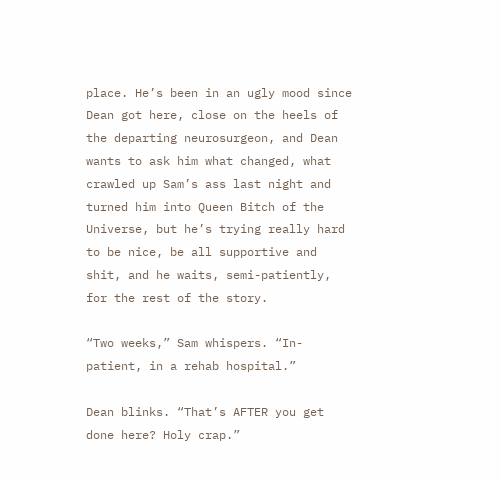place. He’s been in an ugly mood since Dean got here, close on the heels of the departing neurosurgeon, and Dean wants to ask him what changed, what crawled up Sam’s ass last night and turned him into Queen Bitch of the Universe, but he’s trying really hard to be nice, be all supportive and shit, and he waits, semi-patiently, for the rest of the story.

“Two weeks,” Sam whispers. “In-patient, in a rehab hospital.”

Dean blinks. “That’s AFTER you get done here? Holy crap.”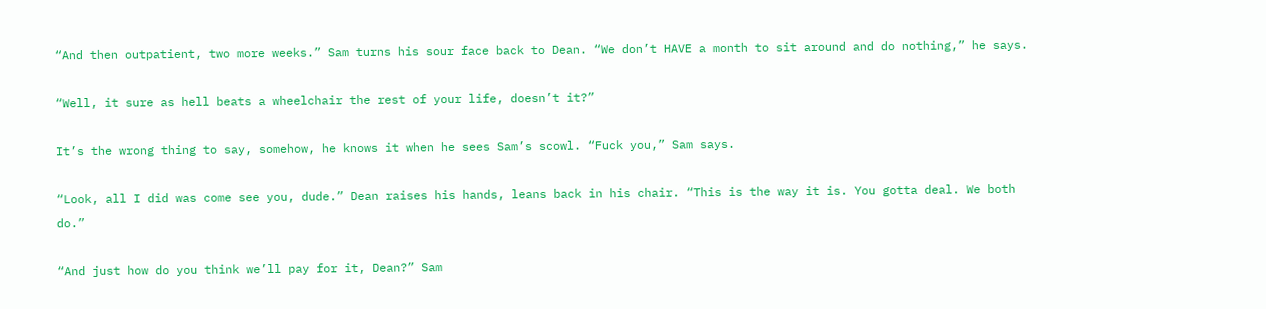“And then outpatient, two more weeks.” Sam turns his sour face back to Dean. “We don’t HAVE a month to sit around and do nothing,” he says.

“Well, it sure as hell beats a wheelchair the rest of your life, doesn’t it?”

It’s the wrong thing to say, somehow, he knows it when he sees Sam’s scowl. “Fuck you,” Sam says.

“Look, all I did was come see you, dude.” Dean raises his hands, leans back in his chair. “This is the way it is. You gotta deal. We both do.”

“And just how do you think we’ll pay for it, Dean?” Sam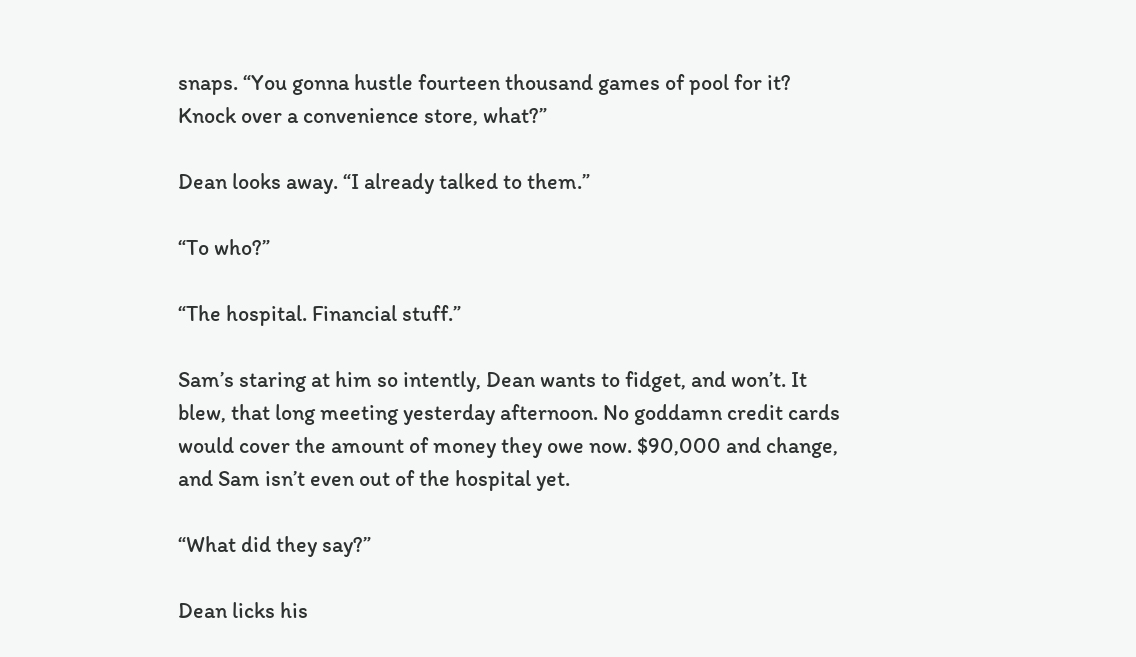snaps. “You gonna hustle fourteen thousand games of pool for it? Knock over a convenience store, what?”

Dean looks away. “I already talked to them.”

“To who?”

“The hospital. Financial stuff.”

Sam’s staring at him so intently, Dean wants to fidget, and won’t. It blew, that long meeting yesterday afternoon. No goddamn credit cards would cover the amount of money they owe now. $90,000 and change, and Sam isn’t even out of the hospital yet.

“What did they say?”

Dean licks his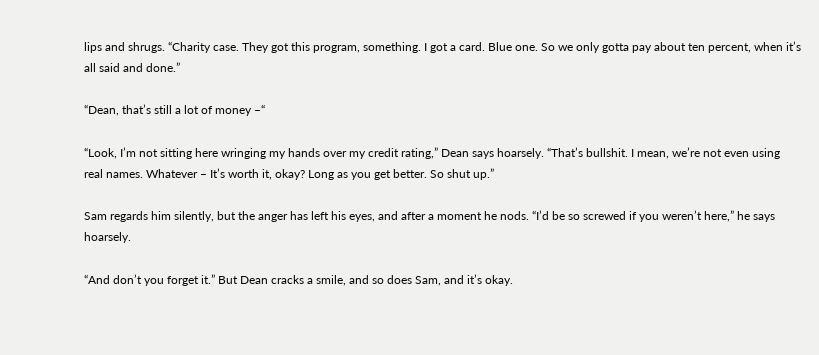lips and shrugs. “Charity case. They got this program, something. I got a card. Blue one. So we only gotta pay about ten percent, when it’s all said and done.”

“Dean, that’s still a lot of money –“

“Look, I’m not sitting here wringing my hands over my credit rating,” Dean says hoarsely. “That’s bullshit. I mean, we’re not even using real names. Whatever – It’s worth it, okay? Long as you get better. So shut up.”

Sam regards him silently, but the anger has left his eyes, and after a moment he nods. “I’d be so screwed if you weren’t here,” he says hoarsely.

“And don’t you forget it.” But Dean cracks a smile, and so does Sam, and it’s okay.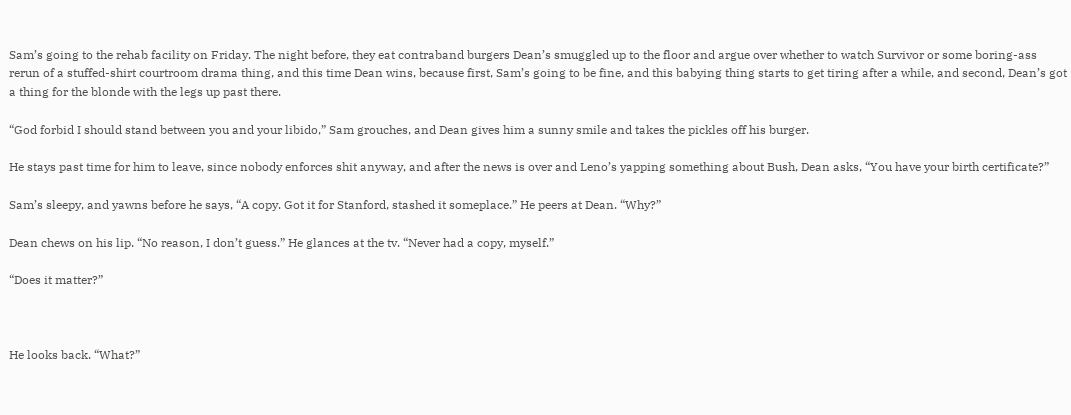Sam’s going to the rehab facility on Friday. The night before, they eat contraband burgers Dean’s smuggled up to the floor and argue over whether to watch Survivor or some boring-ass rerun of a stuffed-shirt courtroom drama thing, and this time Dean wins, because first, Sam’s going to be fine, and this babying thing starts to get tiring after a while, and second, Dean’s got a thing for the blonde with the legs up past there.

“God forbid I should stand between you and your libido,” Sam grouches, and Dean gives him a sunny smile and takes the pickles off his burger.

He stays past time for him to leave, since nobody enforces shit anyway, and after the news is over and Leno’s yapping something about Bush, Dean asks, “You have your birth certificate?”

Sam’s sleepy, and yawns before he says, “A copy. Got it for Stanford, stashed it someplace.” He peers at Dean. “Why?”

Dean chews on his lip. “No reason, I don’t guess.” He glances at the tv. “Never had a copy, myself.”

“Does it matter?”



He looks back. “What?”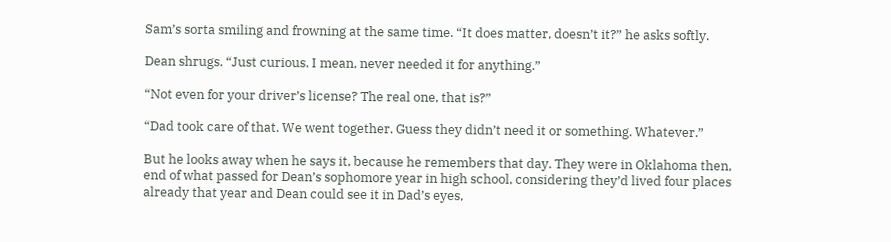Sam’s sorta smiling and frowning at the same time. “It does matter, doesn’t it?” he asks softly.

Dean shrugs. “Just curious. I mean, never needed it for anything.”

“Not even for your driver’s license? The real one, that is?”

“Dad took care of that. We went together. Guess they didn’t need it or something. Whatever.”

But he looks away when he says it, because he remembers that day. They were in Oklahoma then, end of what passed for Dean’s sophomore year in high school, considering they’d lived four places already that year and Dean could see it in Dad’s eyes,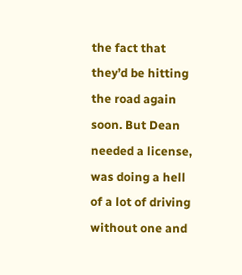the fact that they’d be hitting the road again soon. But Dean needed a license, was doing a hell of a lot of driving without one and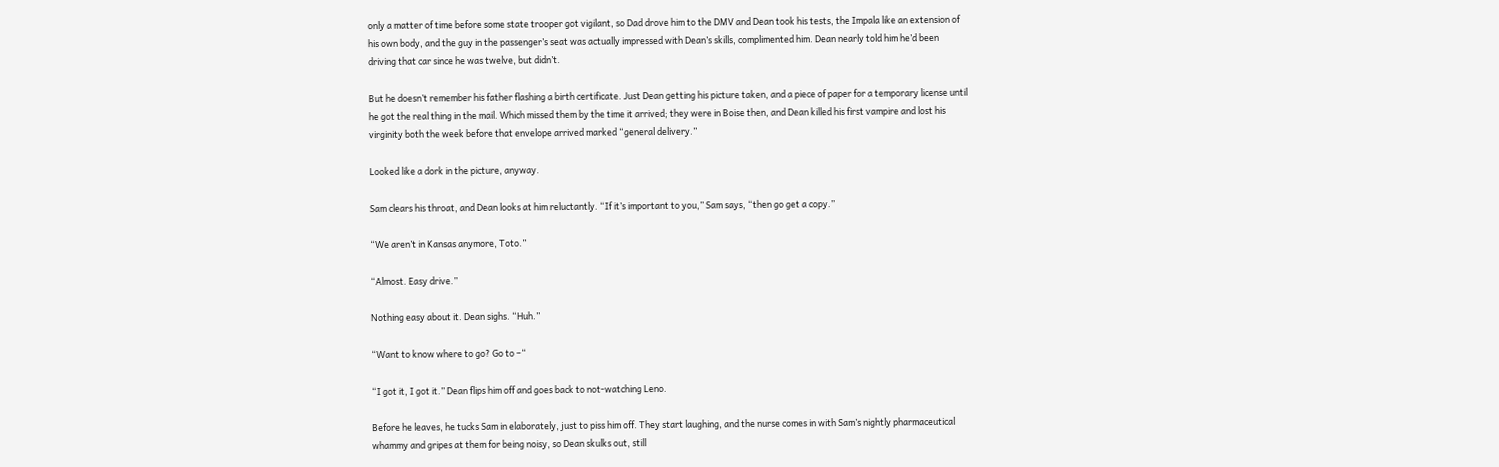only a matter of time before some state trooper got vigilant, so Dad drove him to the DMV and Dean took his tests, the Impala like an extension of his own body, and the guy in the passenger’s seat was actually impressed with Dean’s skills, complimented him. Dean nearly told him he’d been driving that car since he was twelve, but didn’t.

But he doesn’t remember his father flashing a birth certificate. Just Dean getting his picture taken, and a piece of paper for a temporary license until he got the real thing in the mail. Which missed them by the time it arrived; they were in Boise then, and Dean killed his first vampire and lost his virginity both the week before that envelope arrived marked “general delivery.”

Looked like a dork in the picture, anyway.

Sam clears his throat, and Dean looks at him reluctantly. “If it’s important to you,” Sam says, “then go get a copy.”

“We aren’t in Kansas anymore, Toto.”

“Almost. Easy drive.”

Nothing easy about it. Dean sighs. “Huh.”

“Want to know where to go? Go to –“

“I got it, I got it.” Dean flips him off and goes back to not-watching Leno.

Before he leaves, he tucks Sam in elaborately, just to piss him off. They start laughing, and the nurse comes in with Sam’s nightly pharmaceutical whammy and gripes at them for being noisy, so Dean skulks out, still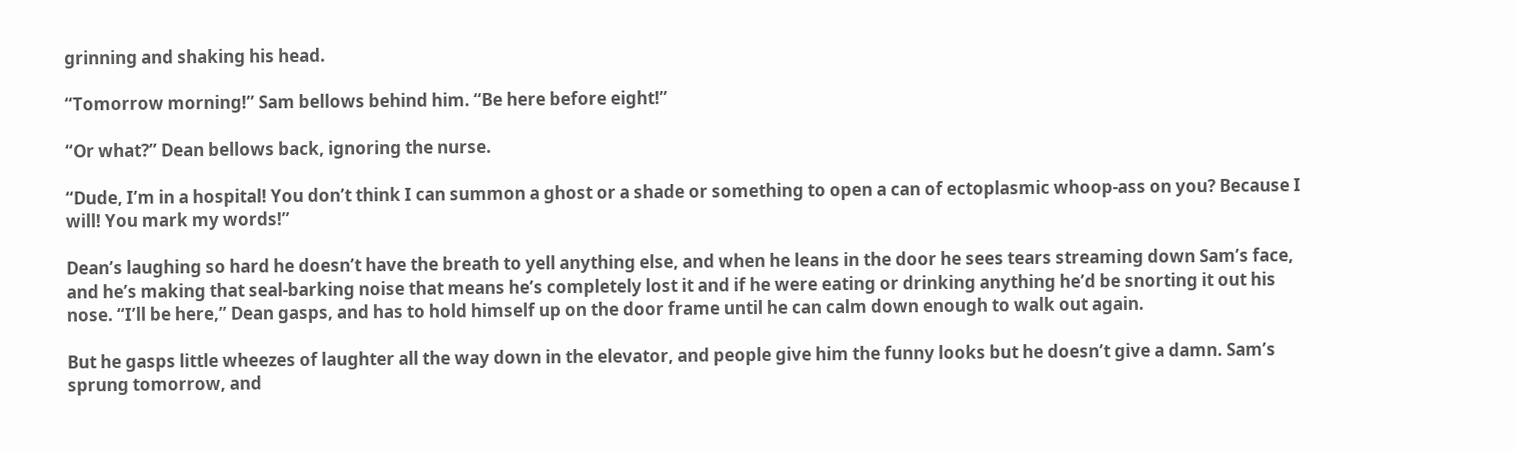grinning and shaking his head.

“Tomorrow morning!” Sam bellows behind him. “Be here before eight!”

“Or what?” Dean bellows back, ignoring the nurse.

“Dude, I’m in a hospital! You don’t think I can summon a ghost or a shade or something to open a can of ectoplasmic whoop-ass on you? Because I will! You mark my words!”

Dean’s laughing so hard he doesn’t have the breath to yell anything else, and when he leans in the door he sees tears streaming down Sam’s face, and he’s making that seal-barking noise that means he’s completely lost it and if he were eating or drinking anything he’d be snorting it out his nose. “I’ll be here,” Dean gasps, and has to hold himself up on the door frame until he can calm down enough to walk out again.

But he gasps little wheezes of laughter all the way down in the elevator, and people give him the funny looks but he doesn’t give a damn. Sam’s sprung tomorrow, and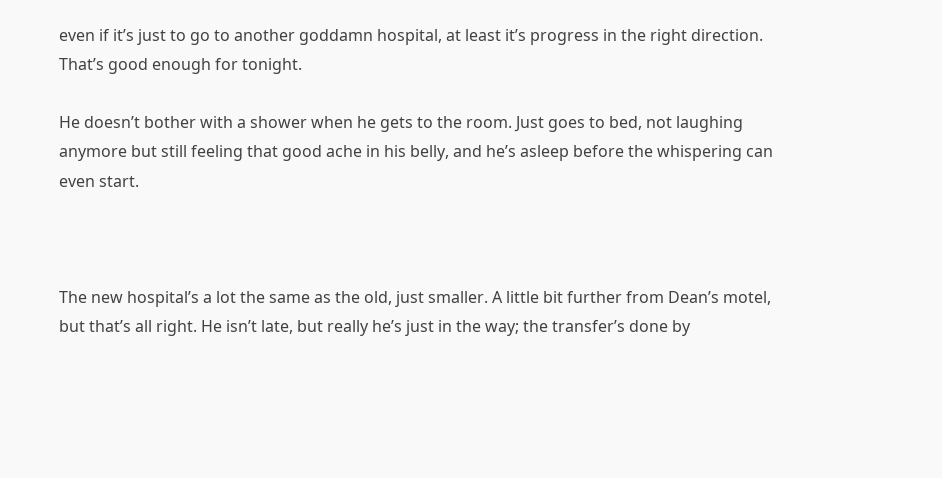even if it’s just to go to another goddamn hospital, at least it’s progress in the right direction. That’s good enough for tonight.

He doesn’t bother with a shower when he gets to the room. Just goes to bed, not laughing anymore but still feeling that good ache in his belly, and he’s asleep before the whispering can even start.



The new hospital’s a lot the same as the old, just smaller. A little bit further from Dean’s motel, but that’s all right. He isn’t late, but really he’s just in the way; the transfer’s done by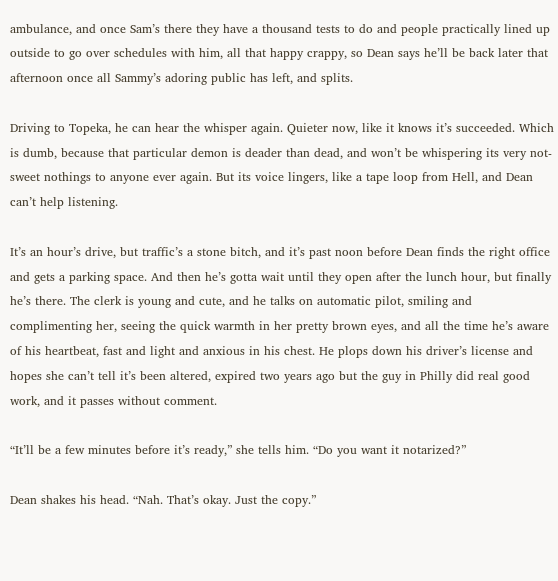ambulance, and once Sam’s there they have a thousand tests to do and people practically lined up outside to go over schedules with him, all that happy crappy, so Dean says he’ll be back later that afternoon once all Sammy’s adoring public has left, and splits.

Driving to Topeka, he can hear the whisper again. Quieter now, like it knows it’s succeeded. Which is dumb, because that particular demon is deader than dead, and won’t be whispering its very not-sweet nothings to anyone ever again. But its voice lingers, like a tape loop from Hell, and Dean can’t help listening.

It’s an hour’s drive, but traffic’s a stone bitch, and it’s past noon before Dean finds the right office and gets a parking space. And then he’s gotta wait until they open after the lunch hour, but finally he’s there. The clerk is young and cute, and he talks on automatic pilot, smiling and complimenting her, seeing the quick warmth in her pretty brown eyes, and all the time he’s aware of his heartbeat, fast and light and anxious in his chest. He plops down his driver’s license and hopes she can’t tell it’s been altered, expired two years ago but the guy in Philly did real good work, and it passes without comment.

“It’ll be a few minutes before it’s ready,” she tells him. “Do you want it notarized?”

Dean shakes his head. “Nah. That’s okay. Just the copy.”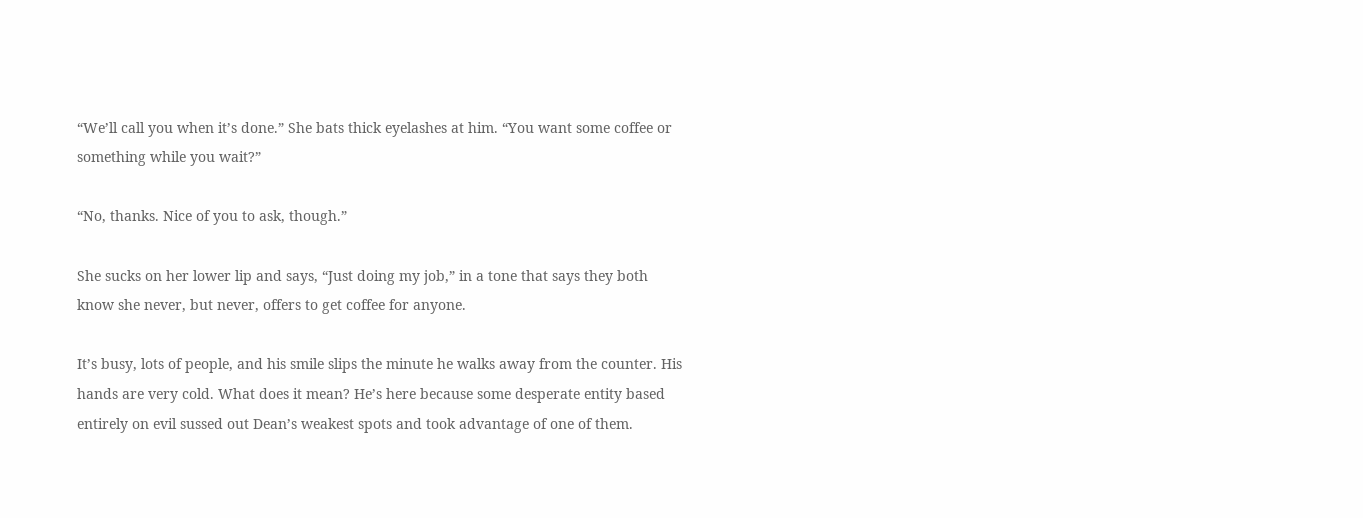“We’ll call you when it’s done.” She bats thick eyelashes at him. “You want some coffee or something while you wait?”

“No, thanks. Nice of you to ask, though.”

She sucks on her lower lip and says, “Just doing my job,” in a tone that says they both know she never, but never, offers to get coffee for anyone.

It’s busy, lots of people, and his smile slips the minute he walks away from the counter. His hands are very cold. What does it mean? He’s here because some desperate entity based entirely on evil sussed out Dean’s weakest spots and took advantage of one of them.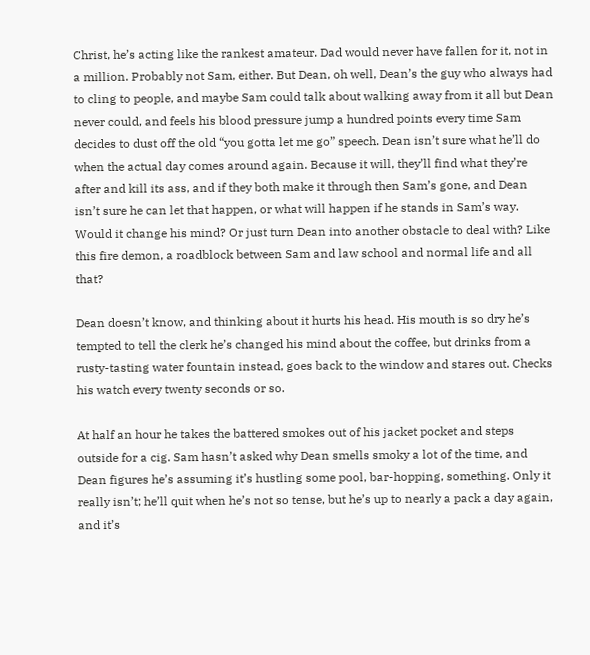Christ, he’s acting like the rankest amateur. Dad would never have fallen for it, not in a million. Probably not Sam, either. But Dean, oh well, Dean’s the guy who always had to cling to people, and maybe Sam could talk about walking away from it all but Dean never could, and feels his blood pressure jump a hundred points every time Sam decides to dust off the old “you gotta let me go” speech. Dean isn’t sure what he’ll do when the actual day comes around again. Because it will, they’ll find what they’re after and kill its ass, and if they both make it through then Sam’s gone, and Dean isn’t sure he can let that happen, or what will happen if he stands in Sam’s way. Would it change his mind? Or just turn Dean into another obstacle to deal with? Like this fire demon, a roadblock between Sam and law school and normal life and all that?

Dean doesn’t know, and thinking about it hurts his head. His mouth is so dry he’s tempted to tell the clerk he’s changed his mind about the coffee, but drinks from a rusty-tasting water fountain instead, goes back to the window and stares out. Checks his watch every twenty seconds or so.

At half an hour he takes the battered smokes out of his jacket pocket and steps outside for a cig. Sam hasn’t asked why Dean smells smoky a lot of the time, and Dean figures he’s assuming it’s hustling some pool, bar-hopping, something. Only it really isn’t; he’ll quit when he’s not so tense, but he’s up to nearly a pack a day again, and it’s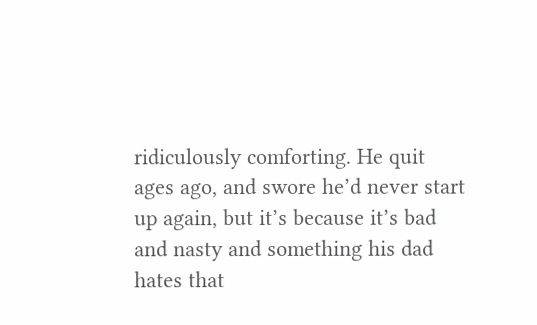ridiculously comforting. He quit ages ago, and swore he’d never start up again, but it’s because it’s bad and nasty and something his dad hates that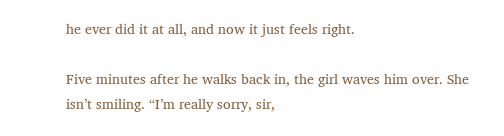he ever did it at all, and now it just feels right.

Five minutes after he walks back in, the girl waves him over. She isn’t smiling. “I’m really sorry, sir,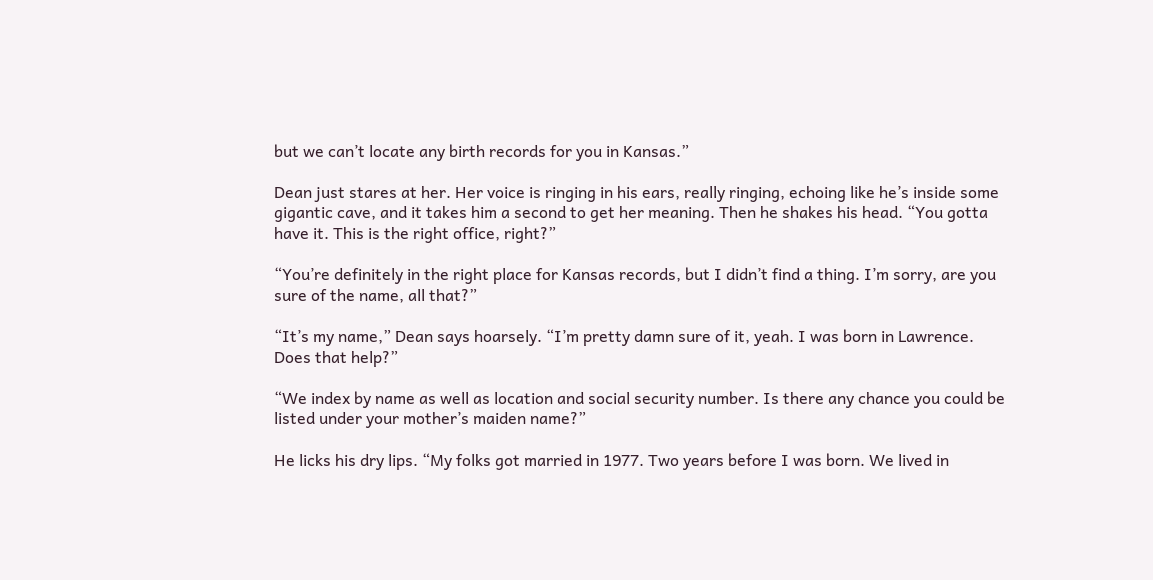but we can’t locate any birth records for you in Kansas.”

Dean just stares at her. Her voice is ringing in his ears, really ringing, echoing like he’s inside some gigantic cave, and it takes him a second to get her meaning. Then he shakes his head. “You gotta have it. This is the right office, right?”

“You’re definitely in the right place for Kansas records, but I didn’t find a thing. I’m sorry, are you sure of the name, all that?”

“It’s my name,” Dean says hoarsely. “I’m pretty damn sure of it, yeah. I was born in Lawrence. Does that help?”

“We index by name as well as location and social security number. Is there any chance you could be listed under your mother’s maiden name?”

He licks his dry lips. “My folks got married in 1977. Two years before I was born. We lived in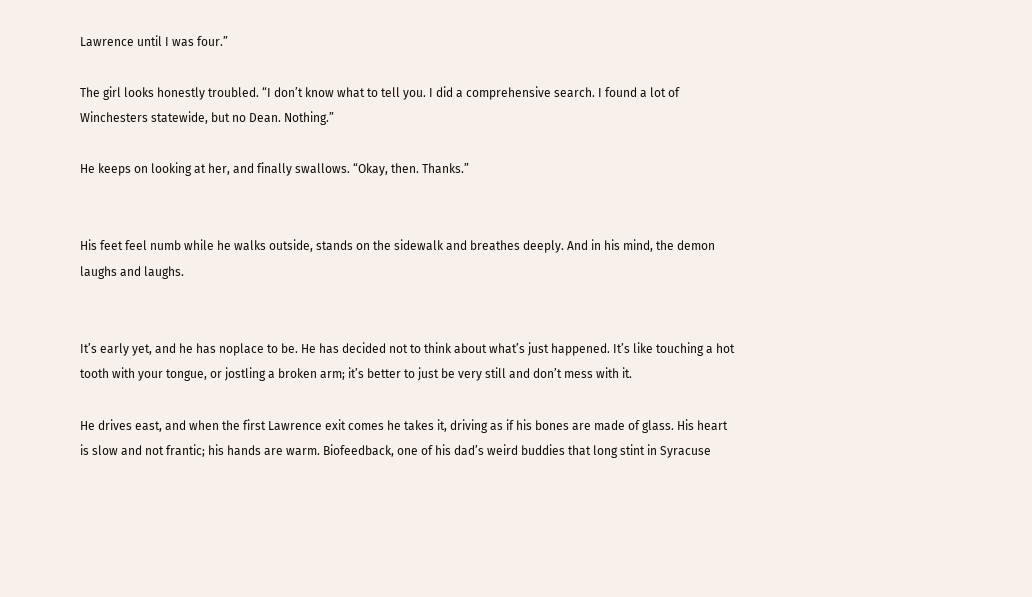Lawrence until I was four.”

The girl looks honestly troubled. “I don’t know what to tell you. I did a comprehensive search. I found a lot of Winchesters statewide, but no Dean. Nothing.”

He keeps on looking at her, and finally swallows. “Okay, then. Thanks.”


His feet feel numb while he walks outside, stands on the sidewalk and breathes deeply. And in his mind, the demon laughs and laughs.


It’s early yet, and he has noplace to be. He has decided not to think about what’s just happened. It’s like touching a hot tooth with your tongue, or jostling a broken arm; it’s better to just be very still and don’t mess with it.

He drives east, and when the first Lawrence exit comes he takes it, driving as if his bones are made of glass. His heart is slow and not frantic; his hands are warm. Biofeedback, one of his dad’s weird buddies that long stint in Syracuse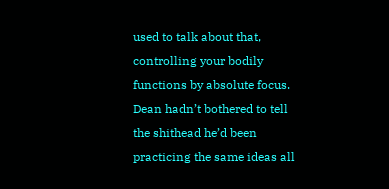used to talk about that, controlling your bodily functions by absolute focus. Dean hadn’t bothered to tell the shithead he’d been practicing the same ideas all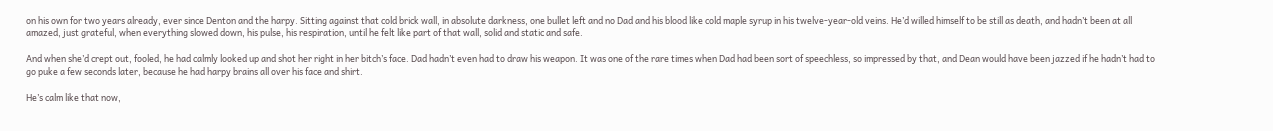on his own for two years already, ever since Denton and the harpy. Sitting against that cold brick wall, in absolute darkness, one bullet left and no Dad and his blood like cold maple syrup in his twelve-year-old veins. He’d willed himself to be still as death, and hadn’t been at all amazed, just grateful, when everything slowed down, his pulse, his respiration, until he felt like part of that wall, solid and static and safe.

And when she’d crept out, fooled, he had calmly looked up and shot her right in her bitch’s face. Dad hadn’t even had to draw his weapon. It was one of the rare times when Dad had been sort of speechless, so impressed by that, and Dean would have been jazzed if he hadn’t had to go puke a few seconds later, because he had harpy brains all over his face and shirt.

He’s calm like that now,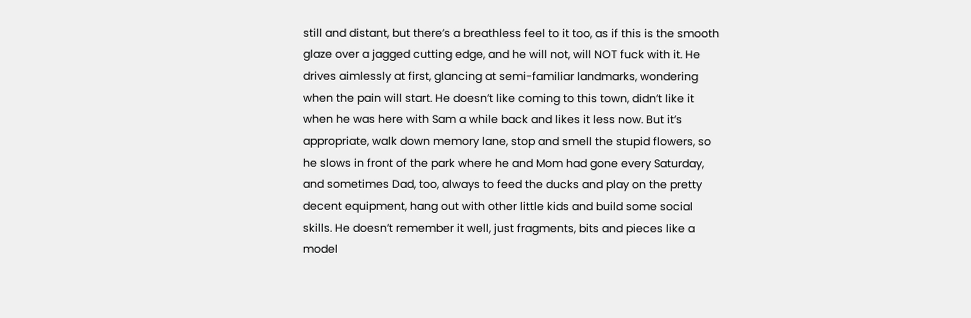still and distant, but there’s a breathless feel to it too, as if this is the smooth glaze over a jagged cutting edge, and he will not, will NOT fuck with it. He drives aimlessly at first, glancing at semi-familiar landmarks, wondering when the pain will start. He doesn’t like coming to this town, didn’t like it when he was here with Sam a while back and likes it less now. But it’s appropriate, walk down memory lane, stop and smell the stupid flowers, so he slows in front of the park where he and Mom had gone every Saturday, and sometimes Dad, too, always to feed the ducks and play on the pretty decent equipment, hang out with other little kids and build some social skills. He doesn’t remember it well, just fragments, bits and pieces like a model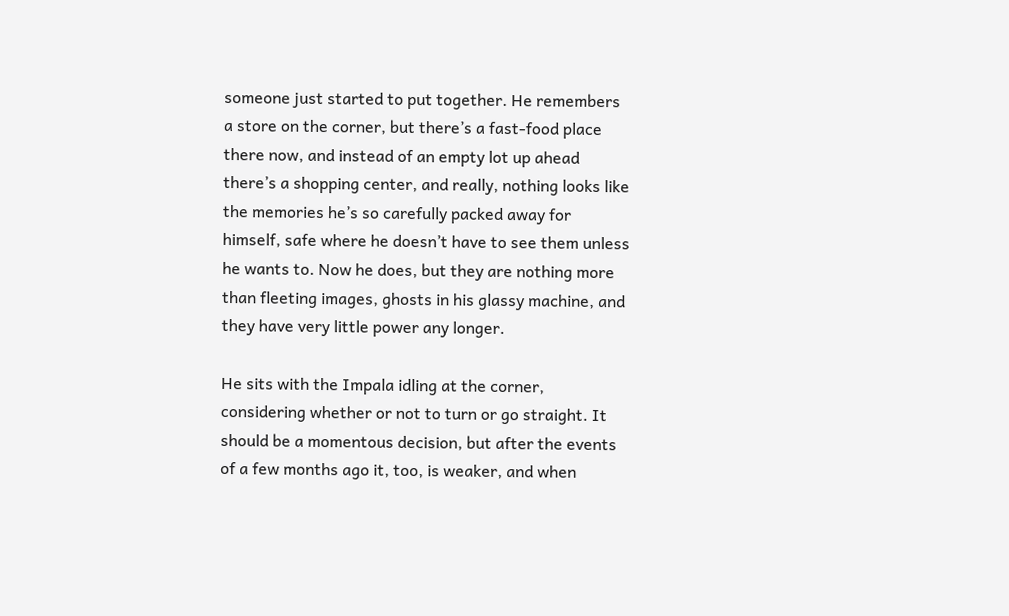someone just started to put together. He remembers a store on the corner, but there’s a fast-food place there now, and instead of an empty lot up ahead there’s a shopping center, and really, nothing looks like the memories he’s so carefully packed away for himself, safe where he doesn’t have to see them unless he wants to. Now he does, but they are nothing more than fleeting images, ghosts in his glassy machine, and they have very little power any longer.

He sits with the Impala idling at the corner, considering whether or not to turn or go straight. It should be a momentous decision, but after the events of a few months ago it, too, is weaker, and when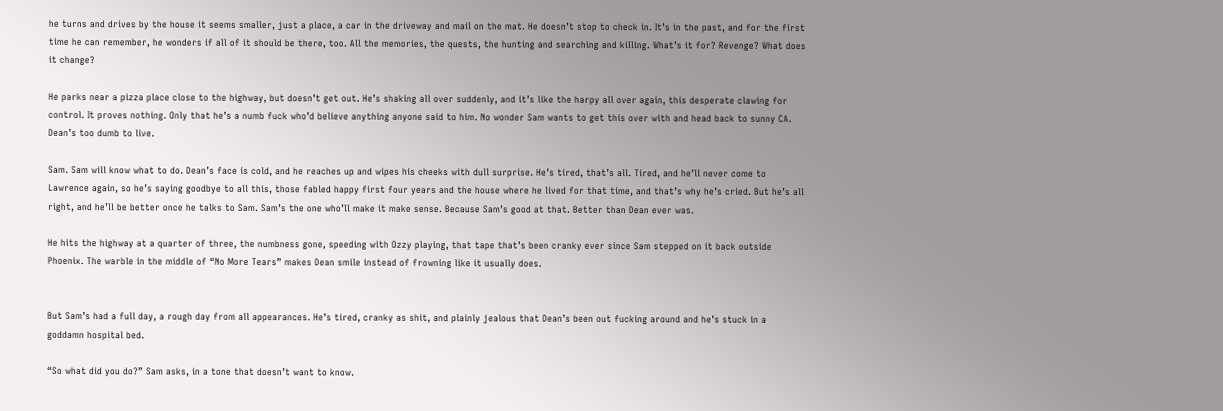he turns and drives by the house it seems smaller, just a place, a car in the driveway and mail on the mat. He doesn’t stop to check in. It’s in the past, and for the first time he can remember, he wonders if all of it should be there, too. All the memories, the quests, the hunting and searching and killing. What’s it for? Revenge? What does it change?

He parks near a pizza place close to the highway, but doesn’t get out. He’s shaking all over suddenly, and it’s like the harpy all over again, this desperate clawing for control. It proves nothing. Only that he’s a numb fuck who’d believe anything anyone said to him. No wonder Sam wants to get this over with and head back to sunny CA. Dean’s too dumb to live.

Sam. Sam will know what to do. Dean’s face is cold, and he reaches up and wipes his cheeks with dull surprise. He’s tired, that’s all. Tired, and he’ll never come to Lawrence again, so he’s saying goodbye to all this, those fabled happy first four years and the house where he lived for that time, and that’s why he’s cried. But he’s all right, and he’ll be better once he talks to Sam. Sam’s the one who’ll make it make sense. Because Sam’s good at that. Better than Dean ever was.

He hits the highway at a quarter of three, the numbness gone, speeding with Ozzy playing, that tape that’s been cranky ever since Sam stepped on it back outside Phoenix. The warble in the middle of “No More Tears” makes Dean smile instead of frowning like it usually does.


But Sam’s had a full day, a rough day from all appearances. He’s tired, cranky as shit, and plainly jealous that Dean’s been out fucking around and he’s stuck in a goddamn hospital bed.

“So what did you do?” Sam asks, in a tone that doesn’t want to know.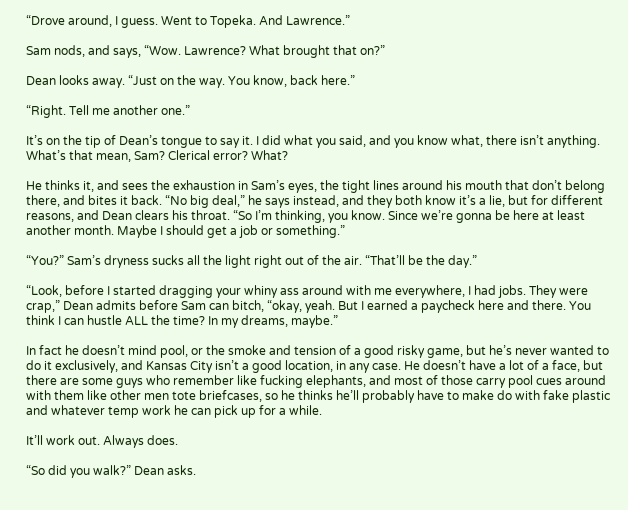“Drove around, I guess. Went to Topeka. And Lawrence.”

Sam nods, and says, “Wow. Lawrence? What brought that on?”

Dean looks away. “Just on the way. You know, back here.”

“Right. Tell me another one.”

It’s on the tip of Dean’s tongue to say it. I did what you said, and you know what, there isn’t anything. What’s that mean, Sam? Clerical error? What?

He thinks it, and sees the exhaustion in Sam’s eyes, the tight lines around his mouth that don’t belong there, and bites it back. “No big deal,” he says instead, and they both know it’s a lie, but for different reasons, and Dean clears his throat. “So I’m thinking, you know. Since we’re gonna be here at least another month. Maybe I should get a job or something.”

“You?” Sam’s dryness sucks all the light right out of the air. “That’ll be the day.”

“Look, before I started dragging your whiny ass around with me everywhere, I had jobs. They were crap,” Dean admits before Sam can bitch, “okay, yeah. But I earned a paycheck here and there. You think I can hustle ALL the time? In my dreams, maybe.”

In fact he doesn’t mind pool, or the smoke and tension of a good risky game, but he’s never wanted to do it exclusively, and Kansas City isn’t a good location, in any case. He doesn’t have a lot of a face, but there are some guys who remember like fucking elephants, and most of those carry pool cues around with them like other men tote briefcases, so he thinks he’ll probably have to make do with fake plastic and whatever temp work he can pick up for a while.

It’ll work out. Always does.

“So did you walk?” Dean asks.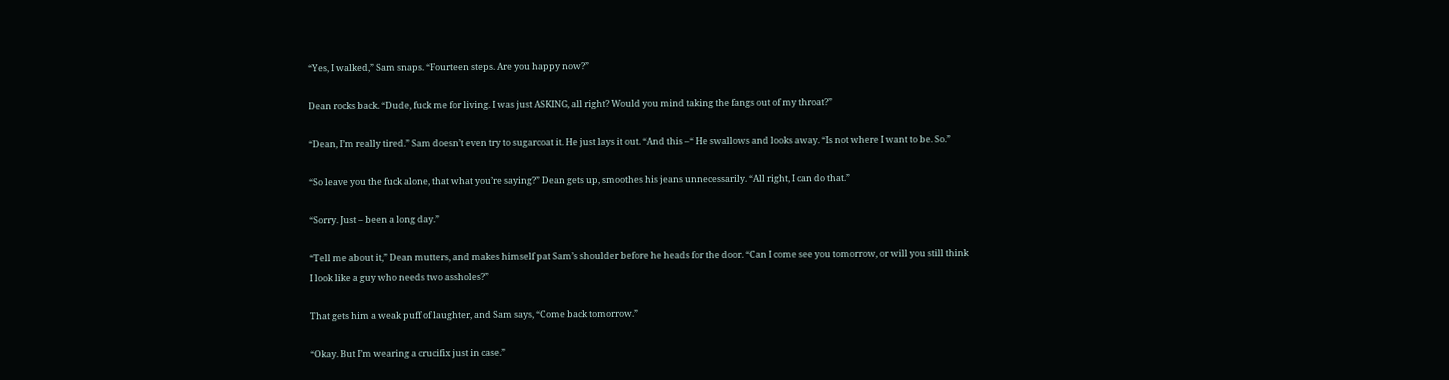“Yes, I walked,” Sam snaps. “Fourteen steps. Are you happy now?”

Dean rocks back. “Dude, fuck me for living. I was just ASKING, all right? Would you mind taking the fangs out of my throat?”

“Dean, I’m really tired.” Sam doesn’t even try to sugarcoat it. He just lays it out. “And this –“ He swallows and looks away. “Is not where I want to be. So.”

“So leave you the fuck alone, that what you’re saying?” Dean gets up, smoothes his jeans unnecessarily. “All right, I can do that.”

“Sorry. Just – been a long day.”

“Tell me about it,” Dean mutters, and makes himself pat Sam’s shoulder before he heads for the door. “Can I come see you tomorrow, or will you still think I look like a guy who needs two assholes?”

That gets him a weak puff of laughter, and Sam says, “Come back tomorrow.”

“Okay. But I’m wearing a crucifix just in case.”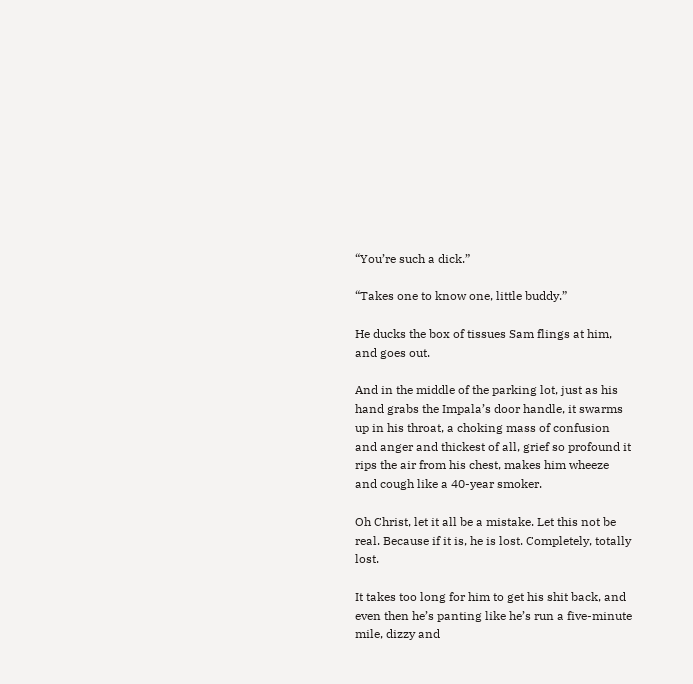“You’re such a dick.”

“Takes one to know one, little buddy.”

He ducks the box of tissues Sam flings at him, and goes out.

And in the middle of the parking lot, just as his hand grabs the Impala’s door handle, it swarms up in his throat, a choking mass of confusion and anger and thickest of all, grief so profound it rips the air from his chest, makes him wheeze and cough like a 40-year smoker.

Oh Christ, let it all be a mistake. Let this not be real. Because if it is, he is lost. Completely, totally lost.

It takes too long for him to get his shit back, and even then he’s panting like he’s run a five-minute mile, dizzy and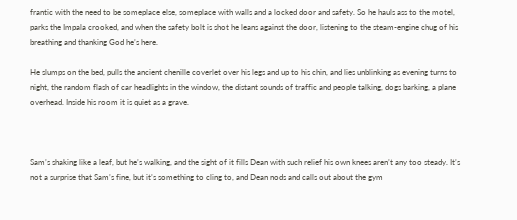frantic with the need to be someplace else, someplace with walls and a locked door and safety. So he hauls ass to the motel, parks the Impala crooked, and when the safety bolt is shot he leans against the door, listening to the steam-engine chug of his breathing and thanking God he’s here.

He slumps on the bed, pulls the ancient chenille coverlet over his legs and up to his chin, and lies unblinking as evening turns to night, the random flash of car headlights in the window, the distant sounds of traffic and people talking, dogs barking, a plane overhead. Inside his room it is quiet as a grave.



Sam’s shaking like a leaf, but he’s walking, and the sight of it fills Dean with such relief his own knees aren’t any too steady. It’s not a surprise that Sam’s fine, but it’s something to cling to, and Dean nods and calls out about the gym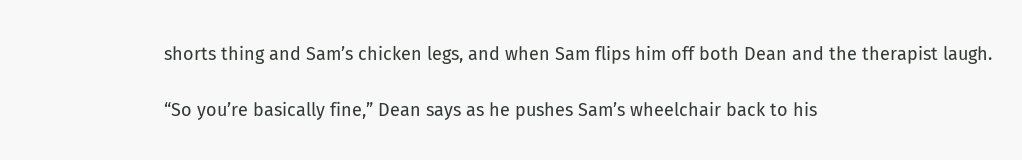shorts thing and Sam’s chicken legs, and when Sam flips him off both Dean and the therapist laugh.

“So you’re basically fine,” Dean says as he pushes Sam’s wheelchair back to his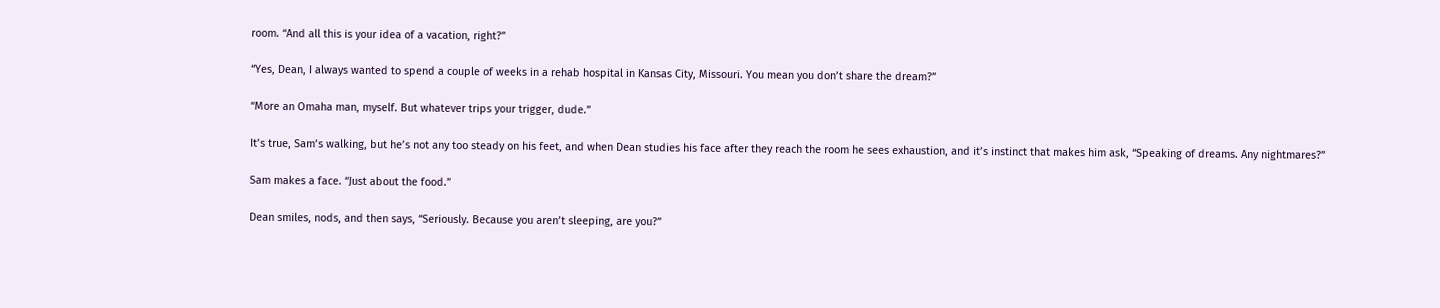room. “And all this is your idea of a vacation, right?”

“Yes, Dean, I always wanted to spend a couple of weeks in a rehab hospital in Kansas City, Missouri. You mean you don’t share the dream?”

“More an Omaha man, myself. But whatever trips your trigger, dude.”

It’s true, Sam’s walking, but he’s not any too steady on his feet, and when Dean studies his face after they reach the room he sees exhaustion, and it’s instinct that makes him ask, “Speaking of dreams. Any nightmares?”

Sam makes a face. “Just about the food.”

Dean smiles, nods, and then says, “Seriously. Because you aren’t sleeping, are you?”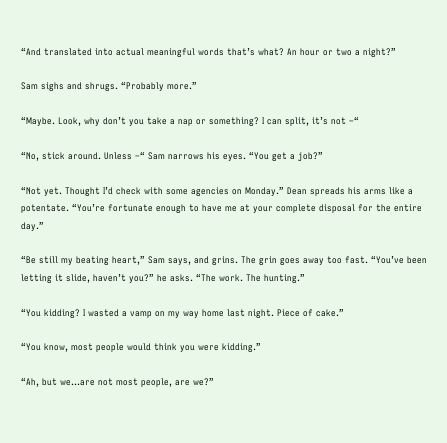“And translated into actual meaningful words that’s what? An hour or two a night?”

Sam sighs and shrugs. “Probably more.”

“Maybe. Look, why don’t you take a nap or something? I can split, it’s not –“

“No, stick around. Unless –“ Sam narrows his eyes. “You get a job?”

“Not yet. Thought I’d check with some agencies on Monday.” Dean spreads his arms like a potentate. “You’re fortunate enough to have me at your complete disposal for the entire day.”

“Be still my beating heart,” Sam says, and grins. The grin goes away too fast. “You’ve been letting it slide, haven’t you?” he asks. “The work. The hunting.”

“You kidding? I wasted a vamp on my way home last night. Piece of cake.”

“You know, most people would think you were kidding.”

“Ah, but we…are not most people, are we?”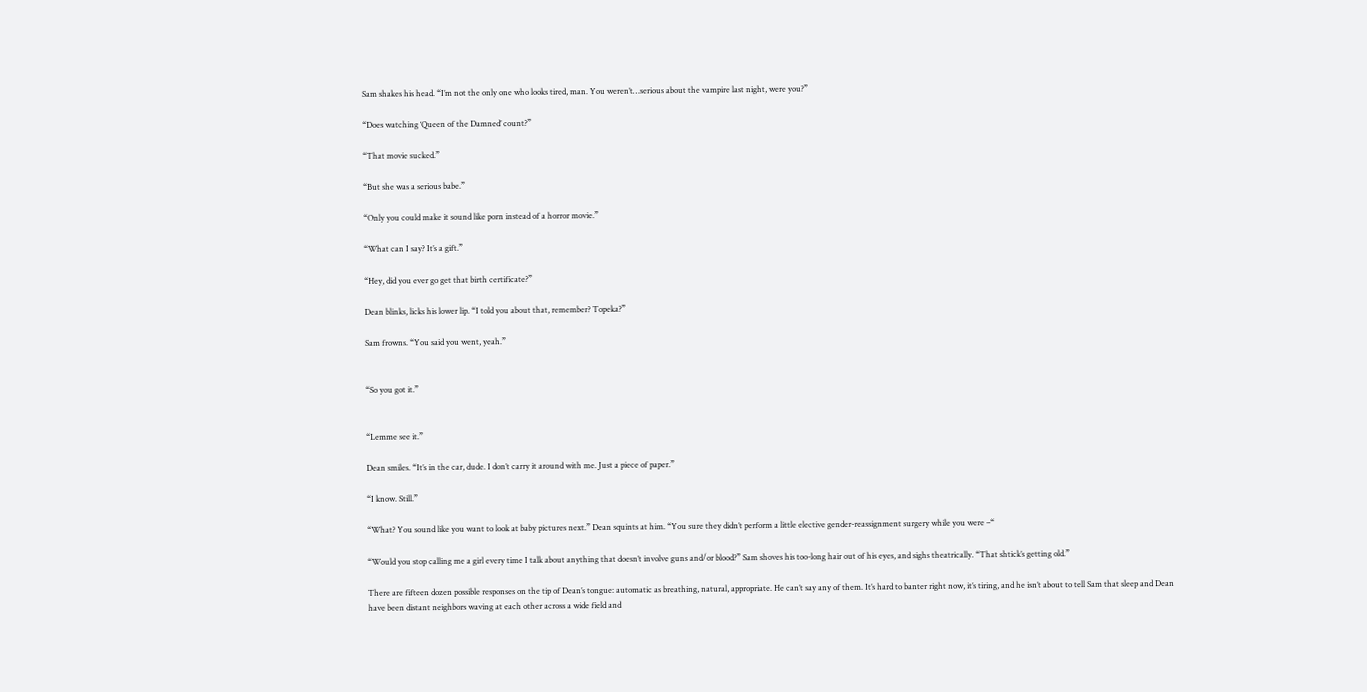Sam shakes his head. “I’m not the only one who looks tired, man. You weren’t…serious about the vampire last night, were you?”

“Does watching ‘Queen of the Damned’ count?”

“That movie sucked.”

“But she was a serious babe.”

“Only you could make it sound like porn instead of a horror movie.”

“What can I say? It’s a gift.”

“Hey, did you ever go get that birth certificate?”

Dean blinks, licks his lower lip. “I told you about that, remember? Topeka?”

Sam frowns. “You said you went, yeah.”


“So you got it.”


“Lemme see it.”

Dean smiles. “It’s in the car, dude. I don’t carry it around with me. Just a piece of paper.”

“I know. Still.”

“What? You sound like you want to look at baby pictures next.” Dean squints at him. “You sure they didn’t perform a little elective gender-reassignment surgery while you were –“

“Would you stop calling me a girl every time I talk about anything that doesn’t involve guns and/or blood?” Sam shoves his too-long hair out of his eyes, and sighs theatrically. “That shtick’s getting old.”

There are fifteen dozen possible responses on the tip of Dean’s tongue: automatic as breathing, natural, appropriate. He can’t say any of them. It’s hard to banter right now, it’s tiring, and he isn’t about to tell Sam that sleep and Dean have been distant neighbors waving at each other across a wide field and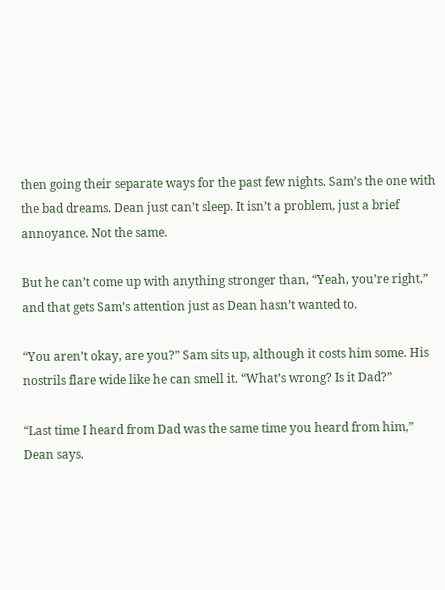then going their separate ways for the past few nights. Sam’s the one with the bad dreams. Dean just can’t sleep. It isn’t a problem, just a brief annoyance. Not the same.

But he can’t come up with anything stronger than, “Yeah, you’re right,” and that gets Sam’s attention just as Dean hasn’t wanted to.

“You aren’t okay, are you?” Sam sits up, although it costs him some. His nostrils flare wide like he can smell it. “What’s wrong? Is it Dad?”

“Last time I heard from Dad was the same time you heard from him,” Dean says.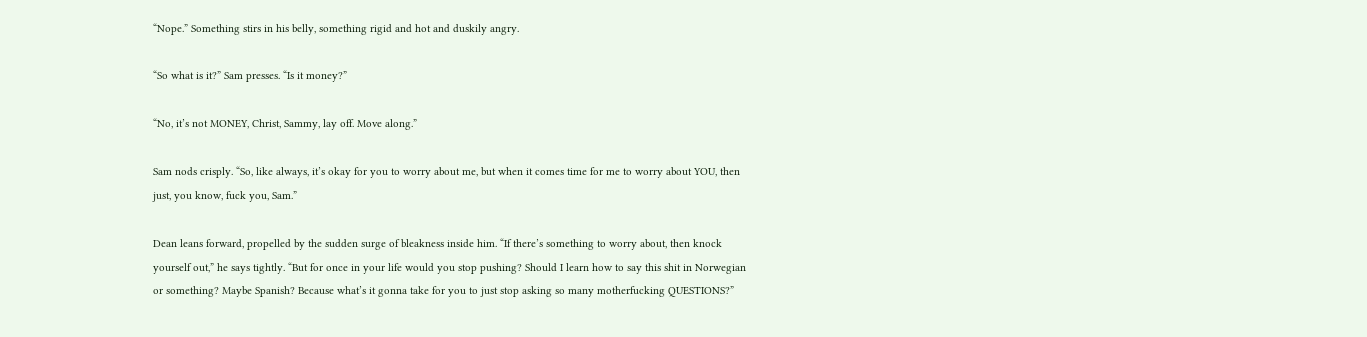“Nope.” Something stirs in his belly, something rigid and hot and duskily angry.

“So what is it?” Sam presses. “Is it money?”

“No, it’s not MONEY, Christ, Sammy, lay off. Move along.”

Sam nods crisply. “So, like always, it’s okay for you to worry about me, but when it comes time for me to worry about YOU, then just, you know, fuck you, Sam.”

Dean leans forward, propelled by the sudden surge of bleakness inside him. “If there’s something to worry about, then knock yourself out,” he says tightly. “But for once in your life would you stop pushing? Should I learn how to say this shit in Norwegian or something? Maybe Spanish? Because what’s it gonna take for you to just stop asking so many motherfucking QUESTIONS?”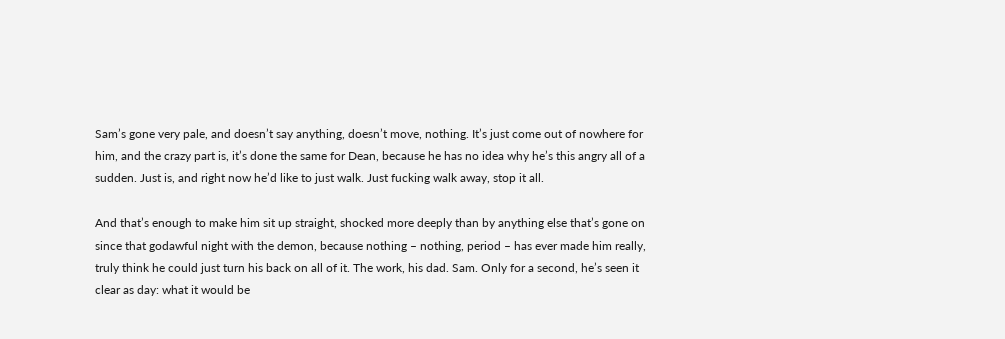Sam’s gone very pale, and doesn’t say anything, doesn’t move, nothing. It’s just come out of nowhere for him, and the crazy part is, it’s done the same for Dean, because he has no idea why he’s this angry all of a sudden. Just is, and right now he’d like to just walk. Just fucking walk away, stop it all.

And that’s enough to make him sit up straight, shocked more deeply than by anything else that’s gone on since that godawful night with the demon, because nothing – nothing, period – has ever made him really, truly think he could just turn his back on all of it. The work, his dad. Sam. Only for a second, he’s seen it clear as day: what it would be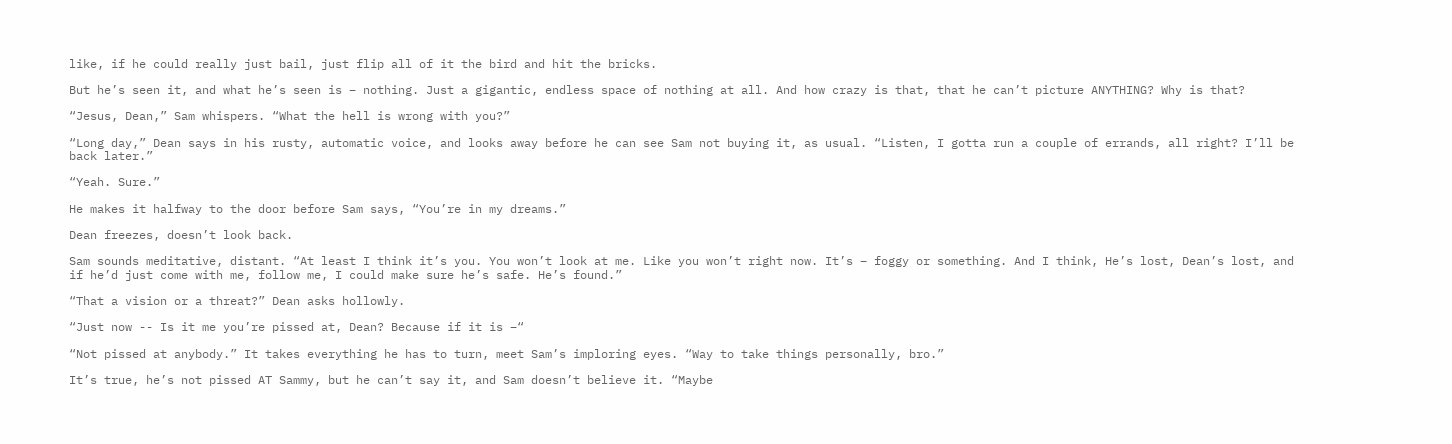like, if he could really just bail, just flip all of it the bird and hit the bricks.

But he’s seen it, and what he’s seen is – nothing. Just a gigantic, endless space of nothing at all. And how crazy is that, that he can’t picture ANYTHING? Why is that?

“Jesus, Dean,” Sam whispers. “What the hell is wrong with you?”

“Long day,” Dean says in his rusty, automatic voice, and looks away before he can see Sam not buying it, as usual. “Listen, I gotta run a couple of errands, all right? I’ll be back later.”

“Yeah. Sure.”

He makes it halfway to the door before Sam says, “You’re in my dreams.”

Dean freezes, doesn’t look back.

Sam sounds meditative, distant. “At least I think it’s you. You won’t look at me. Like you won’t right now. It’s – foggy or something. And I think, He’s lost, Dean’s lost, and if he’d just come with me, follow me, I could make sure he’s safe. He’s found.”

“That a vision or a threat?” Dean asks hollowly.

“Just now -- Is it me you’re pissed at, Dean? Because if it is –“

“Not pissed at anybody.” It takes everything he has to turn, meet Sam’s imploring eyes. “Way to take things personally, bro.”

It’s true, he’s not pissed AT Sammy, but he can’t say it, and Sam doesn’t believe it. “Maybe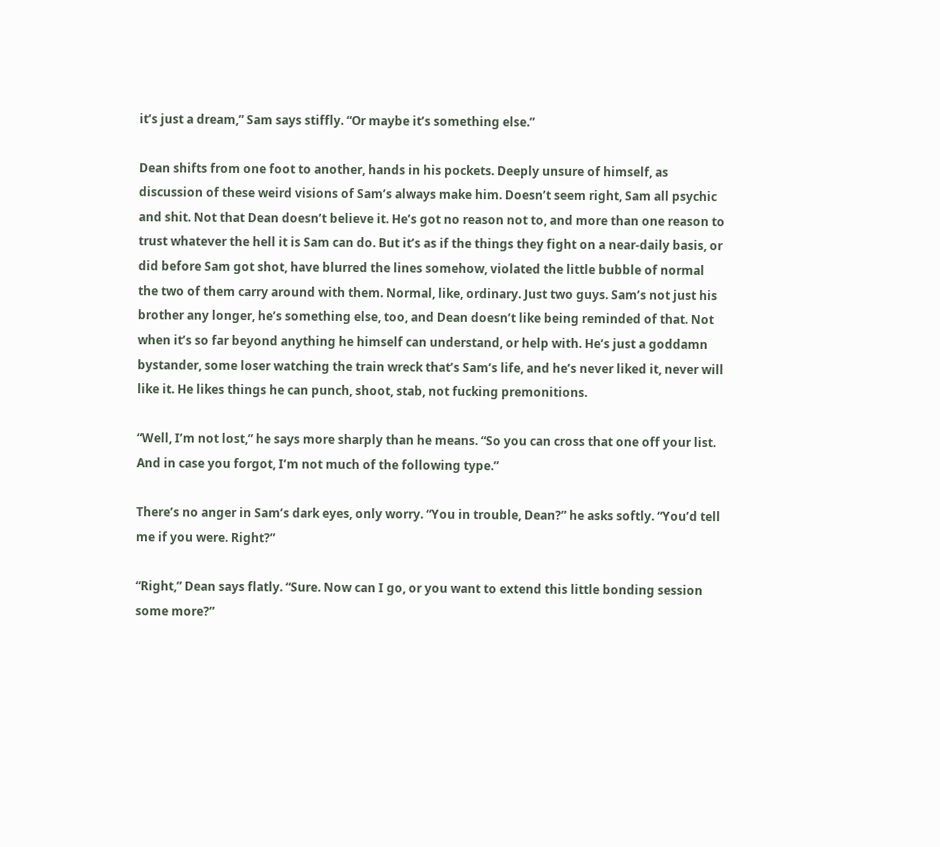it’s just a dream,” Sam says stiffly. “Or maybe it’s something else.”

Dean shifts from one foot to another, hands in his pockets. Deeply unsure of himself, as discussion of these weird visions of Sam’s always make him. Doesn’t seem right, Sam all psychic and shit. Not that Dean doesn’t believe it. He’s got no reason not to, and more than one reason to trust whatever the hell it is Sam can do. But it’s as if the things they fight on a near-daily basis, or did before Sam got shot, have blurred the lines somehow, violated the little bubble of normal the two of them carry around with them. Normal, like, ordinary. Just two guys. Sam’s not just his brother any longer, he’s something else, too, and Dean doesn’t like being reminded of that. Not when it’s so far beyond anything he himself can understand, or help with. He’s just a goddamn bystander, some loser watching the train wreck that’s Sam’s life, and he’s never liked it, never will like it. He likes things he can punch, shoot, stab, not fucking premonitions.

“Well, I’m not lost,” he says more sharply than he means. “So you can cross that one off your list. And in case you forgot, I’m not much of the following type.”

There’s no anger in Sam’s dark eyes, only worry. “You in trouble, Dean?” he asks softly. “You’d tell me if you were. Right?”

“Right,” Dean says flatly. “Sure. Now can I go, or you want to extend this little bonding session some more?”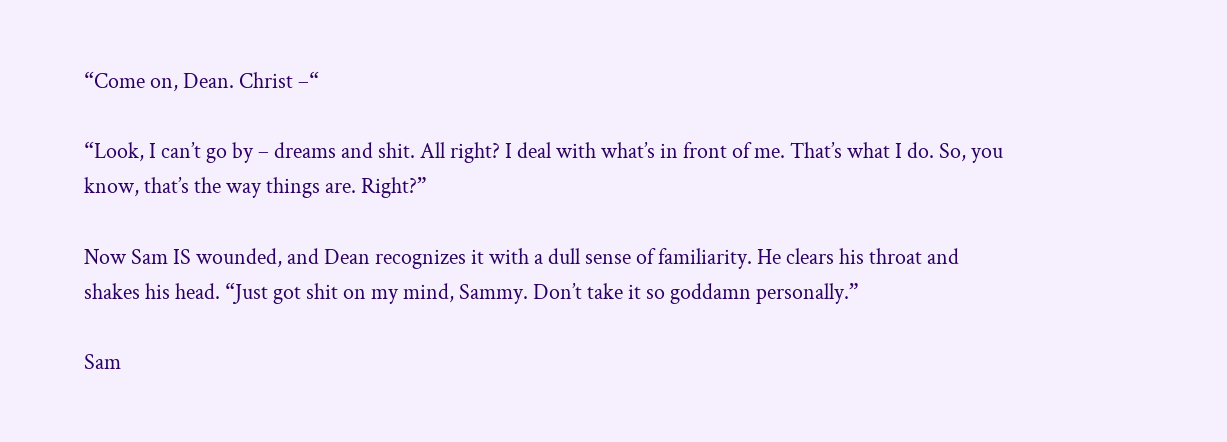“Come on, Dean. Christ –“

“Look, I can’t go by – dreams and shit. All right? I deal with what’s in front of me. That’s what I do. So, you know, that’s the way things are. Right?”

Now Sam IS wounded, and Dean recognizes it with a dull sense of familiarity. He clears his throat and shakes his head. “Just got shit on my mind, Sammy. Don’t take it so goddamn personally.”

Sam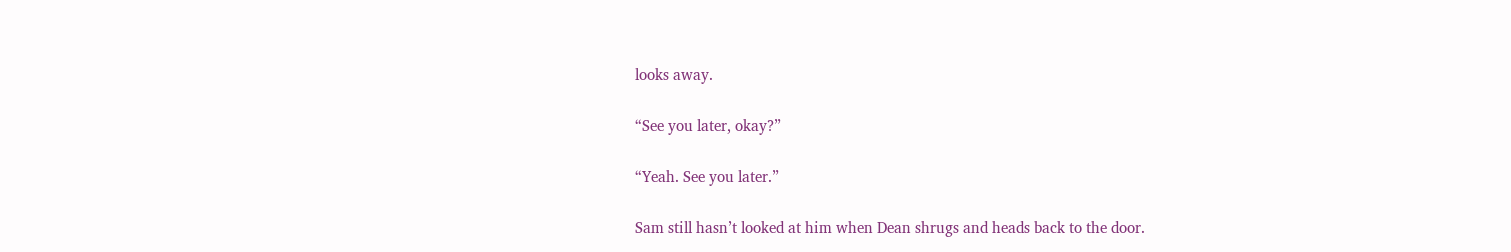looks away.

“See you later, okay?”

“Yeah. See you later.”

Sam still hasn’t looked at him when Dean shrugs and heads back to the door.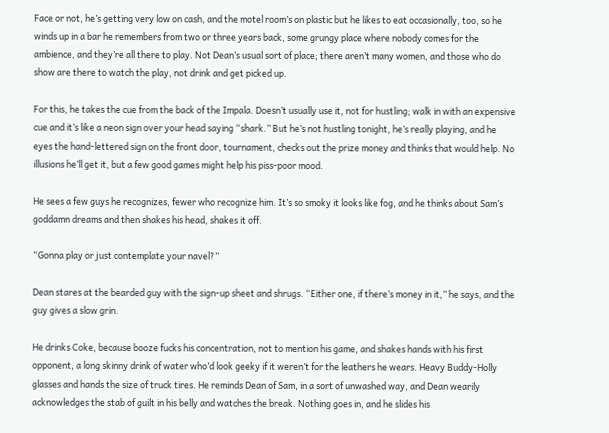Face or not, he’s getting very low on cash, and the motel room’s on plastic but he likes to eat occasionally, too, so he winds up in a bar he remembers from two or three years back, some grungy place where nobody comes for the ambience, and they’re all there to play. Not Dean’s usual sort of place; there aren’t many women, and those who do show are there to watch the play, not drink and get picked up.

For this, he takes the cue from the back of the Impala. Doesn’t usually use it, not for hustling; walk in with an expensive cue and it’s like a neon sign over your head saying “shark.” But he’s not hustling tonight, he’s really playing, and he eyes the hand-lettered sign on the front door, tournament, checks out the prize money and thinks that would help. No illusions he’ll get it, but a few good games might help his piss-poor mood.

He sees a few guys he recognizes, fewer who recognize him. It’s so smoky it looks like fog, and he thinks about Sam’s goddamn dreams and then shakes his head, shakes it off.

“Gonna play or just contemplate your navel?”

Dean stares at the bearded guy with the sign-up sheet and shrugs. “Either one, if there’s money in it,” he says, and the guy gives a slow grin.

He drinks Coke, because booze fucks his concentration, not to mention his game, and shakes hands with his first opponent, a long skinny drink of water who’d look geeky if it weren’t for the leathers he wears. Heavy Buddy-Holly glasses and hands the size of truck tires. He reminds Dean of Sam, in a sort of unwashed way, and Dean wearily acknowledges the stab of guilt in his belly and watches the break. Nothing goes in, and he slides his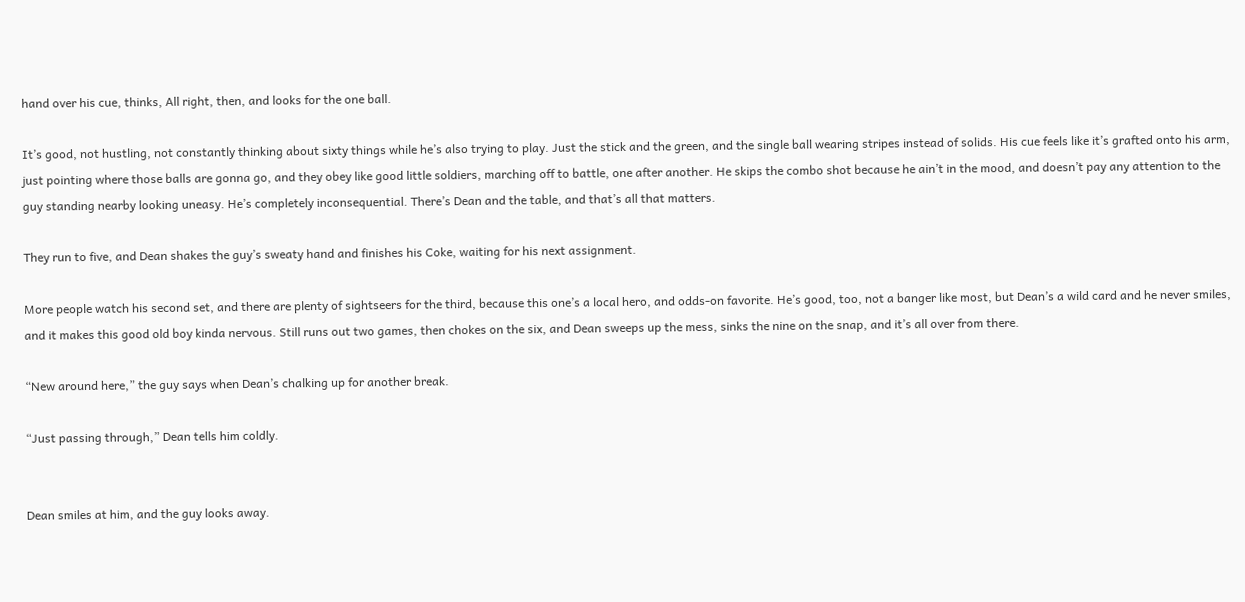hand over his cue, thinks, All right, then, and looks for the one ball.

It’s good, not hustling, not constantly thinking about sixty things while he’s also trying to play. Just the stick and the green, and the single ball wearing stripes instead of solids. His cue feels like it’s grafted onto his arm, just pointing where those balls are gonna go, and they obey like good little soldiers, marching off to battle, one after another. He skips the combo shot because he ain’t in the mood, and doesn’t pay any attention to the guy standing nearby looking uneasy. He’s completely inconsequential. There’s Dean and the table, and that’s all that matters.

They run to five, and Dean shakes the guy’s sweaty hand and finishes his Coke, waiting for his next assignment.

More people watch his second set, and there are plenty of sightseers for the third, because this one’s a local hero, and odds-on favorite. He’s good, too, not a banger like most, but Dean’s a wild card and he never smiles, and it makes this good old boy kinda nervous. Still runs out two games, then chokes on the six, and Dean sweeps up the mess, sinks the nine on the snap, and it’s all over from there.

“New around here,” the guy says when Dean’s chalking up for another break.

“Just passing through,” Dean tells him coldly.


Dean smiles at him, and the guy looks away.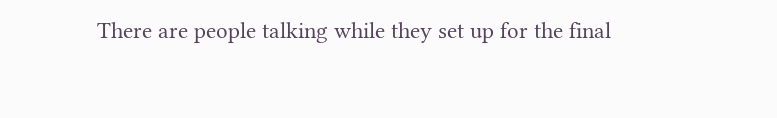There are people talking while they set up for the final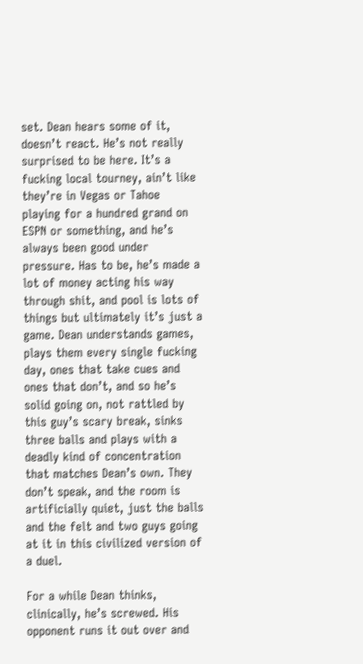set. Dean hears some of it, doesn’t react. He’s not really surprised to be here. It’s a fucking local tourney, ain’t like they’re in Vegas or Tahoe playing for a hundred grand on ESPN or something, and he’s always been good under pressure. Has to be, he’s made a lot of money acting his way through shit, and pool is lots of things but ultimately it’s just a game. Dean understands games, plays them every single fucking day, ones that take cues and ones that don’t, and so he’s solid going on, not rattled by this guy’s scary break, sinks three balls and plays with a deadly kind of concentration that matches Dean’s own. They don’t speak, and the room is artificially quiet, just the balls and the felt and two guys going at it in this civilized version of a duel.

For a while Dean thinks, clinically, he’s screwed. His opponent runs it out over and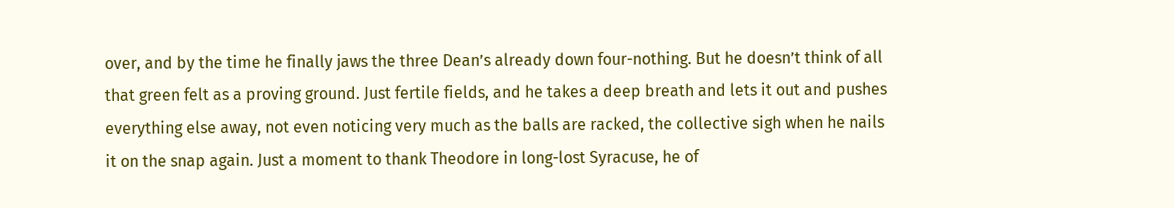over, and by the time he finally jaws the three Dean’s already down four-nothing. But he doesn’t think of all that green felt as a proving ground. Just fertile fields, and he takes a deep breath and lets it out and pushes everything else away, not even noticing very much as the balls are racked, the collective sigh when he nails it on the snap again. Just a moment to thank Theodore in long-lost Syracuse, he of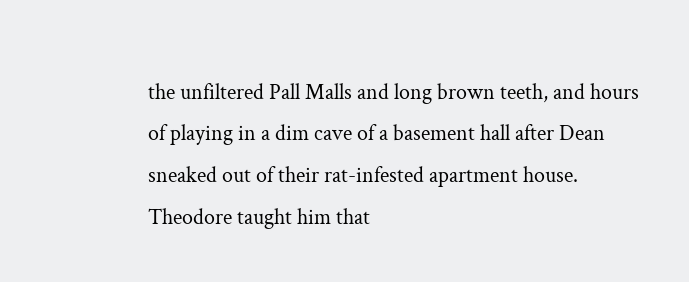the unfiltered Pall Malls and long brown teeth, and hours of playing in a dim cave of a basement hall after Dean sneaked out of their rat-infested apartment house. Theodore taught him that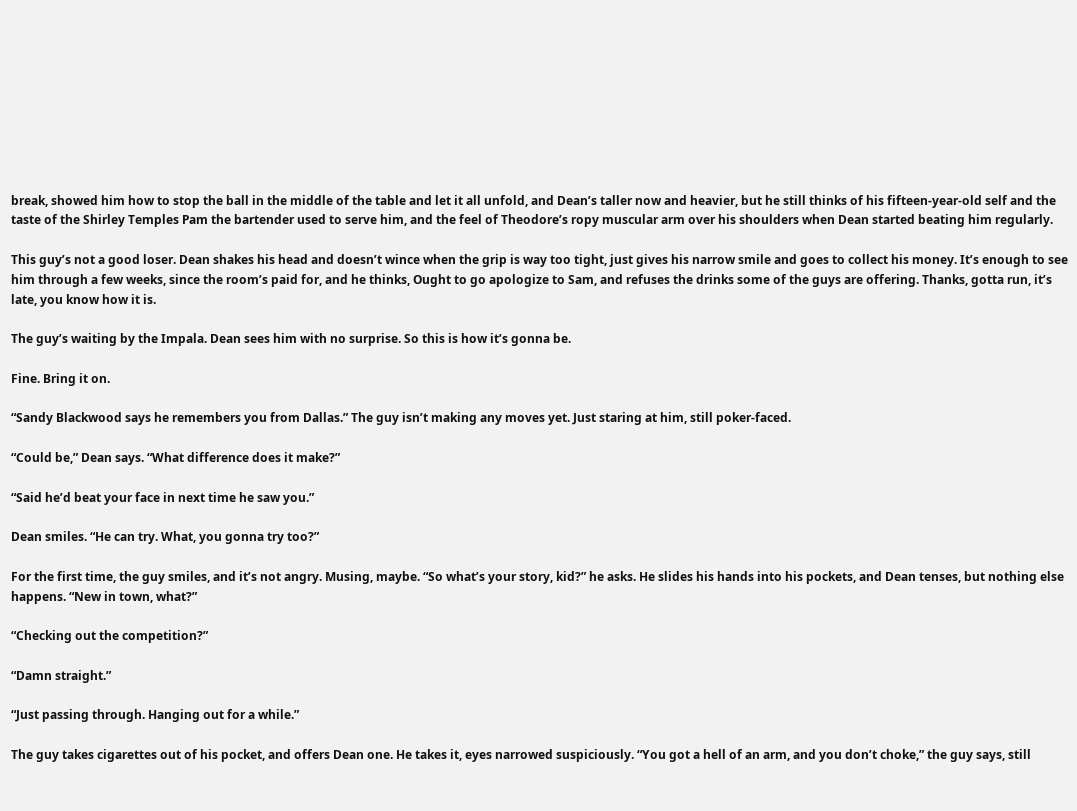break, showed him how to stop the ball in the middle of the table and let it all unfold, and Dean’s taller now and heavier, but he still thinks of his fifteen-year-old self and the taste of the Shirley Temples Pam the bartender used to serve him, and the feel of Theodore’s ropy muscular arm over his shoulders when Dean started beating him regularly.

This guy’s not a good loser. Dean shakes his head and doesn’t wince when the grip is way too tight, just gives his narrow smile and goes to collect his money. It’s enough to see him through a few weeks, since the room’s paid for, and he thinks, Ought to go apologize to Sam, and refuses the drinks some of the guys are offering. Thanks, gotta run, it’s late, you know how it is.

The guy’s waiting by the Impala. Dean sees him with no surprise. So this is how it’s gonna be.

Fine. Bring it on.

“Sandy Blackwood says he remembers you from Dallas.” The guy isn’t making any moves yet. Just staring at him, still poker-faced.

“Could be,” Dean says. “What difference does it make?”

“Said he’d beat your face in next time he saw you.”

Dean smiles. “He can try. What, you gonna try too?”

For the first time, the guy smiles, and it’s not angry. Musing, maybe. “So what’s your story, kid?” he asks. He slides his hands into his pockets, and Dean tenses, but nothing else happens. “New in town, what?”

“Checking out the competition?”

“Damn straight.”

“Just passing through. Hanging out for a while.”

The guy takes cigarettes out of his pocket, and offers Dean one. He takes it, eyes narrowed suspiciously. “You got a hell of an arm, and you don’t choke,” the guy says, still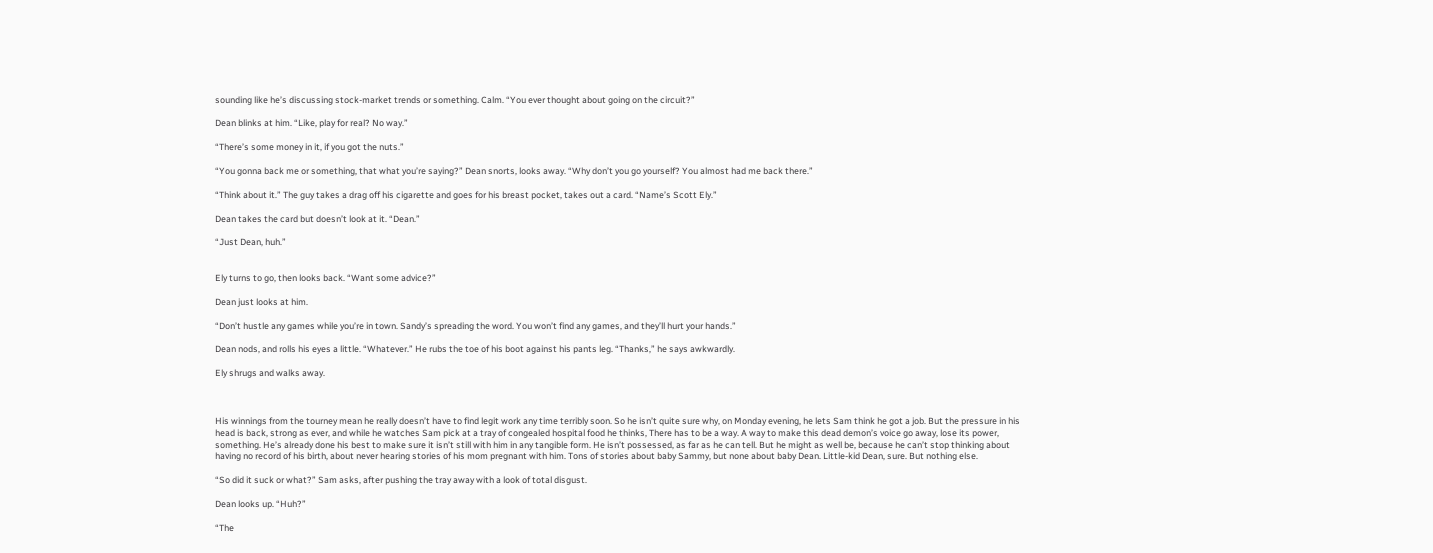sounding like he’s discussing stock-market trends or something. Calm. “You ever thought about going on the circuit?”

Dean blinks at him. “Like, play for real? No way.”

“There’s some money in it, if you got the nuts.”

“You gonna back me or something, that what you’re saying?” Dean snorts, looks away. “Why don’t you go yourself? You almost had me back there.”

“Think about it.” The guy takes a drag off his cigarette and goes for his breast pocket, takes out a card. “Name’s Scott Ely.”

Dean takes the card but doesn’t look at it. “Dean.”

“Just Dean, huh.”


Ely turns to go, then looks back. “Want some advice?”

Dean just looks at him.

“Don’t hustle any games while you’re in town. Sandy’s spreading the word. You won’t find any games, and they’ll hurt your hands.”

Dean nods, and rolls his eyes a little. “Whatever.” He rubs the toe of his boot against his pants leg. “Thanks,” he says awkwardly.

Ely shrugs and walks away.



His winnings from the tourney mean he really doesn’t have to find legit work any time terribly soon. So he isn’t quite sure why, on Monday evening, he lets Sam think he got a job. But the pressure in his head is back, strong as ever, and while he watches Sam pick at a tray of congealed hospital food he thinks, There has to be a way. A way to make this dead demon’s voice go away, lose its power, something. He’s already done his best to make sure it isn’t still with him in any tangible form. He isn’t possessed, as far as he can tell. But he might as well be, because he can’t stop thinking about having no record of his birth, about never hearing stories of his mom pregnant with him. Tons of stories about baby Sammy, but none about baby Dean. Little-kid Dean, sure. But nothing else.

“So did it suck or what?” Sam asks, after pushing the tray away with a look of total disgust.

Dean looks up. “Huh?”

“The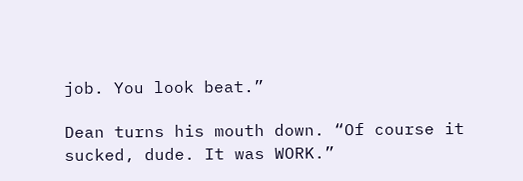job. You look beat.”

Dean turns his mouth down. “Of course it sucked, dude. It was WORK.”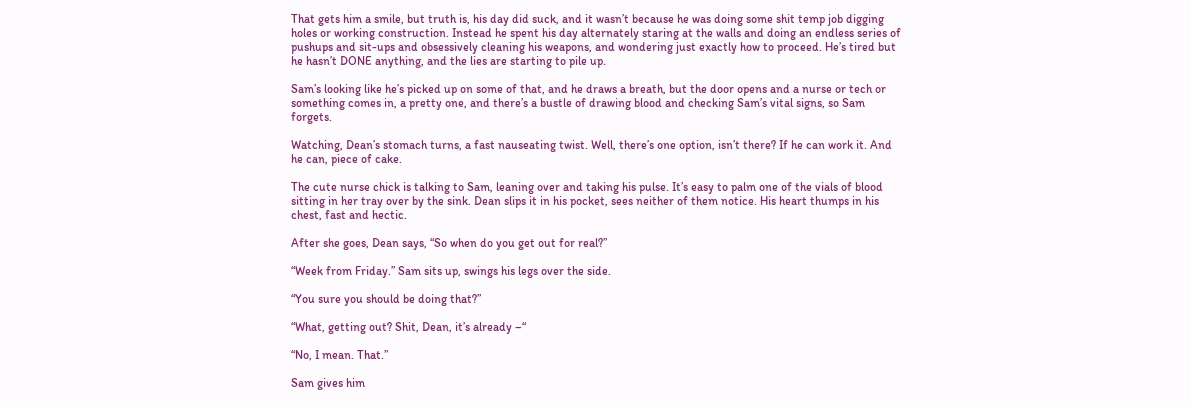That gets him a smile, but truth is, his day did suck, and it wasn’t because he was doing some shit temp job digging holes or working construction. Instead he spent his day alternately staring at the walls and doing an endless series of pushups and sit-ups and obsessively cleaning his weapons, and wondering just exactly how to proceed. He’s tired but he hasn’t DONE anything, and the lies are starting to pile up.

Sam’s looking like he’s picked up on some of that, and he draws a breath, but the door opens and a nurse or tech or something comes in, a pretty one, and there’s a bustle of drawing blood and checking Sam’s vital signs, so Sam forgets.

Watching, Dean’s stomach turns, a fast nauseating twist. Well, there’s one option, isn’t there? If he can work it. And he can, piece of cake.

The cute nurse chick is talking to Sam, leaning over and taking his pulse. It’s easy to palm one of the vials of blood sitting in her tray over by the sink. Dean slips it in his pocket, sees neither of them notice. His heart thumps in his chest, fast and hectic.

After she goes, Dean says, “So when do you get out for real?”

“Week from Friday.” Sam sits up, swings his legs over the side.

“You sure you should be doing that?”

“What, getting out? Shit, Dean, it’s already –“

“No, I mean. That.”

Sam gives him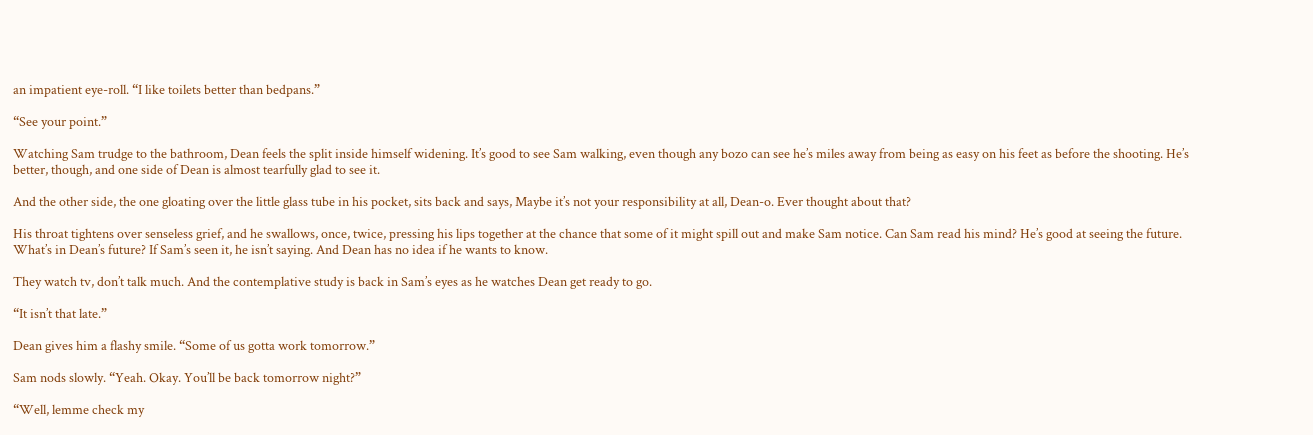an impatient eye-roll. “I like toilets better than bedpans.”

“See your point.”

Watching Sam trudge to the bathroom, Dean feels the split inside himself widening. It’s good to see Sam walking, even though any bozo can see he’s miles away from being as easy on his feet as before the shooting. He’s better, though, and one side of Dean is almost tearfully glad to see it.

And the other side, the one gloating over the little glass tube in his pocket, sits back and says, Maybe it’s not your responsibility at all, Dean-o. Ever thought about that?

His throat tightens over senseless grief, and he swallows, once, twice, pressing his lips together at the chance that some of it might spill out and make Sam notice. Can Sam read his mind? He’s good at seeing the future. What’s in Dean’s future? If Sam’s seen it, he isn’t saying. And Dean has no idea if he wants to know.

They watch tv, don’t talk much. And the contemplative study is back in Sam’s eyes as he watches Dean get ready to go.

“It isn’t that late.”

Dean gives him a flashy smile. “Some of us gotta work tomorrow.”

Sam nods slowly. “Yeah. Okay. You’ll be back tomorrow night?”

“Well, lemme check my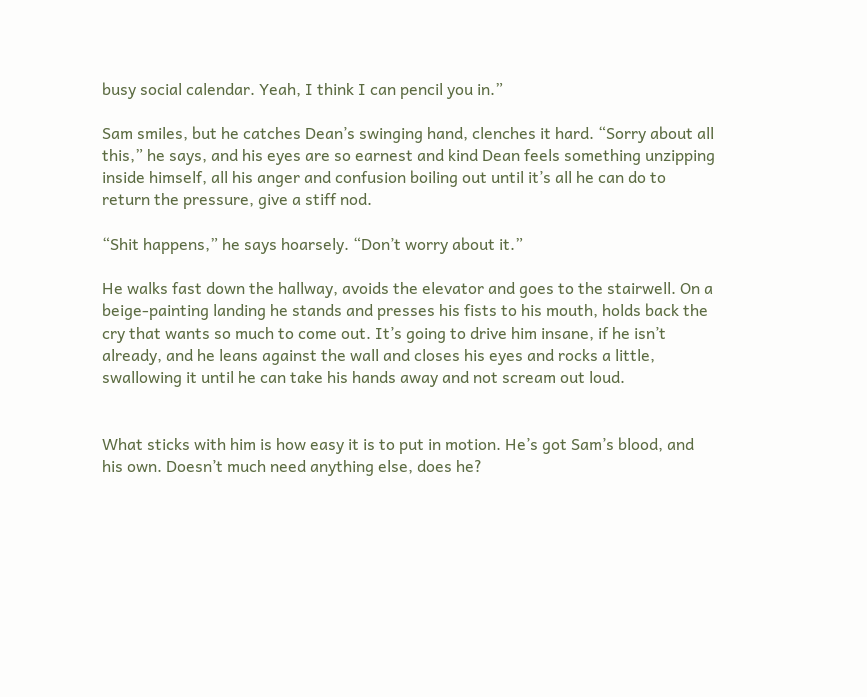busy social calendar. Yeah, I think I can pencil you in.”

Sam smiles, but he catches Dean’s swinging hand, clenches it hard. “Sorry about all this,” he says, and his eyes are so earnest and kind Dean feels something unzipping inside himself, all his anger and confusion boiling out until it’s all he can do to return the pressure, give a stiff nod.

“Shit happens,” he says hoarsely. “Don’t worry about it.”

He walks fast down the hallway, avoids the elevator and goes to the stairwell. On a beige-painting landing he stands and presses his fists to his mouth, holds back the cry that wants so much to come out. It’s going to drive him insane, if he isn’t already, and he leans against the wall and closes his eyes and rocks a little, swallowing it until he can take his hands away and not scream out loud.


What sticks with him is how easy it is to put in motion. He’s got Sam’s blood, and his own. Doesn’t much need anything else, does he?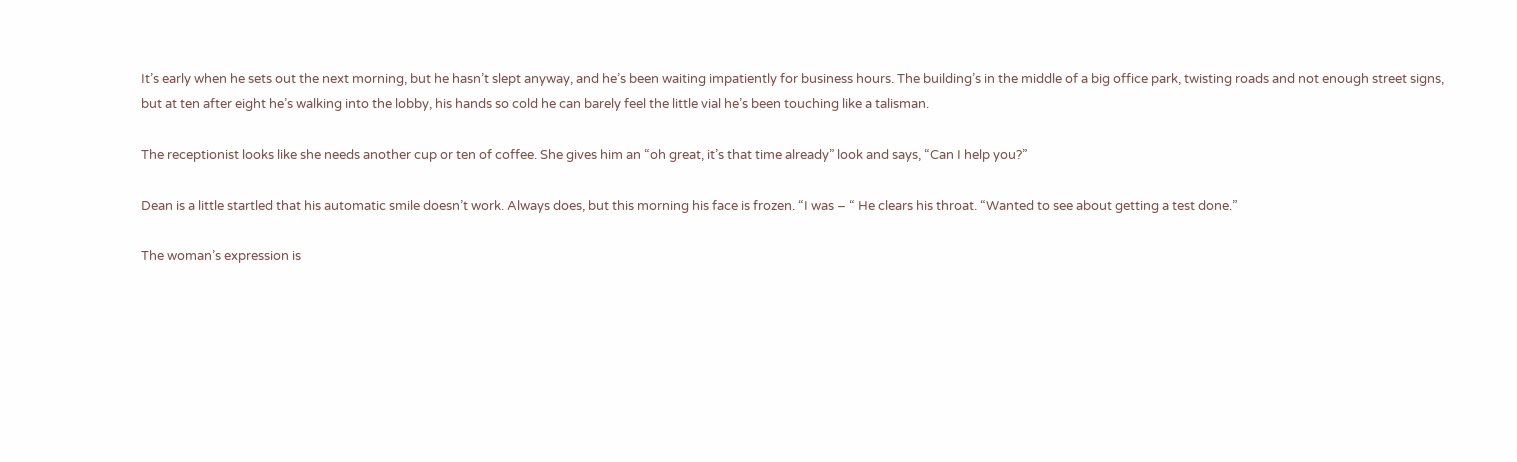It’s early when he sets out the next morning, but he hasn’t slept anyway, and he’s been waiting impatiently for business hours. The building’s in the middle of a big office park, twisting roads and not enough street signs, but at ten after eight he’s walking into the lobby, his hands so cold he can barely feel the little vial he’s been touching like a talisman.

The receptionist looks like she needs another cup or ten of coffee. She gives him an “oh great, it’s that time already” look and says, “Can I help you?”

Dean is a little startled that his automatic smile doesn’t work. Always does, but this morning his face is frozen. “I was – “ He clears his throat. “Wanted to see about getting a test done.”

The woman’s expression is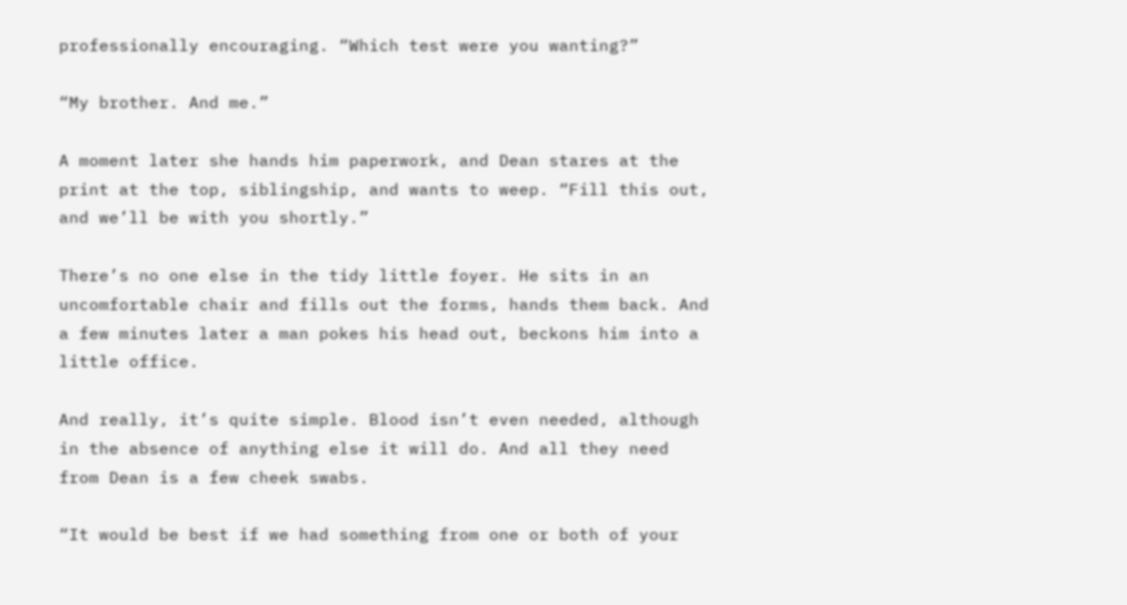professionally encouraging. “Which test were you wanting?”

“My brother. And me.”

A moment later she hands him paperwork, and Dean stares at the print at the top, siblingship, and wants to weep. “Fill this out, and we’ll be with you shortly.”

There’s no one else in the tidy little foyer. He sits in an uncomfortable chair and fills out the forms, hands them back. And a few minutes later a man pokes his head out, beckons him into a little office.

And really, it’s quite simple. Blood isn’t even needed, although in the absence of anything else it will do. And all they need from Dean is a few cheek swabs.

“It would be best if we had something from one or both of your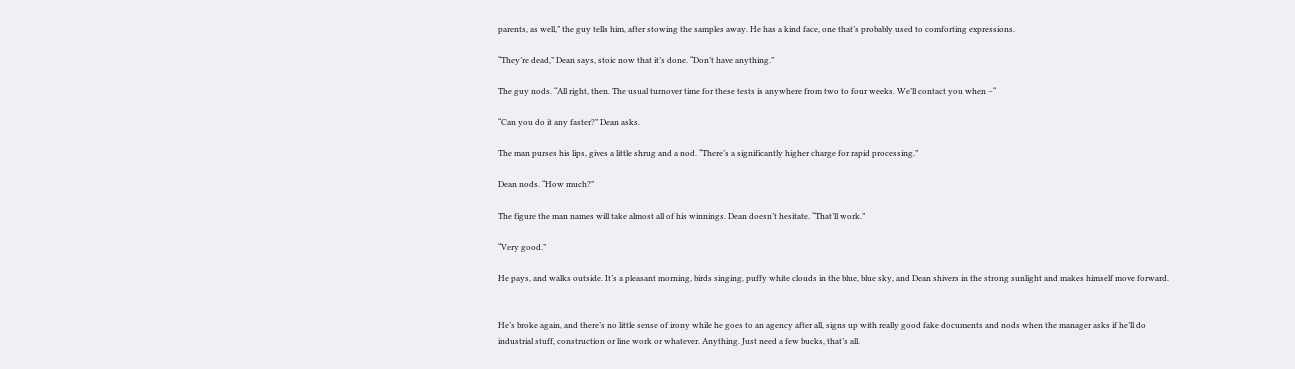parents, as well,” the guy tells him, after stowing the samples away. He has a kind face, one that’s probably used to comforting expressions.

“They’re dead,” Dean says, stoic now that it’s done. “Don’t have anything.”

The guy nods. “All right, then. The usual turnover time for these tests is anywhere from two to four weeks. We’ll contact you when –“

“Can you do it any faster?” Dean asks.

The man purses his lips, gives a little shrug and a nod. “There’s a significantly higher charge for rapid processing.”

Dean nods. “How much?”

The figure the man names will take almost all of his winnings. Dean doesn’t hesitate. “That’ll work.”

“Very good.”

He pays, and walks outside. It’s a pleasant morning, birds singing, puffy white clouds in the blue, blue sky, and Dean shivers in the strong sunlight and makes himself move forward.


He’s broke again, and there’s no little sense of irony while he goes to an agency after all, signs up with really good fake documents and nods when the manager asks if he’ll do industrial stuff, construction or line work or whatever. Anything. Just need a few bucks, that’s all.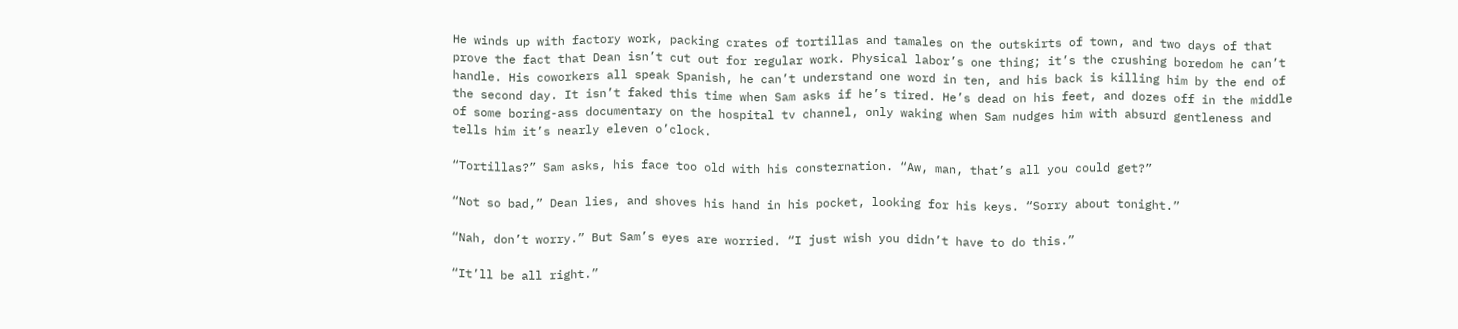He winds up with factory work, packing crates of tortillas and tamales on the outskirts of town, and two days of that prove the fact that Dean isn’t cut out for regular work. Physical labor’s one thing; it’s the crushing boredom he can’t handle. His coworkers all speak Spanish, he can’t understand one word in ten, and his back is killing him by the end of the second day. It isn’t faked this time when Sam asks if he’s tired. He’s dead on his feet, and dozes off in the middle of some boring-ass documentary on the hospital tv channel, only waking when Sam nudges him with absurd gentleness and tells him it’s nearly eleven o’clock.

“Tortillas?” Sam asks, his face too old with his consternation. “Aw, man, that’s all you could get?”

“Not so bad,” Dean lies, and shoves his hand in his pocket, looking for his keys. “Sorry about tonight.”

“Nah, don’t worry.” But Sam’s eyes are worried. “I just wish you didn’t have to do this.”

“It’ll be all right.”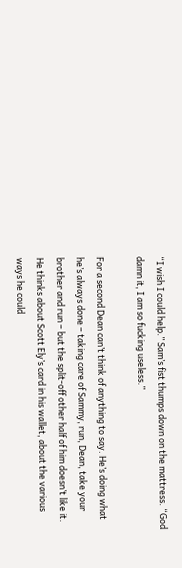“I wish I could help.” Sam’s fist thumps down on the mattress. “God damn it, I am so fucking useless.”

For a second Dean can’t think of anything to say. He’s doing what he’s always done – taking care of Sammy, run, Dean, take your brother and run – but the split-off other half of him doesn’t like it. He thinks about Scott Ely’s card in his wallet, about the various ways he could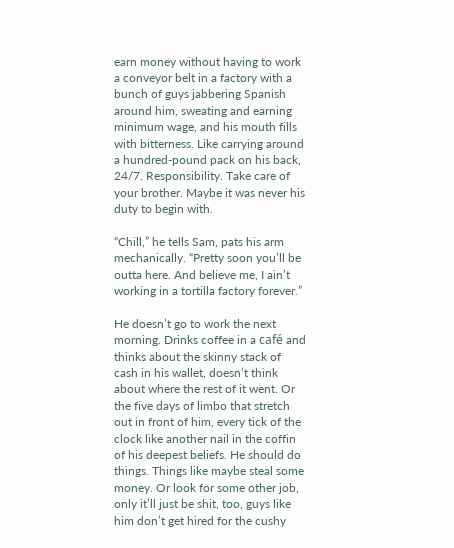earn money without having to work a conveyor belt in a factory with a bunch of guys jabbering Spanish around him, sweating and earning minimum wage, and his mouth fills with bitterness. Like carrying around a hundred-pound pack on his back, 24/7. Responsibility. Take care of your brother. Maybe it was never his duty to begin with.

“Chill,” he tells Sam, pats his arm mechanically. “Pretty soon you’ll be outta here. And believe me, I ain’t working in a tortilla factory forever.”

He doesn’t go to work the next morning. Drinks coffee in a café and thinks about the skinny stack of cash in his wallet, doesn’t think about where the rest of it went. Or the five days of limbo that stretch out in front of him, every tick of the clock like another nail in the coffin of his deepest beliefs. He should do things. Things like maybe steal some money. Or look for some other job, only it’ll just be shit, too, guys like him don’t get hired for the cushy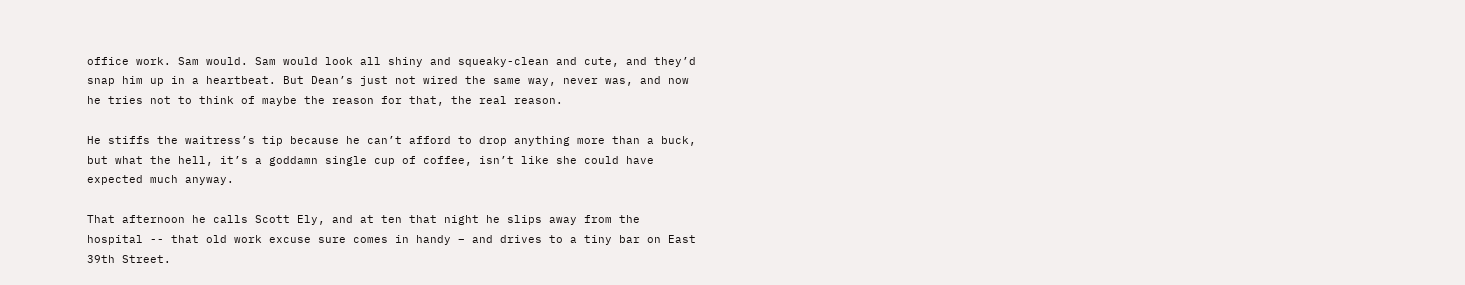office work. Sam would. Sam would look all shiny and squeaky-clean and cute, and they’d snap him up in a heartbeat. But Dean’s just not wired the same way, never was, and now he tries not to think of maybe the reason for that, the real reason.

He stiffs the waitress’s tip because he can’t afford to drop anything more than a buck, but what the hell, it’s a goddamn single cup of coffee, isn’t like she could have expected much anyway.

That afternoon he calls Scott Ely, and at ten that night he slips away from the hospital -- that old work excuse sure comes in handy – and drives to a tiny bar on East 39th Street.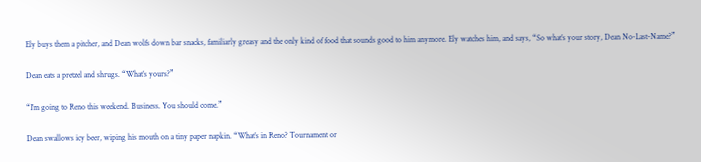Ely buys them a pitcher, and Dean wolfs down bar snacks, familiarly greasy and the only kind of food that sounds good to him anymore. Ely watches him, and says, “So what’s your story, Dean No-Last-Name?”

Dean eats a pretzel and shrugs. “What’s yours?”

“I’m going to Reno this weekend. Business. You should come.”

Dean swallows icy beer, wiping his mouth on a tiny paper napkin. “What’s in Reno? Tournament or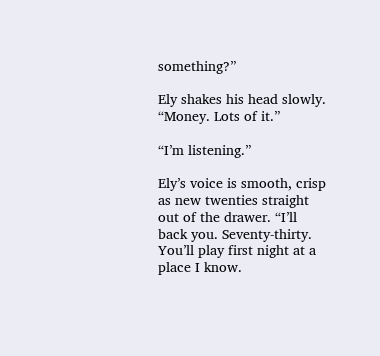something?”

Ely shakes his head slowly. “Money. Lots of it.”

“I’m listening.”

Ely’s voice is smooth, crisp as new twenties straight out of the drawer. “I’ll back you. Seventy-thirty. You’ll play first night at a place I know.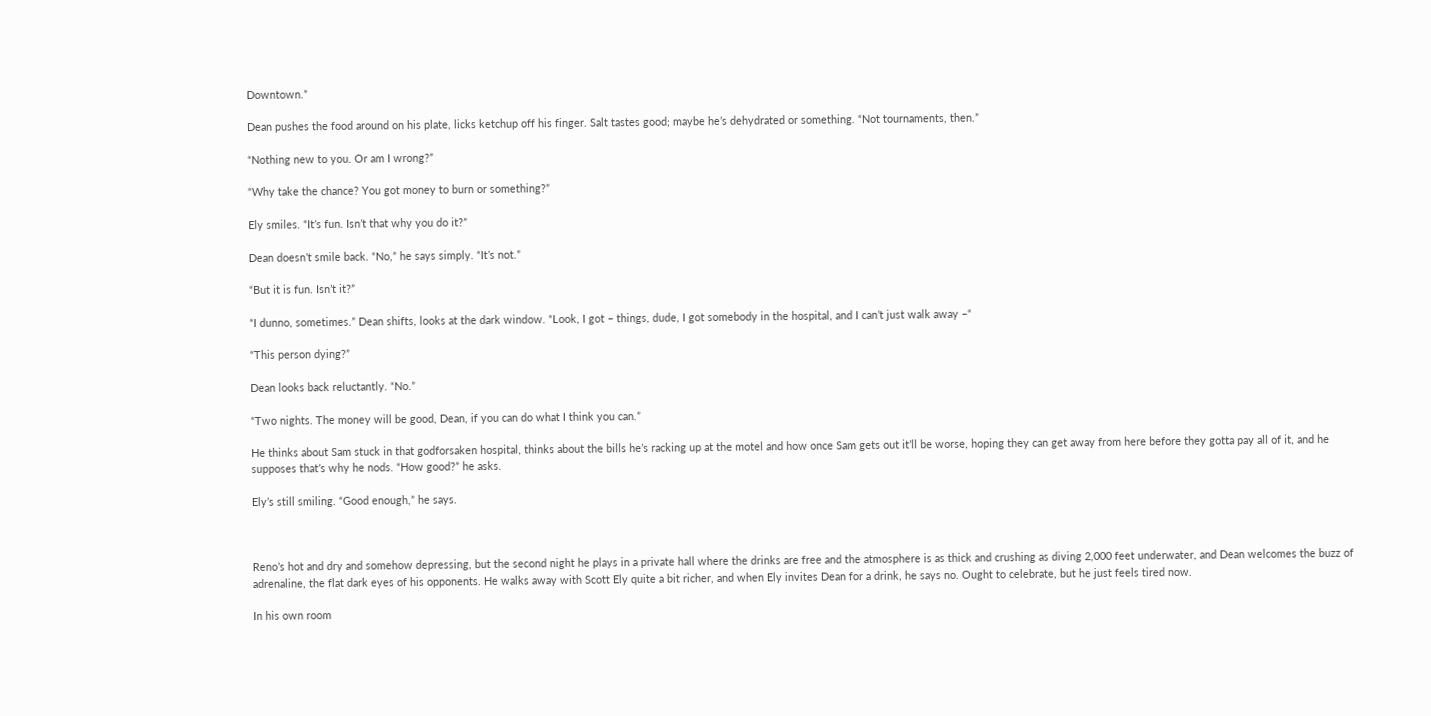Downtown.”

Dean pushes the food around on his plate, licks ketchup off his finger. Salt tastes good; maybe he’s dehydrated or something. “Not tournaments, then.”

“Nothing new to you. Or am I wrong?”

“Why take the chance? You got money to burn or something?”

Ely smiles. “It’s fun. Isn’t that why you do it?”

Dean doesn’t smile back. “No,” he says simply. “It’s not.”

“But it is fun. Isn’t it?”

“I dunno, sometimes.” Dean shifts, looks at the dark window. “Look, I got – things, dude, I got somebody in the hospital, and I can’t just walk away –“

“This person dying?”

Dean looks back reluctantly. “No.”

“Two nights. The money will be good, Dean, if you can do what I think you can.”

He thinks about Sam stuck in that godforsaken hospital, thinks about the bills he’s racking up at the motel and how once Sam gets out it’ll be worse, hoping they can get away from here before they gotta pay all of it, and he supposes that’s why he nods. “How good?” he asks.

Ely’s still smiling. “Good enough,” he says.



Reno’s hot and dry and somehow depressing, but the second night he plays in a private hall where the drinks are free and the atmosphere is as thick and crushing as diving 2,000 feet underwater, and Dean welcomes the buzz of adrenaline, the flat dark eyes of his opponents. He walks away with Scott Ely quite a bit richer, and when Ely invites Dean for a drink, he says no. Ought to celebrate, but he just feels tired now.

In his own room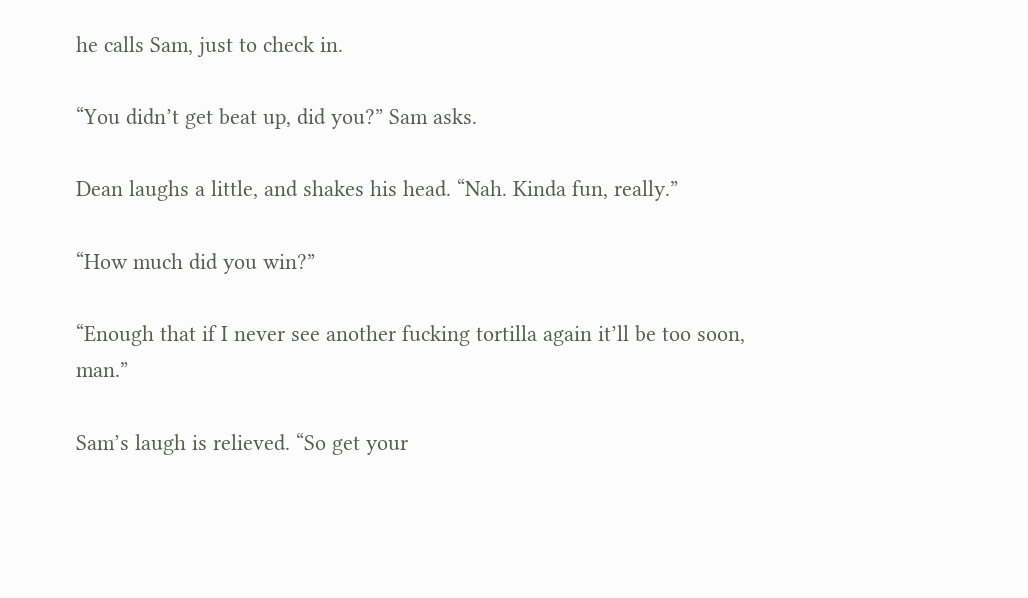he calls Sam, just to check in.

“You didn’t get beat up, did you?” Sam asks.

Dean laughs a little, and shakes his head. “Nah. Kinda fun, really.”

“How much did you win?”

“Enough that if I never see another fucking tortilla again it’ll be too soon, man.”

Sam’s laugh is relieved. “So get your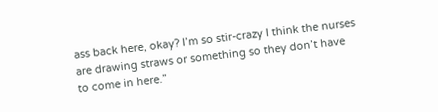ass back here, okay? I’m so stir-crazy I think the nurses are drawing straws or something so they don’t have to come in here.”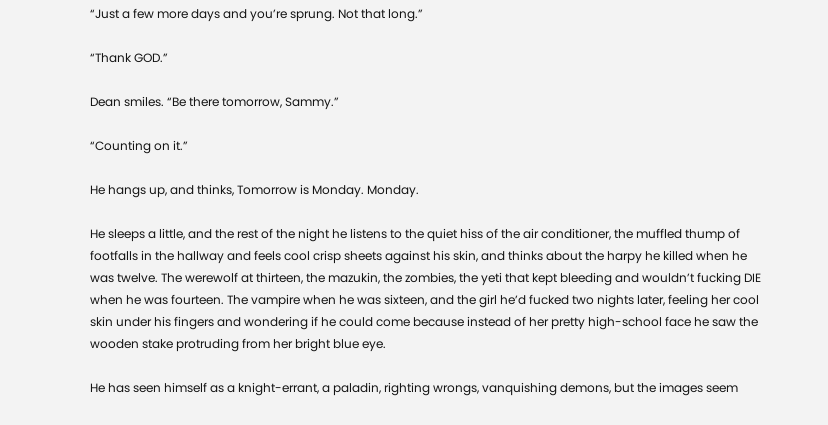“Just a few more days and you’re sprung. Not that long.”

“Thank GOD.”

Dean smiles. “Be there tomorrow, Sammy.”

“Counting on it.”

He hangs up, and thinks, Tomorrow is Monday. Monday.

He sleeps a little, and the rest of the night he listens to the quiet hiss of the air conditioner, the muffled thump of footfalls in the hallway and feels cool crisp sheets against his skin, and thinks about the harpy he killed when he was twelve. The werewolf at thirteen, the mazukin, the zombies, the yeti that kept bleeding and wouldn’t fucking DIE when he was fourteen. The vampire when he was sixteen, and the girl he’d fucked two nights later, feeling her cool skin under his fingers and wondering if he could come because instead of her pretty high-school face he saw the wooden stake protruding from her bright blue eye.

He has seen himself as a knight-errant, a paladin, righting wrongs, vanquishing demons, but the images seem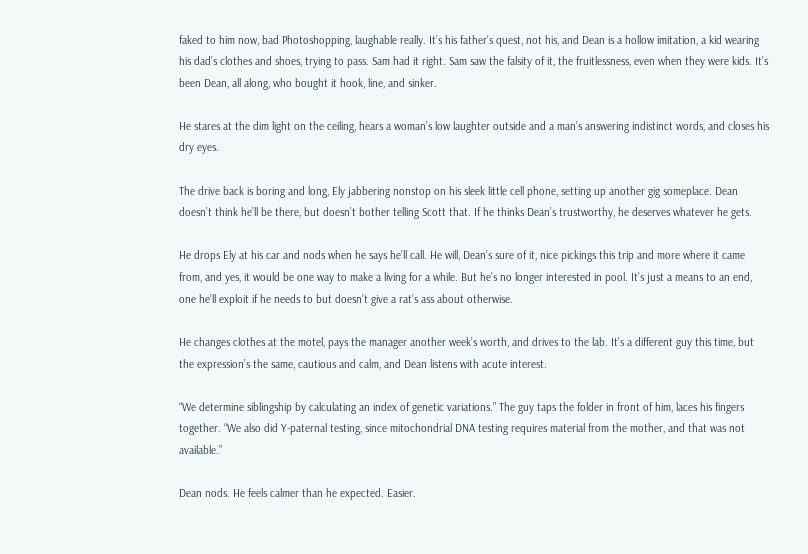faked to him now, bad Photoshopping, laughable really. It’s his father’s quest, not his, and Dean is a hollow imitation, a kid wearing his dad’s clothes and shoes, trying to pass. Sam had it right. Sam saw the falsity of it, the fruitlessness, even when they were kids. It’s been Dean, all along, who bought it hook, line, and sinker.

He stares at the dim light on the ceiling, hears a woman’s low laughter outside and a man’s answering indistinct words, and closes his dry eyes.

The drive back is boring and long, Ely jabbering nonstop on his sleek little cell phone, setting up another gig someplace. Dean doesn’t think he’ll be there, but doesn’t bother telling Scott that. If he thinks Dean’s trustworthy, he deserves whatever he gets.

He drops Ely at his car and nods when he says he’ll call. He will, Dean’s sure of it, nice pickings this trip and more where it came from, and yes, it would be one way to make a living for a while. But he’s no longer interested in pool. It’s just a means to an end, one he’ll exploit if he needs to but doesn’t give a rat’s ass about otherwise.

He changes clothes at the motel, pays the manager another week’s worth, and drives to the lab. It’s a different guy this time, but the expression’s the same, cautious and calm, and Dean listens with acute interest.

“We determine siblingship by calculating an index of genetic variations.” The guy taps the folder in front of him, laces his fingers together. “We also did Y-paternal testing, since mitochondrial DNA testing requires material from the mother, and that was not available.”

Dean nods. He feels calmer than he expected. Easier.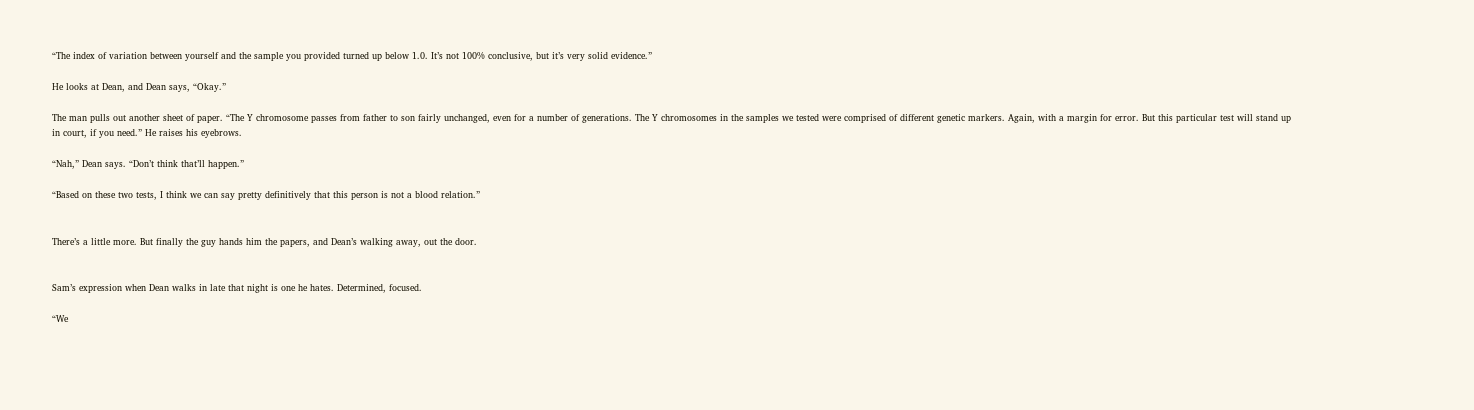“The index of variation between yourself and the sample you provided turned up below 1.0. It’s not 100% conclusive, but it’s very solid evidence.”

He looks at Dean, and Dean says, “Okay.”

The man pulls out another sheet of paper. “The Y chromosome passes from father to son fairly unchanged, even for a number of generations. The Y chromosomes in the samples we tested were comprised of different genetic markers. Again, with a margin for error. But this particular test will stand up in court, if you need.” He raises his eyebrows.

“Nah,” Dean says. “Don’t think that’ll happen.”

“Based on these two tests, I think we can say pretty definitively that this person is not a blood relation.”


There’s a little more. But finally the guy hands him the papers, and Dean’s walking away, out the door.


Sam’s expression when Dean walks in late that night is one he hates. Determined, focused.

“We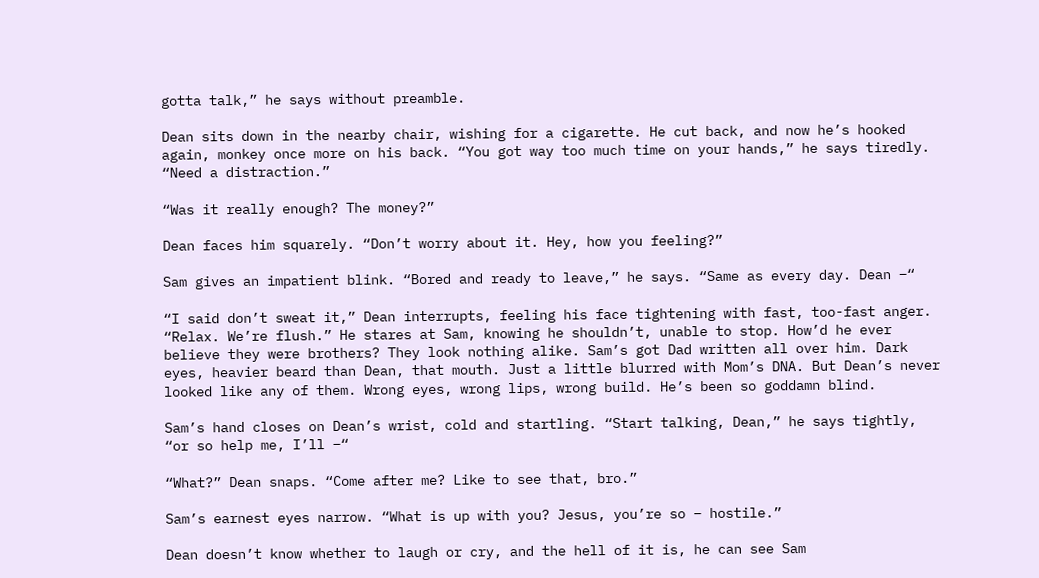gotta talk,” he says without preamble.

Dean sits down in the nearby chair, wishing for a cigarette. He cut back, and now he’s hooked again, monkey once more on his back. “You got way too much time on your hands,” he says tiredly. “Need a distraction.”

“Was it really enough? The money?”

Dean faces him squarely. “Don’t worry about it. Hey, how you feeling?”

Sam gives an impatient blink. “Bored and ready to leave,” he says. “Same as every day. Dean –“

“I said don’t sweat it,” Dean interrupts, feeling his face tightening with fast, too-fast anger. “Relax. We’re flush.” He stares at Sam, knowing he shouldn’t, unable to stop. How’d he ever believe they were brothers? They look nothing alike. Sam’s got Dad written all over him. Dark eyes, heavier beard than Dean, that mouth. Just a little blurred with Mom’s DNA. But Dean’s never looked like any of them. Wrong eyes, wrong lips, wrong build. He’s been so goddamn blind.

Sam’s hand closes on Dean’s wrist, cold and startling. “Start talking, Dean,” he says tightly, “or so help me, I’ll –“

“What?” Dean snaps. “Come after me? Like to see that, bro.”

Sam’s earnest eyes narrow. “What is up with you? Jesus, you’re so – hostile.”

Dean doesn’t know whether to laugh or cry, and the hell of it is, he can see Sam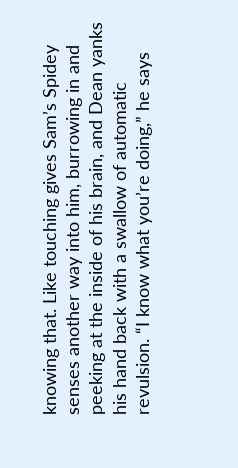knowing that. Like touching gives Sam’s Spidey senses another way into him, burrowing in and peeking at the inside of his brain, and Dean yanks his hand back with a swallow of automatic revulsion. “I know what you’re doing,” he says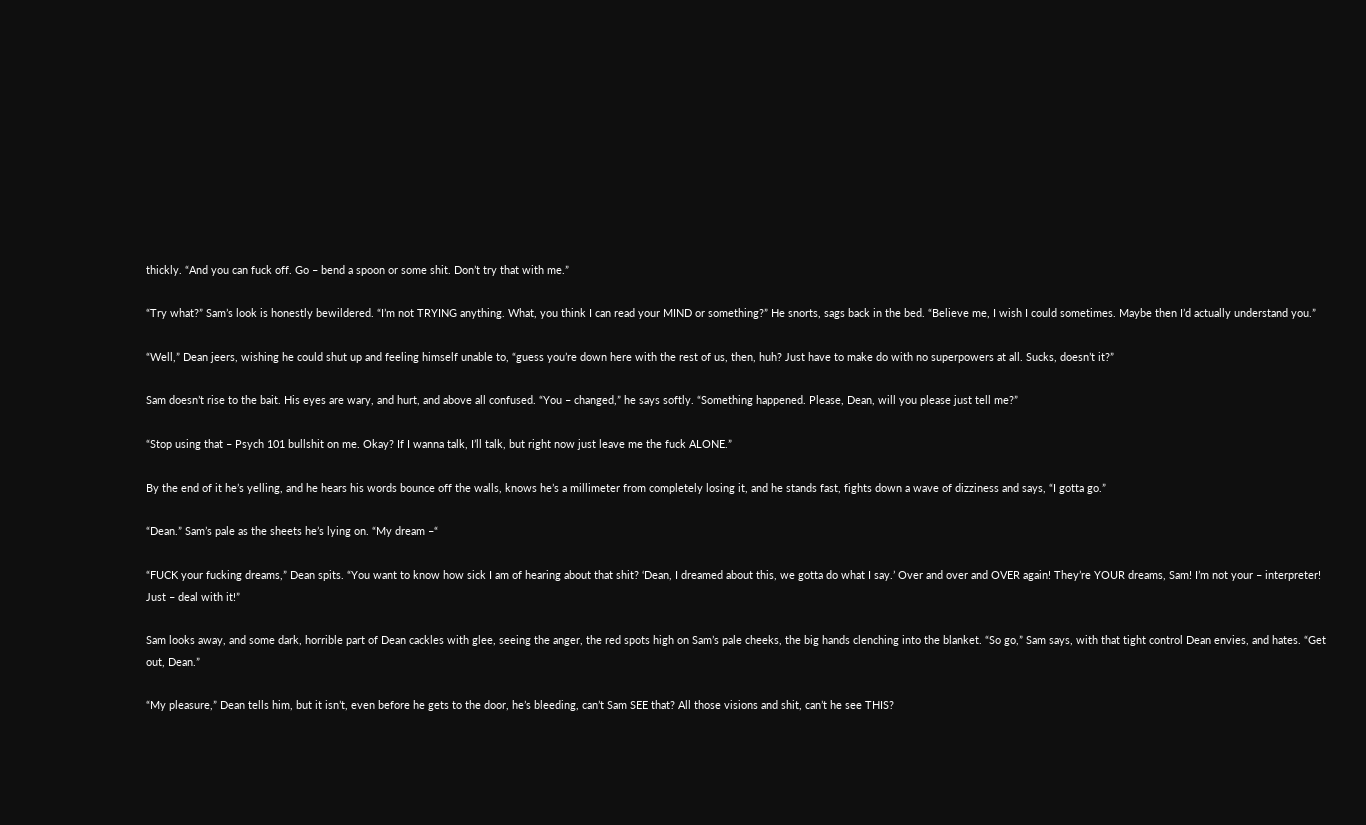thickly. “And you can fuck off. Go – bend a spoon or some shit. Don’t try that with me.”

“Try what?” Sam’s look is honestly bewildered. “I’m not TRYING anything. What, you think I can read your MIND or something?” He snorts, sags back in the bed. “Believe me, I wish I could sometimes. Maybe then I’d actually understand you.”

“Well,” Dean jeers, wishing he could shut up and feeling himself unable to, “guess you’re down here with the rest of us, then, huh? Just have to make do with no superpowers at all. Sucks, doesn’t it?”

Sam doesn’t rise to the bait. His eyes are wary, and hurt, and above all confused. “You – changed,” he says softly. “Something happened. Please, Dean, will you please just tell me?”

“Stop using that – Psych 101 bullshit on me. Okay? If I wanna talk, I’ll talk, but right now just leave me the fuck ALONE.”

By the end of it he’s yelling, and he hears his words bounce off the walls, knows he’s a millimeter from completely losing it, and he stands fast, fights down a wave of dizziness and says, “I gotta go.”

“Dean.” Sam’s pale as the sheets he’s lying on. “My dream –“

“FUCK your fucking dreams,” Dean spits. “You want to know how sick I am of hearing about that shit? ‘Dean, I dreamed about this, we gotta do what I say.’ Over and over and OVER again! They’re YOUR dreams, Sam! I’m not your – interpreter! Just – deal with it!”

Sam looks away, and some dark, horrible part of Dean cackles with glee, seeing the anger, the red spots high on Sam’s pale cheeks, the big hands clenching into the blanket. “So go,” Sam says, with that tight control Dean envies, and hates. “Get out, Dean.”

“My pleasure,” Dean tells him, but it isn’t, even before he gets to the door, he’s bleeding, can’t Sam SEE that? All those visions and shit, can’t he see THIS?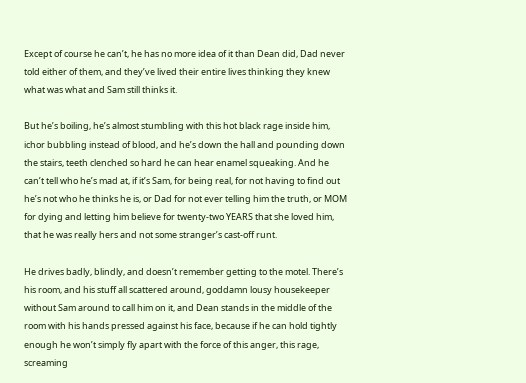Except of course he can’t, he has no more idea of it than Dean did, Dad never told either of them, and they’ve lived their entire lives thinking they knew what was what and Sam still thinks it.

But he’s boiling, he’s almost stumbling with this hot black rage inside him, ichor bubbling instead of blood, and he’s down the hall and pounding down the stairs, teeth clenched so hard he can hear enamel squeaking. And he can’t tell who he’s mad at, if it’s Sam, for being real, for not having to find out he’s not who he thinks he is, or Dad for not ever telling him the truth, or MOM for dying and letting him believe for twenty-two YEARS that she loved him, that he was really hers and not some stranger’s cast-off runt.

He drives badly, blindly, and doesn’t remember getting to the motel. There’s his room, and his stuff all scattered around, goddamn lousy housekeeper without Sam around to call him on it, and Dean stands in the middle of the room with his hands pressed against his face, because if he can hold tightly enough he won’t simply fly apart with the force of this anger, this rage, screaming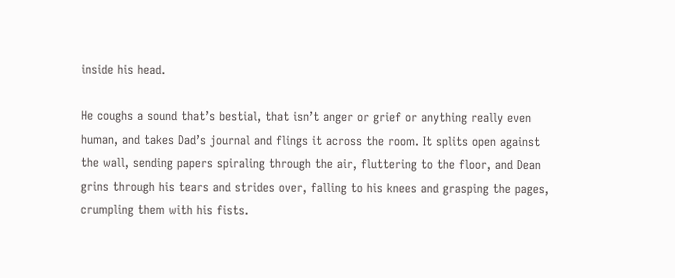inside his head.

He coughs a sound that’s bestial, that isn’t anger or grief or anything really even human, and takes Dad’s journal and flings it across the room. It splits open against the wall, sending papers spiraling through the air, fluttering to the floor, and Dean grins through his tears and strides over, falling to his knees and grasping the pages, crumpling them with his fists.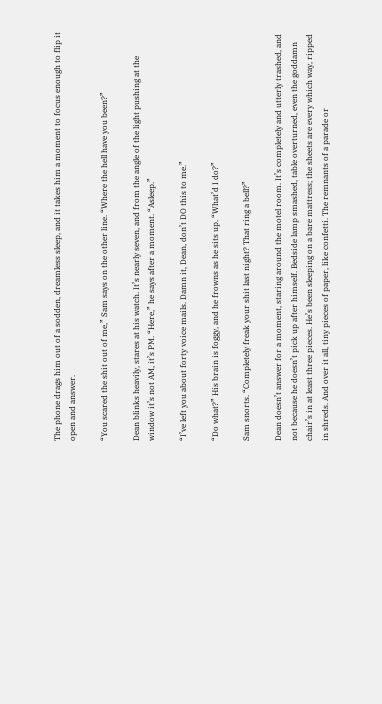The phone drags him out of a sodden, dreamless sleep, and it takes him a moment to focus enough to flip it open and answer.

“You scared the shit out of me,” Sam says on the other line. “Where the hell have you been?”

Dean blinks heavily, stares at his watch. It’s nearly seven, and from the angle of the light pushing at the window it’s not AM, it’s PM. “Here,” he says after a moment. “Asleep.”

“I’ve left you about forty voice mails. Damn it, Dean, don’t DO this to me.”

“Do what?” His brain is foggy, and he frowns as he sits up. “What’d I do?”

Sam snorts. “Completely freak your shit last night? That ring a bell?”

Dean doesn’t answer for a moment, staring around the motel room. It’s completely and utterly trashed, and not because he doesn’t pick up after himself. Bedside lamp smashed, table overturned, even the goddamn chair’s in at least three pieces. He’s been sleeping on a bare mattress; the sheets are every which way, ripped in shreds. And over it all, tiny pieces of paper, like confetti. The remnants of a parade or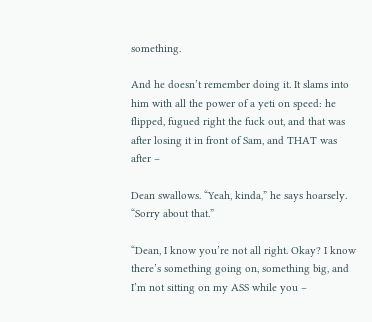something.

And he doesn’t remember doing it. It slams into him with all the power of a yeti on speed: he flipped, fugued right the fuck out, and that was after losing it in front of Sam, and THAT was after –

Dean swallows. “Yeah, kinda,” he says hoarsely. “Sorry about that.”

“Dean, I know you’re not all right. Okay? I know there’s something going on, something big, and I’m not sitting on my ASS while you –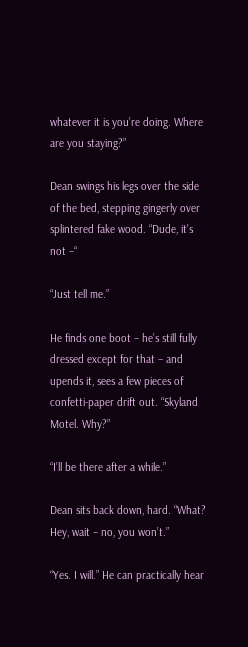whatever it is you’re doing. Where are you staying?”

Dean swings his legs over the side of the bed, stepping gingerly over splintered fake wood. “Dude, it’s not –“

“Just tell me.”

He finds one boot – he’s still fully dressed except for that – and upends it, sees a few pieces of confetti-paper drift out. “Skyland Motel. Why?”

“I’ll be there after a while.”

Dean sits back down, hard. “What? Hey, wait – no, you won’t.”

“Yes. I will.” He can practically hear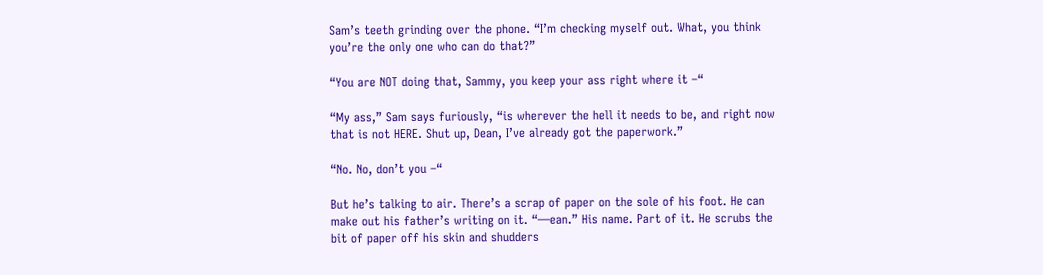Sam’s teeth grinding over the phone. “I’m checking myself out. What, you think you’re the only one who can do that?”

“You are NOT doing that, Sammy, you keep your ass right where it –“

“My ass,” Sam says furiously, “is wherever the hell it needs to be, and right now that is not HERE. Shut up, Dean, I’ve already got the paperwork.”

“No. No, don’t you –“

But he’s talking to air. There’s a scrap of paper on the sole of his foot. He can make out his father’s writing on it. “—ean.” His name. Part of it. He scrubs the bit of paper off his skin and shudders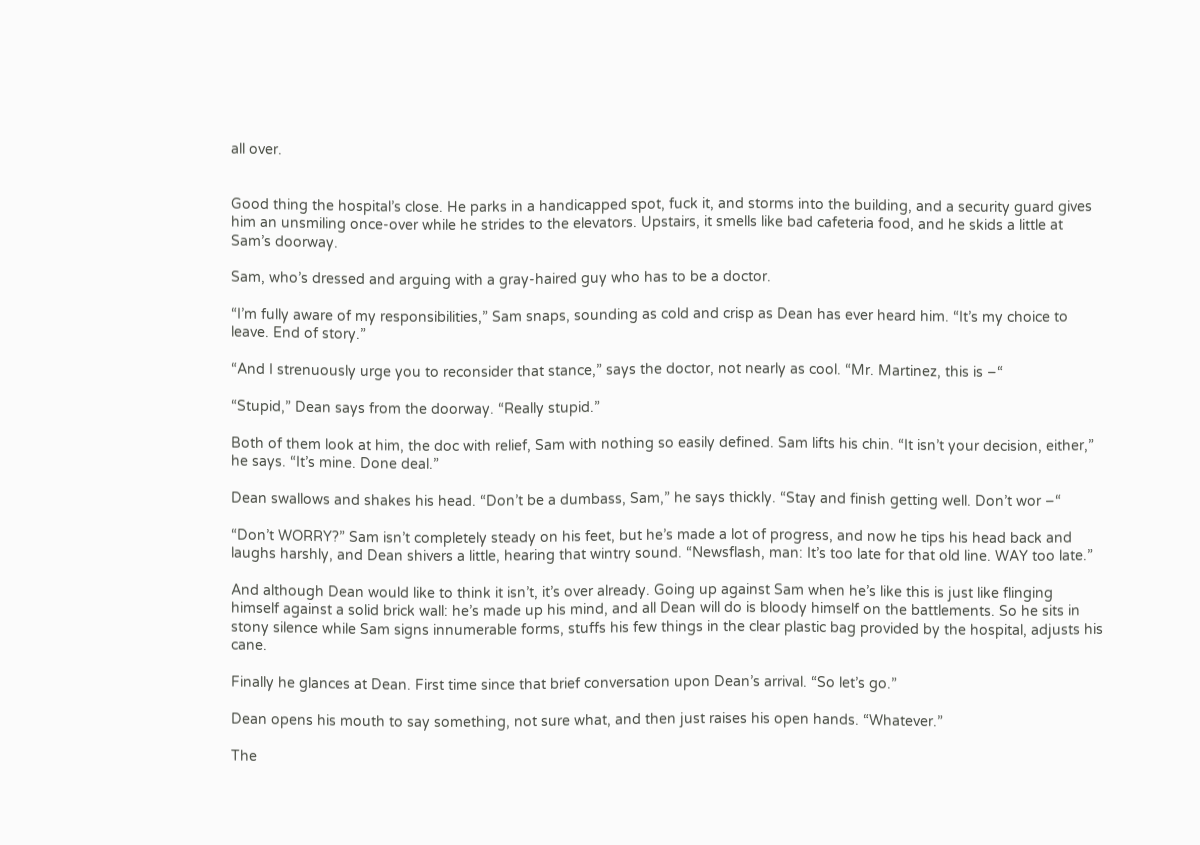all over.


Good thing the hospital’s close. He parks in a handicapped spot, fuck it, and storms into the building, and a security guard gives him an unsmiling once-over while he strides to the elevators. Upstairs, it smells like bad cafeteria food, and he skids a little at Sam’s doorway.

Sam, who’s dressed and arguing with a gray-haired guy who has to be a doctor.

“I’m fully aware of my responsibilities,” Sam snaps, sounding as cold and crisp as Dean has ever heard him. “It’s my choice to leave. End of story.”

“And I strenuously urge you to reconsider that stance,” says the doctor, not nearly as cool. “Mr. Martinez, this is –“

“Stupid,” Dean says from the doorway. “Really stupid.”

Both of them look at him, the doc with relief, Sam with nothing so easily defined. Sam lifts his chin. “It isn’t your decision, either,” he says. “It’s mine. Done deal.”

Dean swallows and shakes his head. “Don’t be a dumbass, Sam,” he says thickly. “Stay and finish getting well. Don’t wor –“

“Don’t WORRY?” Sam isn’t completely steady on his feet, but he’s made a lot of progress, and now he tips his head back and laughs harshly, and Dean shivers a little, hearing that wintry sound. “Newsflash, man: It’s too late for that old line. WAY too late.”

And although Dean would like to think it isn’t, it’s over already. Going up against Sam when he’s like this is just like flinging himself against a solid brick wall: he’s made up his mind, and all Dean will do is bloody himself on the battlements. So he sits in stony silence while Sam signs innumerable forms, stuffs his few things in the clear plastic bag provided by the hospital, adjusts his cane.

Finally he glances at Dean. First time since that brief conversation upon Dean’s arrival. “So let’s go.”

Dean opens his mouth to say something, not sure what, and then just raises his open hands. “Whatever.”

The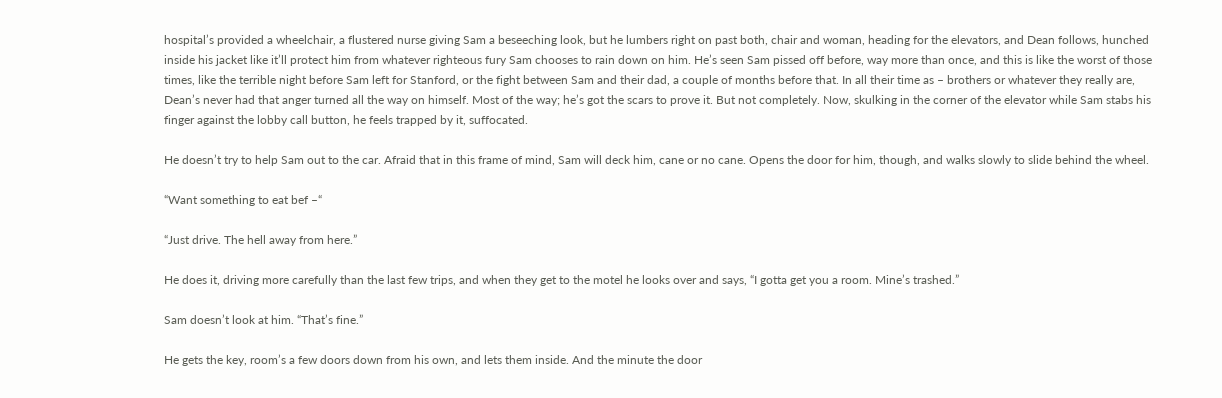hospital’s provided a wheelchair, a flustered nurse giving Sam a beseeching look, but he lumbers right on past both, chair and woman, heading for the elevators, and Dean follows, hunched inside his jacket like it’ll protect him from whatever righteous fury Sam chooses to rain down on him. He’s seen Sam pissed off before, way more than once, and this is like the worst of those times, like the terrible night before Sam left for Stanford, or the fight between Sam and their dad, a couple of months before that. In all their time as – brothers or whatever they really are, Dean’s never had that anger turned all the way on himself. Most of the way; he’s got the scars to prove it. But not completely. Now, skulking in the corner of the elevator while Sam stabs his finger against the lobby call button, he feels trapped by it, suffocated.

He doesn’t try to help Sam out to the car. Afraid that in this frame of mind, Sam will deck him, cane or no cane. Opens the door for him, though, and walks slowly to slide behind the wheel.

“Want something to eat bef –“

“Just drive. The hell away from here.”

He does it, driving more carefully than the last few trips, and when they get to the motel he looks over and says, “I gotta get you a room. Mine’s trashed.”

Sam doesn’t look at him. “That’s fine.”

He gets the key, room’s a few doors down from his own, and lets them inside. And the minute the door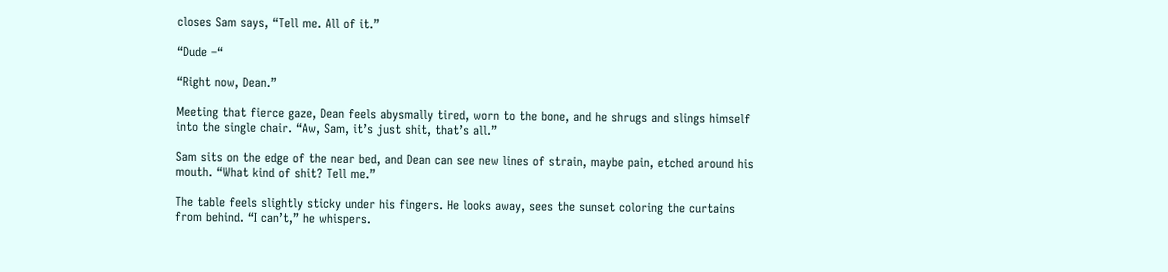closes Sam says, “Tell me. All of it.”

“Dude –“

“Right now, Dean.”

Meeting that fierce gaze, Dean feels abysmally tired, worn to the bone, and he shrugs and slings himself into the single chair. “Aw, Sam, it’s just shit, that’s all.”

Sam sits on the edge of the near bed, and Dean can see new lines of strain, maybe pain, etched around his mouth. “What kind of shit? Tell me.”

The table feels slightly sticky under his fingers. He looks away, sees the sunset coloring the curtains from behind. “I can’t,” he whispers.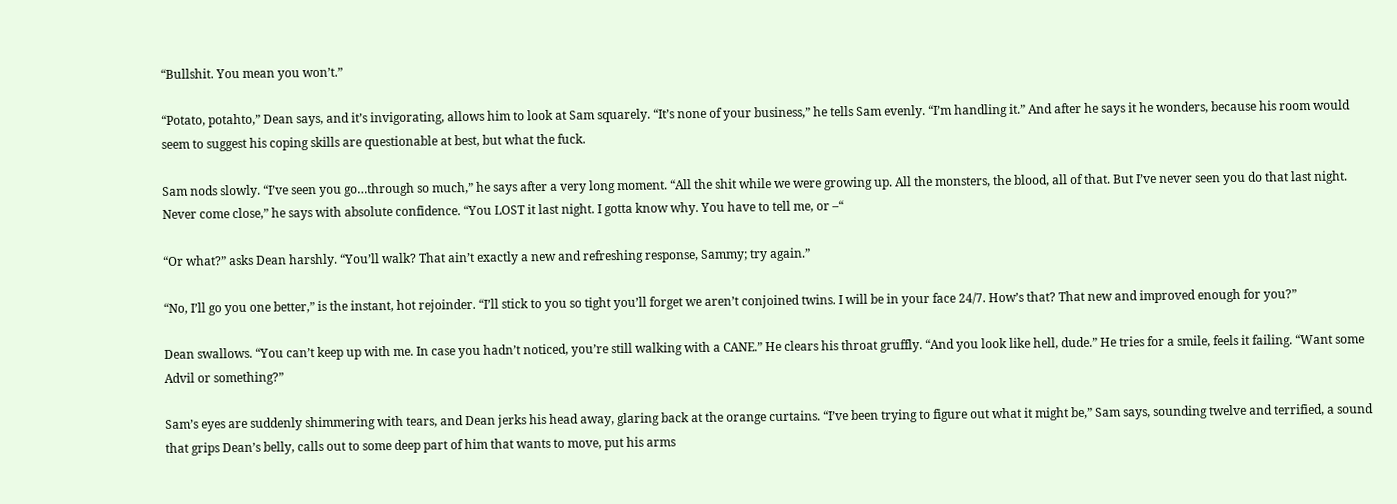“Bullshit. You mean you won’t.”

“Potato, potahto,” Dean says, and it’s invigorating, allows him to look at Sam squarely. “It’s none of your business,” he tells Sam evenly. “I’m handling it.” And after he says it he wonders, because his room would seem to suggest his coping skills are questionable at best, but what the fuck.

Sam nods slowly. “I’ve seen you go…through so much,” he says after a very long moment. “All the shit while we were growing up. All the monsters, the blood, all of that. But I’ve never seen you do that last night. Never come close,” he says with absolute confidence. “You LOST it last night. I gotta know why. You have to tell me, or –“

“Or what?” asks Dean harshly. “You’ll walk? That ain’t exactly a new and refreshing response, Sammy; try again.”

“No, I’ll go you one better,” is the instant, hot rejoinder. “I’ll stick to you so tight you’ll forget we aren’t conjoined twins. I will be in your face 24/7. How’s that? That new and improved enough for you?”

Dean swallows. “You can’t keep up with me. In case you hadn’t noticed, you’re still walking with a CANE.” He clears his throat gruffly. “And you look like hell, dude.” He tries for a smile, feels it failing. “Want some Advil or something?”

Sam’s eyes are suddenly shimmering with tears, and Dean jerks his head away, glaring back at the orange curtains. “I’ve been trying to figure out what it might be,” Sam says, sounding twelve and terrified, a sound that grips Dean’s belly, calls out to some deep part of him that wants to move, put his arms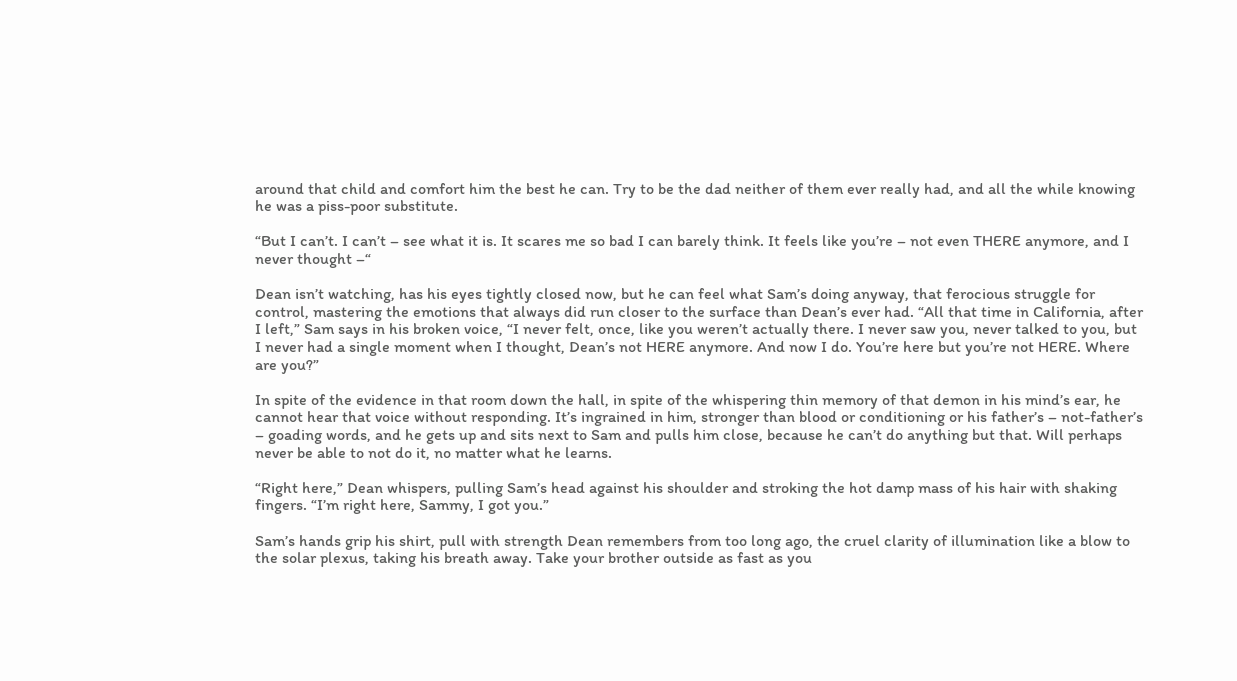around that child and comfort him the best he can. Try to be the dad neither of them ever really had, and all the while knowing he was a piss-poor substitute.

“But I can’t. I can’t – see what it is. It scares me so bad I can barely think. It feels like you’re – not even THERE anymore, and I never thought –“

Dean isn’t watching, has his eyes tightly closed now, but he can feel what Sam’s doing anyway, that ferocious struggle for control, mastering the emotions that always did run closer to the surface than Dean’s ever had. “All that time in California, after I left,” Sam says in his broken voice, “I never felt, once, like you weren’t actually there. I never saw you, never talked to you, but I never had a single moment when I thought, Dean’s not HERE anymore. And now I do. You’re here but you’re not HERE. Where are you?”

In spite of the evidence in that room down the hall, in spite of the whispering thin memory of that demon in his mind’s ear, he cannot hear that voice without responding. It’s ingrained in him, stronger than blood or conditioning or his father’s – not-father’s – goading words, and he gets up and sits next to Sam and pulls him close, because he can’t do anything but that. Will perhaps never be able to not do it, no matter what he learns.

“Right here,” Dean whispers, pulling Sam’s head against his shoulder and stroking the hot damp mass of his hair with shaking fingers. “I’m right here, Sammy, I got you.”

Sam’s hands grip his shirt, pull with strength Dean remembers from too long ago, the cruel clarity of illumination like a blow to the solar plexus, taking his breath away. Take your brother outside as fast as you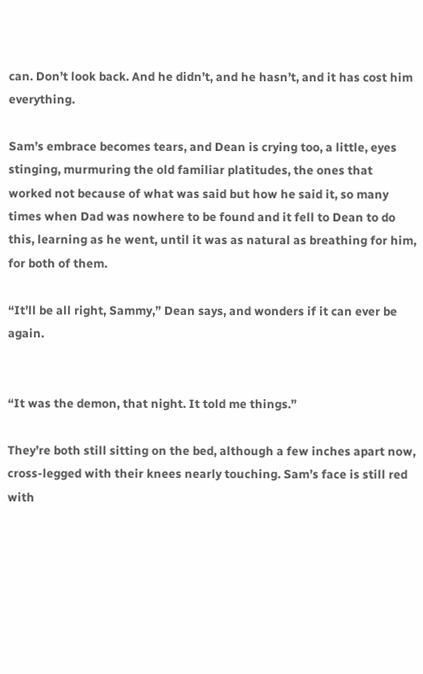can. Don’t look back. And he didn’t, and he hasn’t, and it has cost him everything.

Sam’s embrace becomes tears, and Dean is crying too, a little, eyes stinging, murmuring the old familiar platitudes, the ones that worked not because of what was said but how he said it, so many times when Dad was nowhere to be found and it fell to Dean to do this, learning as he went, until it was as natural as breathing for him, for both of them.

“It’ll be all right, Sammy,” Dean says, and wonders if it can ever be again.


“It was the demon, that night. It told me things.”

They’re both still sitting on the bed, although a few inches apart now, cross-legged with their knees nearly touching. Sam’s face is still red with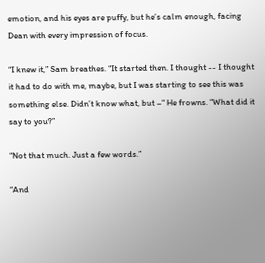emotion, and his eyes are puffy, but he’s calm enough, facing Dean with every impression of focus.

“I knew it,” Sam breathes. “It started then. I thought -- I thought it had to do with me, maybe, but I was starting to see this was something else. Didn’t know what, but –“ He frowns. “What did it say to you?”

“Not that much. Just a few words.”

“And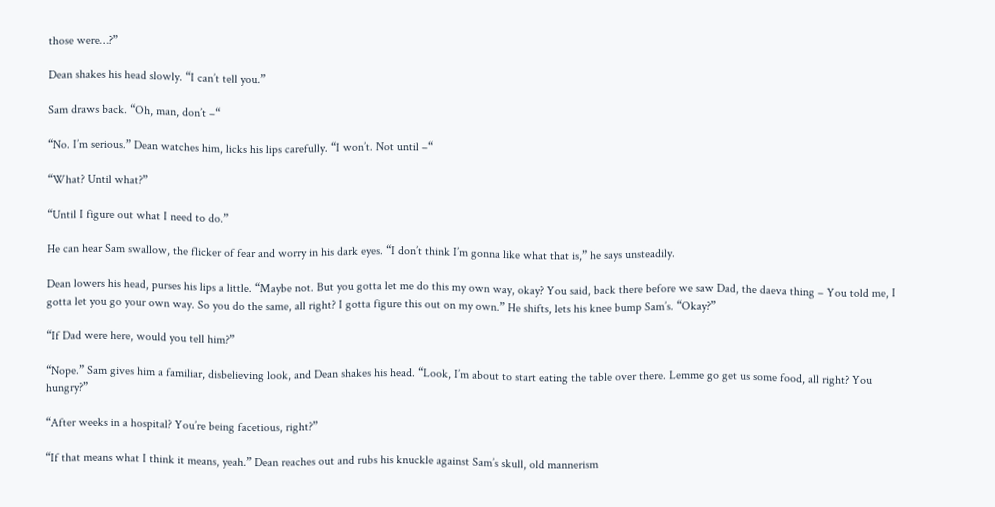those were…?”

Dean shakes his head slowly. “I can’t tell you.”

Sam draws back. “Oh, man, don’t –“

“No. I’m serious.” Dean watches him, licks his lips carefully. “I won’t. Not until –“

“What? Until what?”

“Until I figure out what I need to do.”

He can hear Sam swallow, the flicker of fear and worry in his dark eyes. “I don’t think I’m gonna like what that is,” he says unsteadily.

Dean lowers his head, purses his lips a little. “Maybe not. But you gotta let me do this my own way, okay? You said, back there before we saw Dad, the daeva thing – You told me, I gotta let you go your own way. So you do the same, all right? I gotta figure this out on my own.” He shifts, lets his knee bump Sam’s. “Okay?”

“If Dad were here, would you tell him?”

“Nope.” Sam gives him a familiar, disbelieving look, and Dean shakes his head. “Look, I’m about to start eating the table over there. Lemme go get us some food, all right? You hungry?”

“After weeks in a hospital? You’re being facetious, right?”

“If that means what I think it means, yeah.” Dean reaches out and rubs his knuckle against Sam’s skull, old mannerism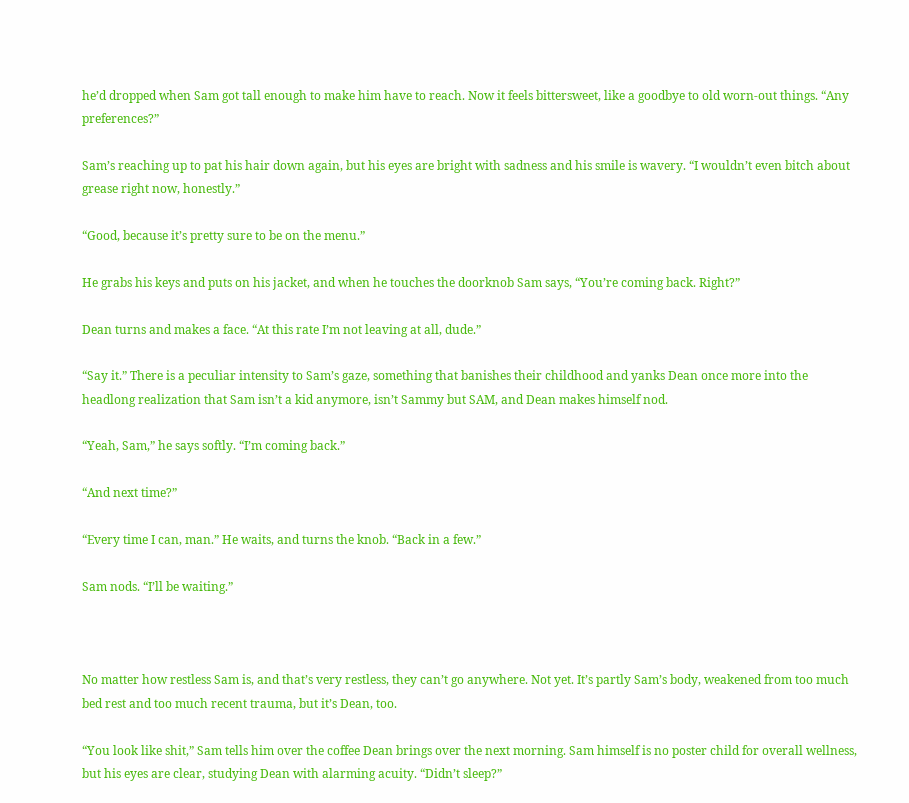he’d dropped when Sam got tall enough to make him have to reach. Now it feels bittersweet, like a goodbye to old worn-out things. “Any preferences?”

Sam’s reaching up to pat his hair down again, but his eyes are bright with sadness and his smile is wavery. “I wouldn’t even bitch about grease right now, honestly.”

“Good, because it’s pretty sure to be on the menu.”

He grabs his keys and puts on his jacket, and when he touches the doorknob Sam says, “You’re coming back. Right?”

Dean turns and makes a face. “At this rate I’m not leaving at all, dude.”

“Say it.” There is a peculiar intensity to Sam’s gaze, something that banishes their childhood and yanks Dean once more into the headlong realization that Sam isn’t a kid anymore, isn’t Sammy but SAM, and Dean makes himself nod.

“Yeah, Sam,” he says softly. “I’m coming back.”

“And next time?”

“Every time I can, man.” He waits, and turns the knob. “Back in a few.”

Sam nods. “I’ll be waiting.”



No matter how restless Sam is, and that’s very restless, they can’t go anywhere. Not yet. It’s partly Sam’s body, weakened from too much bed rest and too much recent trauma, but it’s Dean, too.

“You look like shit,” Sam tells him over the coffee Dean brings over the next morning. Sam himself is no poster child for overall wellness, but his eyes are clear, studying Dean with alarming acuity. “Didn’t sleep?”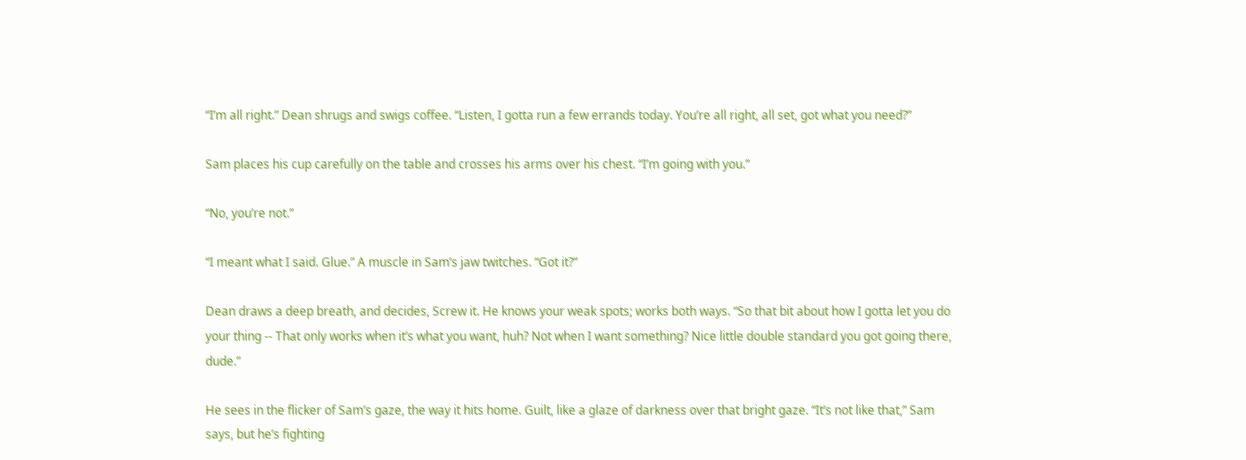“I’m all right.” Dean shrugs and swigs coffee. “Listen, I gotta run a few errands today. You’re all right, all set, got what you need?”

Sam places his cup carefully on the table and crosses his arms over his chest. “I’m going with you.”

“No, you’re not.”

“I meant what I said. Glue.” A muscle in Sam’s jaw twitches. “Got it?”

Dean draws a deep breath, and decides, Screw it. He knows your weak spots; works both ways. “So that bit about how I gotta let you do your thing -- That only works when it’s what you want, huh? Not when I want something? Nice little double standard you got going there, dude.”

He sees in the flicker of Sam’s gaze, the way it hits home. Guilt, like a glaze of darkness over that bright gaze. “It’s not like that,” Sam says, but he’s fighting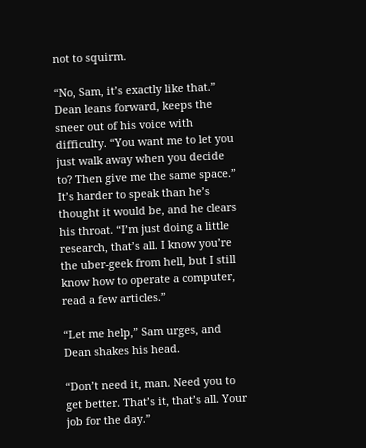not to squirm.

“No, Sam, it’s exactly like that.” Dean leans forward, keeps the sneer out of his voice with difficulty. “You want me to let you just walk away when you decide to? Then give me the same space.” It’s harder to speak than he’s thought it would be, and he clears his throat. “I’m just doing a little research, that’s all. I know you’re the uber-geek from hell, but I still know how to operate a computer, read a few articles.”

“Let me help,” Sam urges, and Dean shakes his head.

“Don’t need it, man. Need you to get better. That’s it, that’s all. Your job for the day.”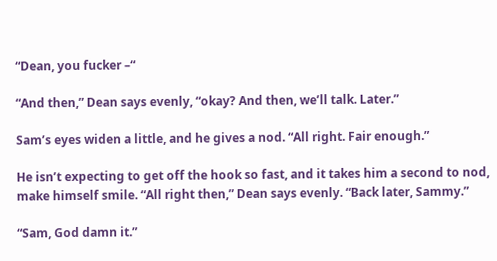“Dean, you fucker –“

“And then,” Dean says evenly, “okay? And then, we’ll talk. Later.”

Sam’s eyes widen a little, and he gives a nod. “All right. Fair enough.”

He isn’t expecting to get off the hook so fast, and it takes him a second to nod, make himself smile. “All right then,” Dean says evenly. “Back later, Sammy.”

“Sam, God damn it.”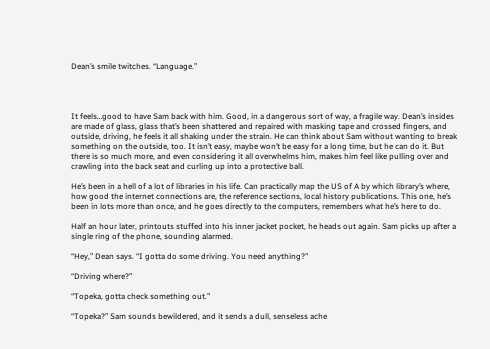Dean’s smile twitches. “Language.”




It feels…good to have Sam back with him. Good, in a dangerous sort of way, a fragile way. Dean’s insides are made of glass, glass that’s been shattered and repaired with masking tape and crossed fingers, and outside, driving, he feels it all shaking under the strain. He can think about Sam without wanting to break something on the outside, too. It isn’t easy, maybe won’t be easy for a long time, but he can do it. But there is so much more, and even considering it all overwhelms him, makes him feel like pulling over and crawling into the back seat and curling up into a protective ball.

He’s been in a hell of a lot of libraries in his life. Can practically map the US of A by which library’s where, how good the internet connections are, the reference sections, local history publications. This one, he’s been in lots more than once, and he goes directly to the computers, remembers what he’s here to do.

Half an hour later, printouts stuffed into his inner jacket pocket, he heads out again. Sam picks up after a single ring of the phone, sounding alarmed.

“Hey,” Dean says. “I gotta do some driving. You need anything?”

“Driving where?”

“Topeka, gotta check something out.”

“Topeka?” Sam sounds bewildered, and it sends a dull, senseless ache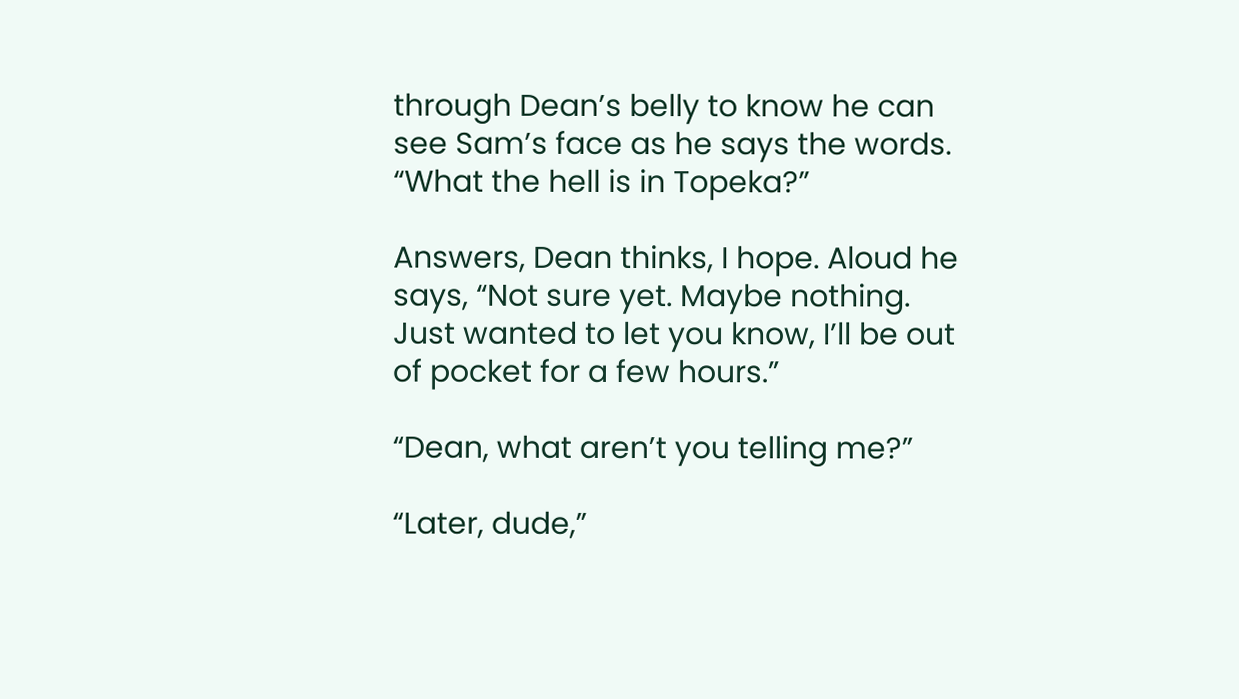through Dean’s belly to know he can see Sam’s face as he says the words. “What the hell is in Topeka?”

Answers, Dean thinks, I hope. Aloud he says, “Not sure yet. Maybe nothing. Just wanted to let you know, I’ll be out of pocket for a few hours.”

“Dean, what aren’t you telling me?”

“Later, dude,”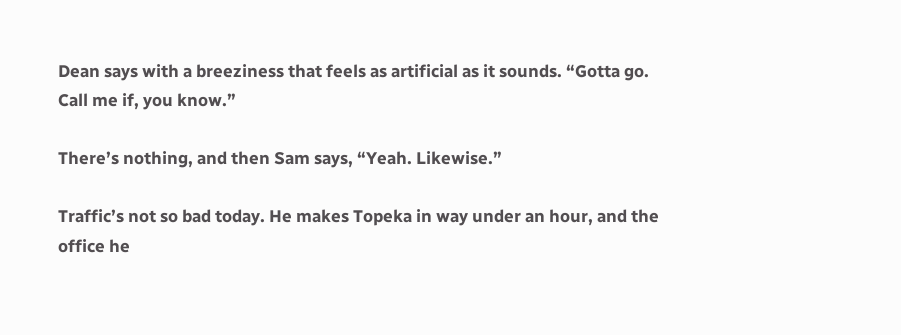Dean says with a breeziness that feels as artificial as it sounds. “Gotta go. Call me if, you know.”

There’s nothing, and then Sam says, “Yeah. Likewise.”

Traffic’s not so bad today. He makes Topeka in way under an hour, and the office he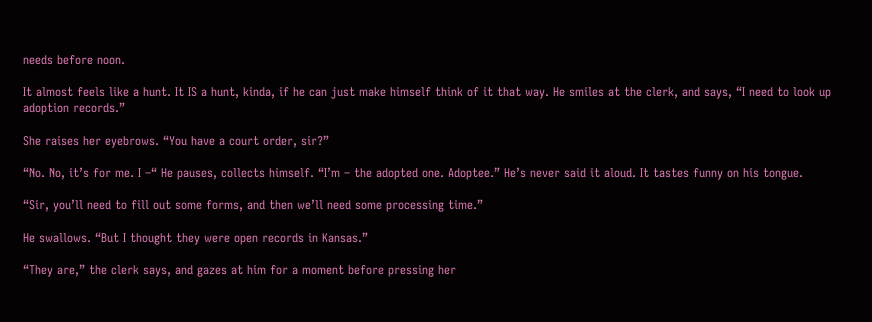needs before noon.

It almost feels like a hunt. It IS a hunt, kinda, if he can just make himself think of it that way. He smiles at the clerk, and says, “I need to look up adoption records.”

She raises her eyebrows. “You have a court order, sir?”

“No. No, it’s for me. I –“ He pauses, collects himself. “I’m – the adopted one. Adoptee.” He’s never said it aloud. It tastes funny on his tongue.

“Sir, you’ll need to fill out some forms, and then we’ll need some processing time.”

He swallows. “But I thought they were open records in Kansas.”

“They are,” the clerk says, and gazes at him for a moment before pressing her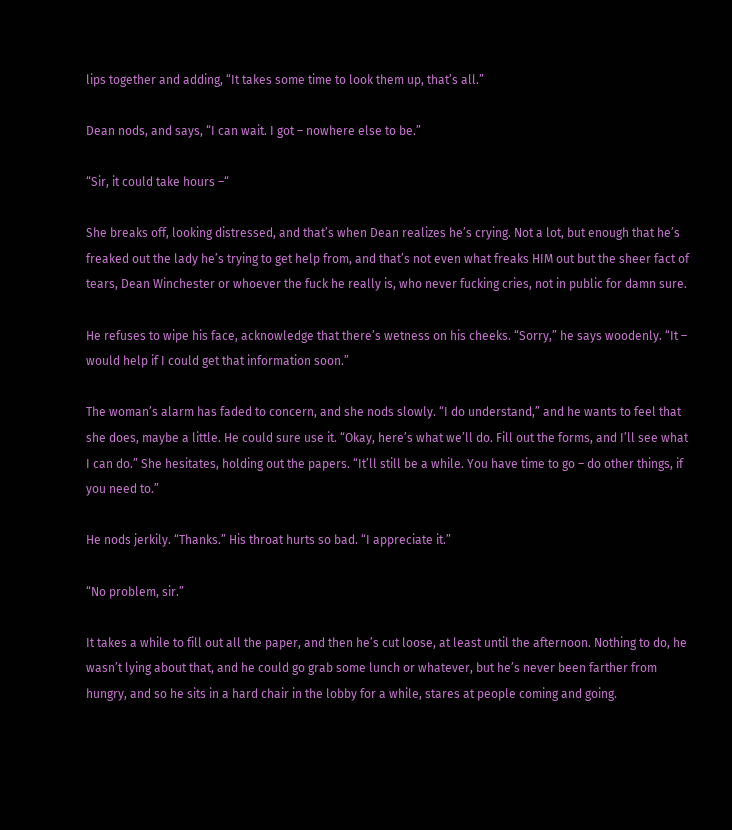lips together and adding, “It takes some time to look them up, that’s all.”

Dean nods, and says, “I can wait. I got – nowhere else to be.”

“Sir, it could take hours –“

She breaks off, looking distressed, and that’s when Dean realizes he’s crying. Not a lot, but enough that he’s freaked out the lady he’s trying to get help from, and that’s not even what freaks HIM out but the sheer fact of tears, Dean Winchester or whoever the fuck he really is, who never fucking cries, not in public for damn sure.

He refuses to wipe his face, acknowledge that there’s wetness on his cheeks. “Sorry,” he says woodenly. “It – would help if I could get that information soon.”

The woman’s alarm has faded to concern, and she nods slowly. “I do understand,” and he wants to feel that she does, maybe a little. He could sure use it. “Okay, here’s what we’ll do. Fill out the forms, and I’ll see what I can do.” She hesitates, holding out the papers. “It’ll still be a while. You have time to go – do other things, if you need to.”

He nods jerkily. “Thanks.” His throat hurts so bad. “I appreciate it.”

“No problem, sir.”

It takes a while to fill out all the paper, and then he’s cut loose, at least until the afternoon. Nothing to do, he wasn’t lying about that, and he could go grab some lunch or whatever, but he’s never been farther from hungry, and so he sits in a hard chair in the lobby for a while, stares at people coming and going.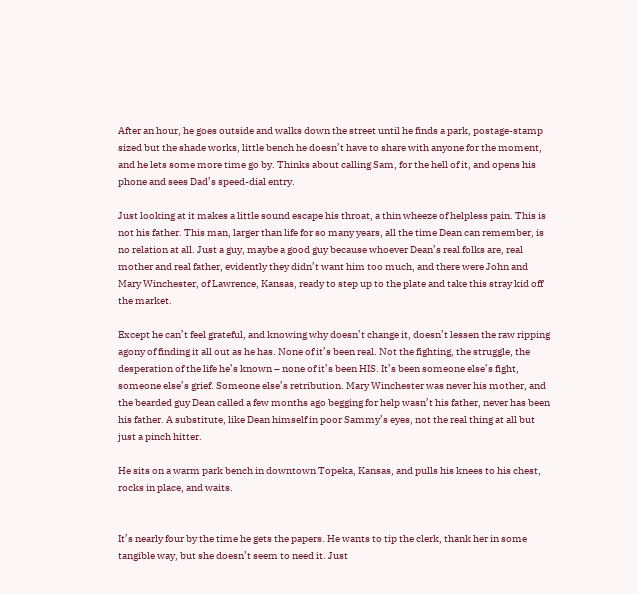After an hour, he goes outside and walks down the street until he finds a park, postage-stamp sized but the shade works, little bench he doesn’t have to share with anyone for the moment, and he lets some more time go by. Thinks about calling Sam, for the hell of it, and opens his phone and sees Dad’s speed-dial entry.

Just looking at it makes a little sound escape his throat, a thin wheeze of helpless pain. This is not his father. This man, larger than life for so many years, all the time Dean can remember, is no relation at all. Just a guy, maybe a good guy because whoever Dean’s real folks are, real mother and real father, evidently they didn’t want him too much, and there were John and Mary Winchester, of Lawrence, Kansas, ready to step up to the plate and take this stray kid off the market.

Except he can’t feel grateful, and knowing why doesn’t change it, doesn’t lessen the raw ripping agony of finding it all out as he has. None of it’s been real. Not the fighting, the struggle, the desperation of the life he’s known – none of it’s been HIS. It’s been someone else’s fight, someone else’s grief. Someone else’s retribution. Mary Winchester was never his mother, and the bearded guy Dean called a few months ago begging for help wasn’t his father, never has been his father. A substitute, like Dean himself in poor Sammy’s eyes, not the real thing at all but just a pinch hitter.

He sits on a warm park bench in downtown Topeka, Kansas, and pulls his knees to his chest, rocks in place, and waits.


It’s nearly four by the time he gets the papers. He wants to tip the clerk, thank her in some tangible way, but she doesn’t seem to need it. Just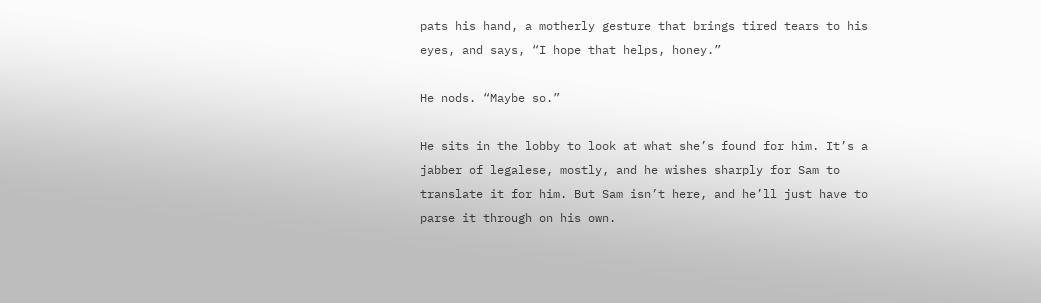pats his hand, a motherly gesture that brings tired tears to his eyes, and says, “I hope that helps, honey.”

He nods. “Maybe so.”

He sits in the lobby to look at what she’s found for him. It’s a jabber of legalese, mostly, and he wishes sharply for Sam to translate it for him. But Sam isn’t here, and he’ll just have to parse it through on his own.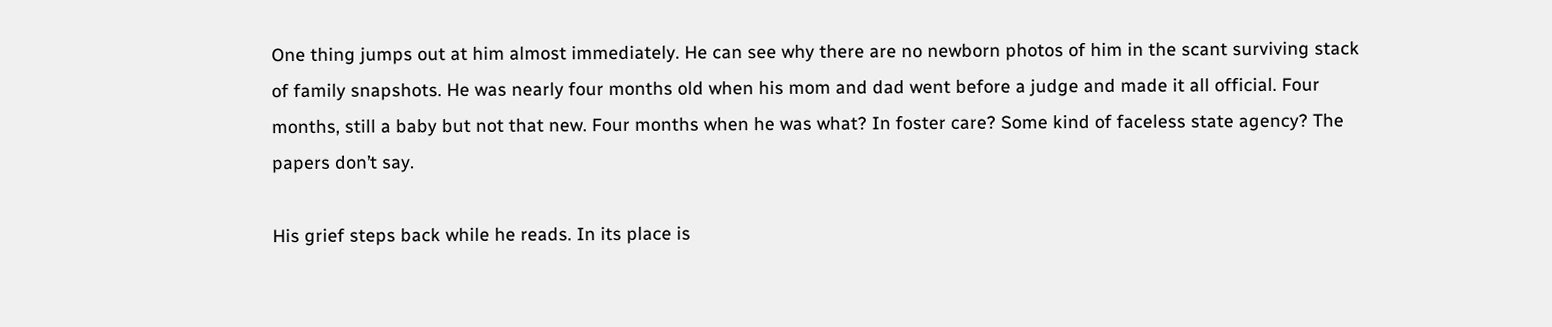One thing jumps out at him almost immediately. He can see why there are no newborn photos of him in the scant surviving stack of family snapshots. He was nearly four months old when his mom and dad went before a judge and made it all official. Four months, still a baby but not that new. Four months when he was what? In foster care? Some kind of faceless state agency? The papers don’t say.

His grief steps back while he reads. In its place is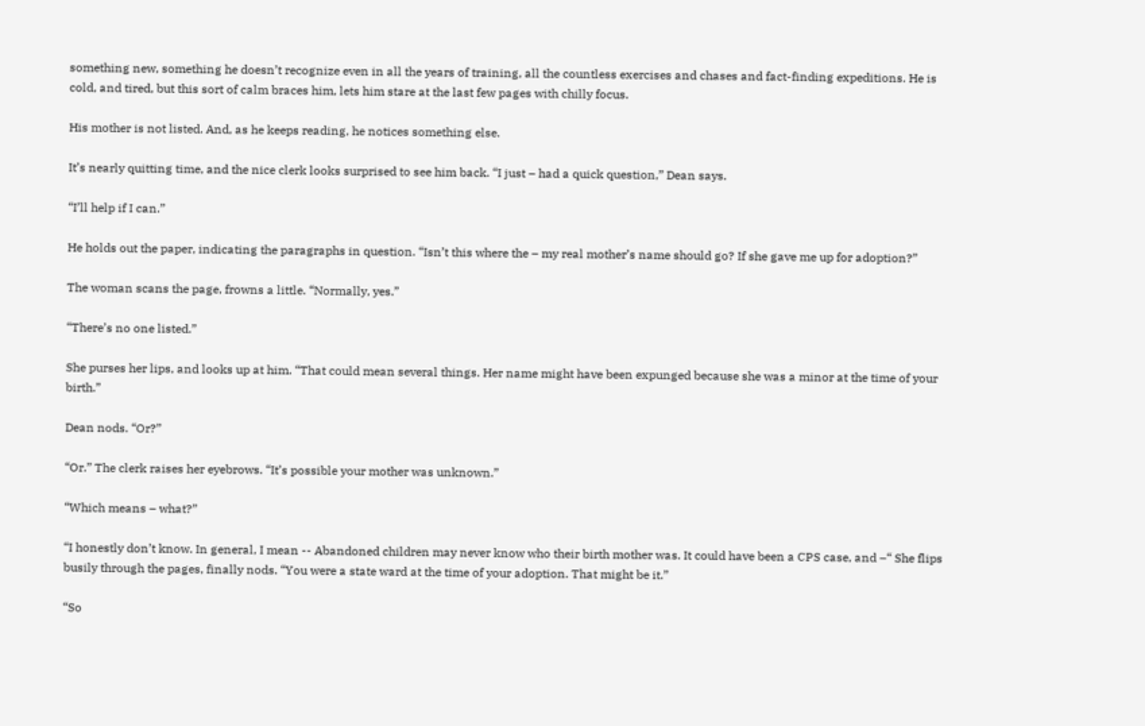something new, something he doesn’t recognize even in all the years of training, all the countless exercises and chases and fact-finding expeditions. He is cold, and tired, but this sort of calm braces him, lets him stare at the last few pages with chilly focus.

His mother is not listed. And, as he keeps reading, he notices something else.

It’s nearly quitting time, and the nice clerk looks surprised to see him back. “I just – had a quick question,” Dean says.

“I’ll help if I can.”

He holds out the paper, indicating the paragraphs in question. “Isn’t this where the – my real mother’s name should go? If she gave me up for adoption?”

The woman scans the page, frowns a little. “Normally, yes.”

“There’s no one listed.”

She purses her lips, and looks up at him. “That could mean several things. Her name might have been expunged because she was a minor at the time of your birth.”

Dean nods. “Or?”

“Or.” The clerk raises her eyebrows. “It’s possible your mother was unknown.”

“Which means – what?”

“I honestly don’t know. In general, I mean -- Abandoned children may never know who their birth mother was. It could have been a CPS case, and –“ She flips busily through the pages, finally nods. “You were a state ward at the time of your adoption. That might be it.”

“So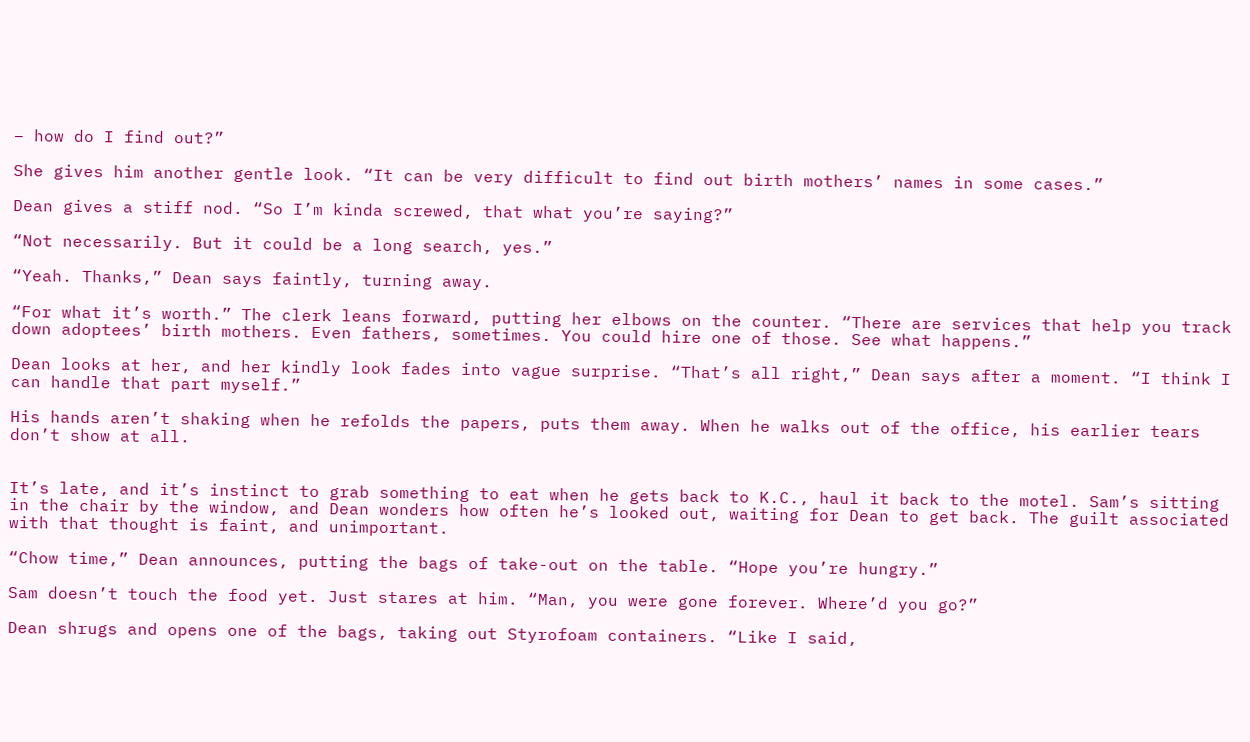– how do I find out?”

She gives him another gentle look. “It can be very difficult to find out birth mothers’ names in some cases.”

Dean gives a stiff nod. “So I’m kinda screwed, that what you’re saying?”

“Not necessarily. But it could be a long search, yes.”

“Yeah. Thanks,” Dean says faintly, turning away.

“For what it’s worth.” The clerk leans forward, putting her elbows on the counter. “There are services that help you track down adoptees’ birth mothers. Even fathers, sometimes. You could hire one of those. See what happens.”

Dean looks at her, and her kindly look fades into vague surprise. “That’s all right,” Dean says after a moment. “I think I can handle that part myself.”

His hands aren’t shaking when he refolds the papers, puts them away. When he walks out of the office, his earlier tears don’t show at all.


It’s late, and it’s instinct to grab something to eat when he gets back to K.C., haul it back to the motel. Sam’s sitting in the chair by the window, and Dean wonders how often he’s looked out, waiting for Dean to get back. The guilt associated with that thought is faint, and unimportant.

“Chow time,” Dean announces, putting the bags of take-out on the table. “Hope you’re hungry.”

Sam doesn’t touch the food yet. Just stares at him. “Man, you were gone forever. Where’d you go?”

Dean shrugs and opens one of the bags, taking out Styrofoam containers. “Like I said,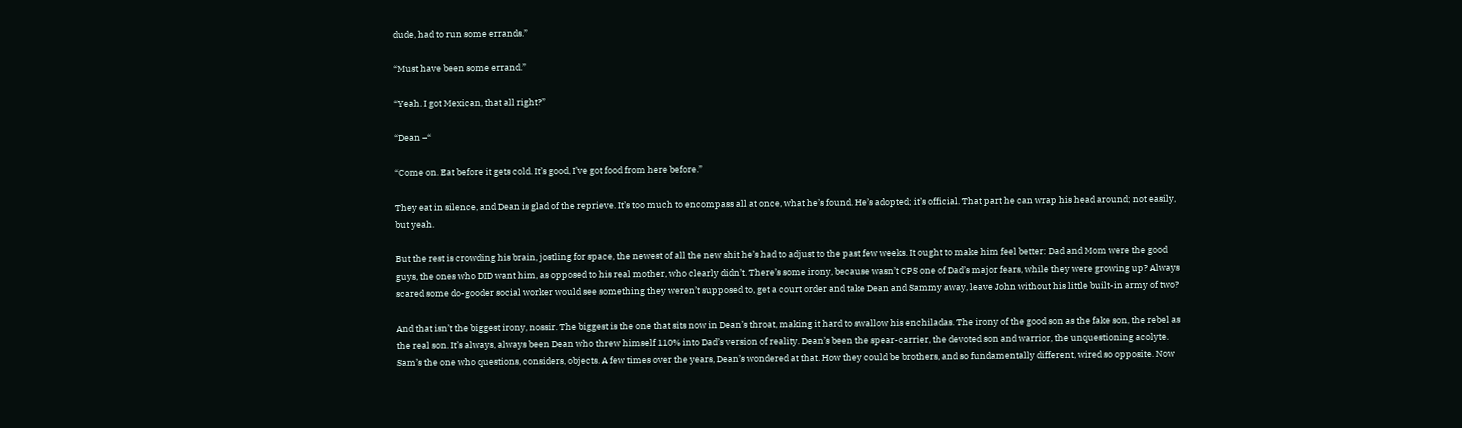dude, had to run some errands.”

“Must have been some errand.”

“Yeah. I got Mexican, that all right?”

“Dean –“

“Come on. Eat before it gets cold. It’s good, I’ve got food from here before.”

They eat in silence, and Dean is glad of the reprieve. It’s too much to encompass all at once, what he’s found. He’s adopted; it’s official. That part he can wrap his head around; not easily, but yeah.

But the rest is crowding his brain, jostling for space, the newest of all the new shit he’s had to adjust to the past few weeks. It ought to make him feel better: Dad and Mom were the good guys, the ones who DID want him, as opposed to his real mother, who clearly didn’t. There’s some irony, because wasn’t CPS one of Dad’s major fears, while they were growing up? Always scared some do-gooder social worker would see something they weren’t supposed to, get a court order and take Dean and Sammy away, leave John without his little built-in army of two?

And that isn’t the biggest irony, nossir. The biggest is the one that sits now in Dean’s throat, making it hard to swallow his enchiladas. The irony of the good son as the fake son, the rebel as the real son. It’s always, always been Dean who threw himself 110% into Dad’s version of reality. Dean’s been the spear-carrier, the devoted son and warrior, the unquestioning acolyte. Sam’s the one who questions, considers, objects. A few times over the years, Dean’s wondered at that. How they could be brothers, and so fundamentally different, wired so opposite. Now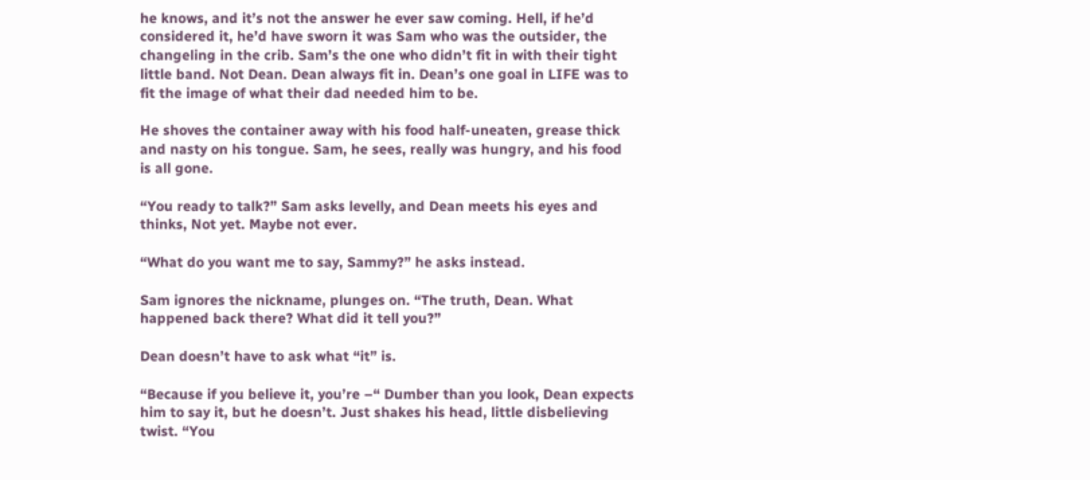he knows, and it’s not the answer he ever saw coming. Hell, if he’d considered it, he’d have sworn it was Sam who was the outsider, the changeling in the crib. Sam’s the one who didn’t fit in with their tight little band. Not Dean. Dean always fit in. Dean’s one goal in LIFE was to fit the image of what their dad needed him to be.

He shoves the container away with his food half-uneaten, grease thick and nasty on his tongue. Sam, he sees, really was hungry, and his food is all gone.

“You ready to talk?” Sam asks levelly, and Dean meets his eyes and thinks, Not yet. Maybe not ever.

“What do you want me to say, Sammy?” he asks instead.

Sam ignores the nickname, plunges on. “The truth, Dean. What happened back there? What did it tell you?”

Dean doesn’t have to ask what “it” is.

“Because if you believe it, you’re –“ Dumber than you look, Dean expects him to say it, but he doesn’t. Just shakes his head, little disbelieving twist. “You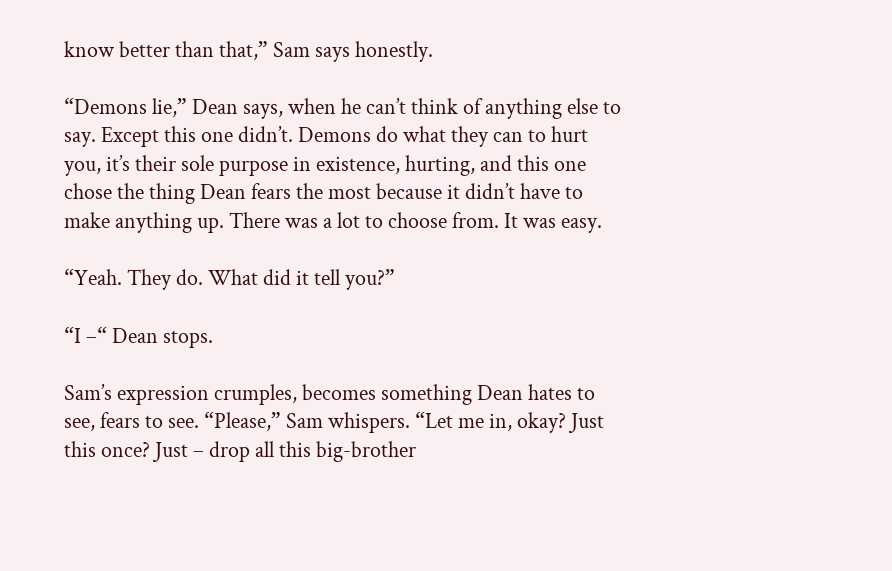know better than that,” Sam says honestly.

“Demons lie,” Dean says, when he can’t think of anything else to say. Except this one didn’t. Demons do what they can to hurt you, it’s their sole purpose in existence, hurting, and this one chose the thing Dean fears the most because it didn’t have to make anything up. There was a lot to choose from. It was easy.

“Yeah. They do. What did it tell you?”

“I –“ Dean stops.

Sam’s expression crumples, becomes something Dean hates to see, fears to see. “Please,” Sam whispers. “Let me in, okay? Just this once? Just – drop all this big-brother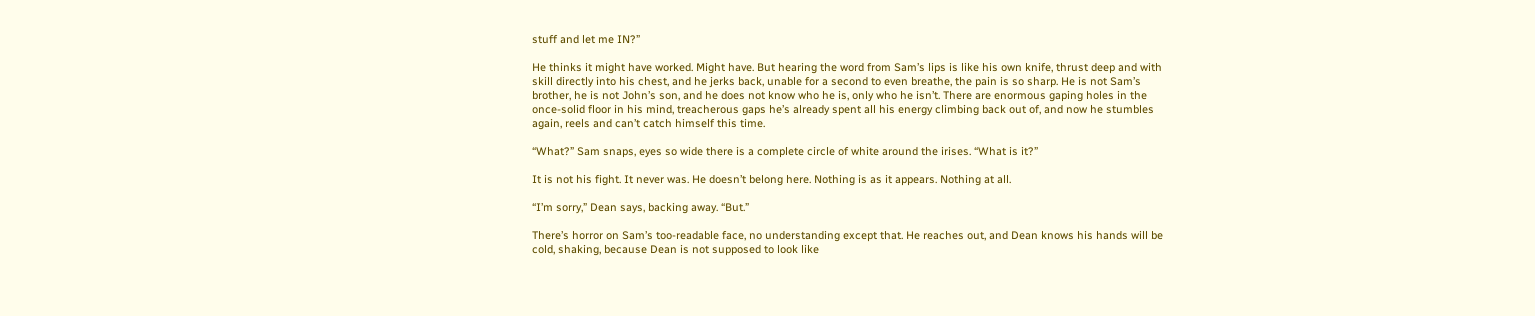stuff and let me IN?”

He thinks it might have worked. Might have. But hearing the word from Sam’s lips is like his own knife, thrust deep and with skill directly into his chest, and he jerks back, unable for a second to even breathe, the pain is so sharp. He is not Sam’s brother, he is not John’s son, and he does not know who he is, only who he isn’t. There are enormous gaping holes in the once-solid floor in his mind, treacherous gaps he’s already spent all his energy climbing back out of, and now he stumbles again, reels and can’t catch himself this time.

“What?” Sam snaps, eyes so wide there is a complete circle of white around the irises. “What is it?”

It is not his fight. It never was. He doesn’t belong here. Nothing is as it appears. Nothing at all.

“I’m sorry,” Dean says, backing away. “But.”

There’s horror on Sam’s too-readable face, no understanding except that. He reaches out, and Dean knows his hands will be cold, shaking, because Dean is not supposed to look like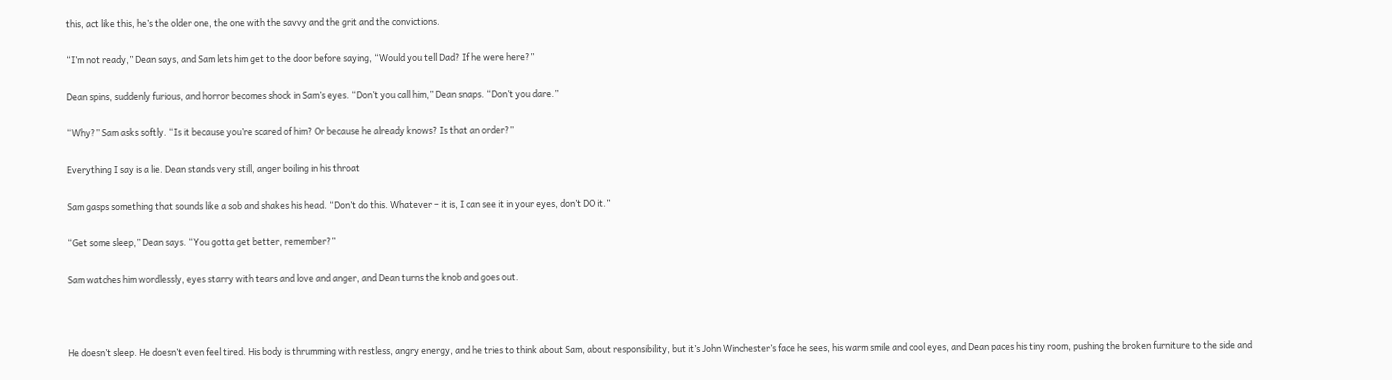this, act like this, he’s the older one, the one with the savvy and the grit and the convictions.

“I’m not ready,” Dean says, and Sam lets him get to the door before saying, “Would you tell Dad? If he were here?”

Dean spins, suddenly furious, and horror becomes shock in Sam’s eyes. “Don’t you call him,” Dean snaps. “Don’t you dare.”

“Why?” Sam asks softly. “Is it because you’re scared of him? Or because he already knows? Is that an order?”

Everything I say is a lie. Dean stands very still, anger boiling in his throat

Sam gasps something that sounds like a sob and shakes his head. “Don’t do this. Whatever – it is, I can see it in your eyes, don’t DO it.”

“Get some sleep,” Dean says. “You gotta get better, remember?”

Sam watches him wordlessly, eyes starry with tears and love and anger, and Dean turns the knob and goes out.



He doesn’t sleep. He doesn’t even feel tired. His body is thrumming with restless, angry energy, and he tries to think about Sam, about responsibility, but it’s John Winchester’s face he sees, his warm smile and cool eyes, and Dean paces his tiny room, pushing the broken furniture to the side and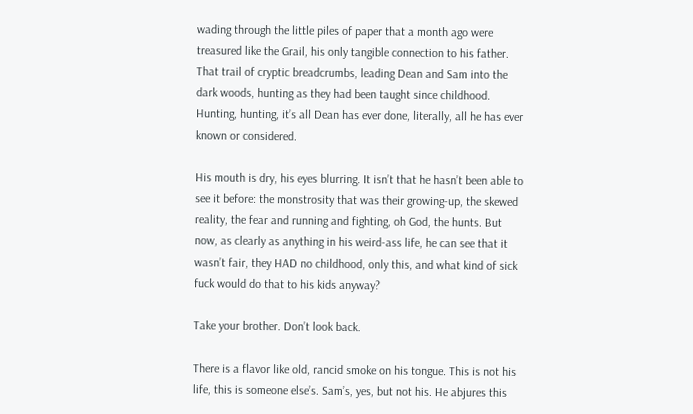wading through the little piles of paper that a month ago were treasured like the Grail, his only tangible connection to his father. That trail of cryptic breadcrumbs, leading Dean and Sam into the dark woods, hunting as they had been taught since childhood. Hunting, hunting, it’s all Dean has ever done, literally, all he has ever known or considered.

His mouth is dry, his eyes blurring. It isn’t that he hasn’t been able to see it before: the monstrosity that was their growing-up, the skewed reality, the fear and running and fighting, oh God, the hunts. But now, as clearly as anything in his weird-ass life, he can see that it wasn’t fair, they HAD no childhood, only this, and what kind of sick fuck would do that to his kids anyway?

Take your brother. Don’t look back.

There is a flavor like old, rancid smoke on his tongue. This is not his life, this is someone else’s. Sam’s, yes, but not his. He abjures this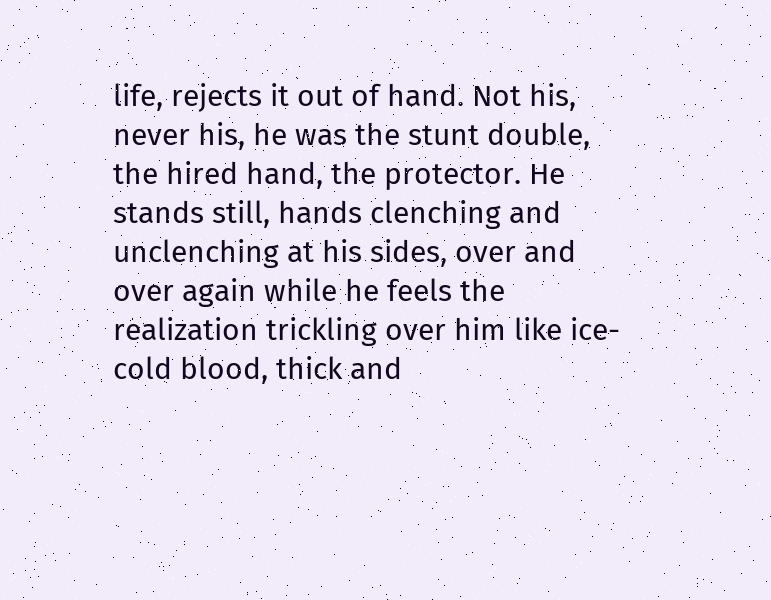life, rejects it out of hand. Not his, never his, he was the stunt double, the hired hand, the protector. He stands still, hands clenching and unclenching at his sides, over and over again while he feels the realization trickling over him like ice-cold blood, thick and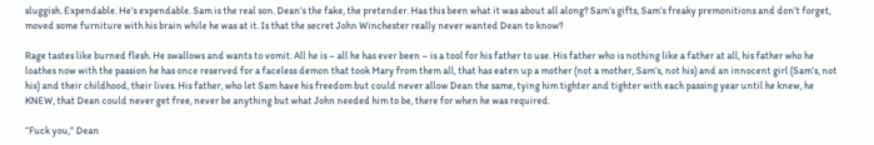sluggish. Expendable. He’s expendable. Sam is the real son. Dean’s the fake, the pretender. Has this been what it was about all along? Sam’s gifts, Sam’s freaky premonitions and don’t forget, moved some furniture with his brain while he was at it. Is that the secret John Winchester really never wanted Dean to know?

Rage tastes like burned flesh. He swallows and wants to vomit. All he is – all he has ever been – is a tool for his father to use. His father who is nothing like a father at all, his father who he loathes now with the passion he has once reserved for a faceless demon that took Mary from them all, that has eaten up a mother (not a mother, Sam’s, not his) and an innocent girl (Sam’s, not his) and their childhood, their lives. His father, who let Sam have his freedom but could never allow Dean the same, tying him tighter and tighter with each passing year until he knew, he KNEW, that Dean could never get free, never be anything but what John needed him to be, there for when he was required.

“Fuck you,” Dean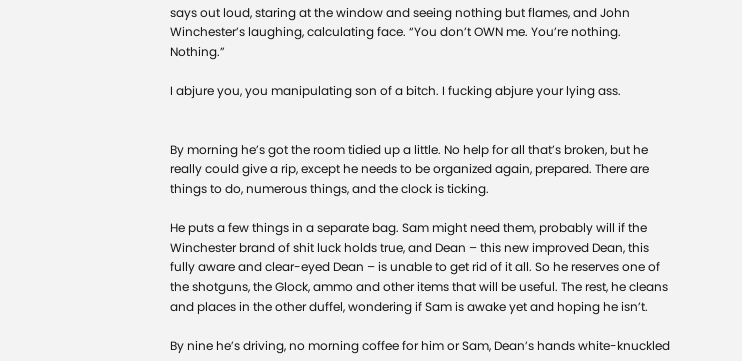says out loud, staring at the window and seeing nothing but flames, and John Winchester’s laughing, calculating face. “You don’t OWN me. You’re nothing. Nothing.”

I abjure you, you manipulating son of a bitch. I fucking abjure your lying ass.


By morning he’s got the room tidied up a little. No help for all that’s broken, but he really could give a rip, except he needs to be organized again, prepared. There are things to do, numerous things, and the clock is ticking.

He puts a few things in a separate bag. Sam might need them, probably will if the Winchester brand of shit luck holds true, and Dean – this new improved Dean, this fully aware and clear-eyed Dean – is unable to get rid of it all. So he reserves one of the shotguns, the Glock, ammo and other items that will be useful. The rest, he cleans and places in the other duffel, wondering if Sam is awake yet and hoping he isn’t.

By nine he’s driving, no morning coffee for him or Sam, Dean’s hands white-knuckled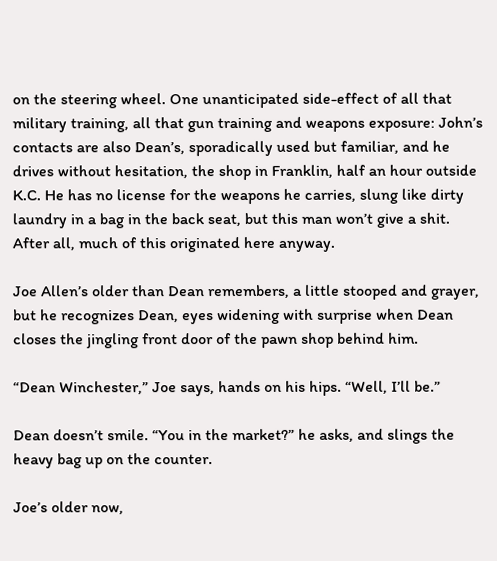on the steering wheel. One unanticipated side-effect of all that military training, all that gun training and weapons exposure: John’s contacts are also Dean’s, sporadically used but familiar, and he drives without hesitation, the shop in Franklin, half an hour outside K.C. He has no license for the weapons he carries, slung like dirty laundry in a bag in the back seat, but this man won’t give a shit. After all, much of this originated here anyway.

Joe Allen’s older than Dean remembers, a little stooped and grayer, but he recognizes Dean, eyes widening with surprise when Dean closes the jingling front door of the pawn shop behind him.

“Dean Winchester,” Joe says, hands on his hips. “Well, I’ll be.”

Dean doesn’t smile. “You in the market?” he asks, and slings the heavy bag up on the counter.

Joe’s older now,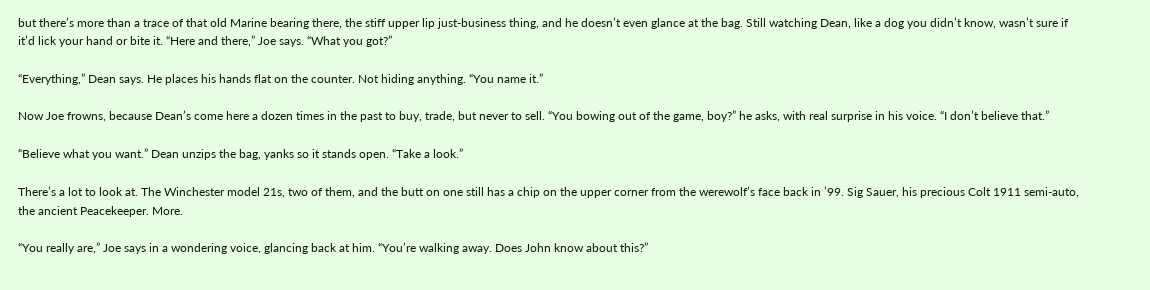but there’s more than a trace of that old Marine bearing there, the stiff upper lip just-business thing, and he doesn’t even glance at the bag. Still watching Dean, like a dog you didn’t know, wasn’t sure if it’d lick your hand or bite it. “Here and there,” Joe says. “What you got?”

“Everything,” Dean says. He places his hands flat on the counter. Not hiding anything. “You name it.”

Now Joe frowns, because Dean’s come here a dozen times in the past to buy, trade, but never to sell. “You bowing out of the game, boy?” he asks, with real surprise in his voice. “I don’t believe that.”

“Believe what you want.” Dean unzips the bag, yanks so it stands open. “Take a look.”

There’s a lot to look at. The Winchester model 21s, two of them, and the butt on one still has a chip on the upper corner from the werewolf’s face back in ’99. Sig Sauer, his precious Colt 1911 semi-auto, the ancient Peacekeeper. More.

“You really are,” Joe says in a wondering voice, glancing back at him. “You’re walking away. Does John know about this?”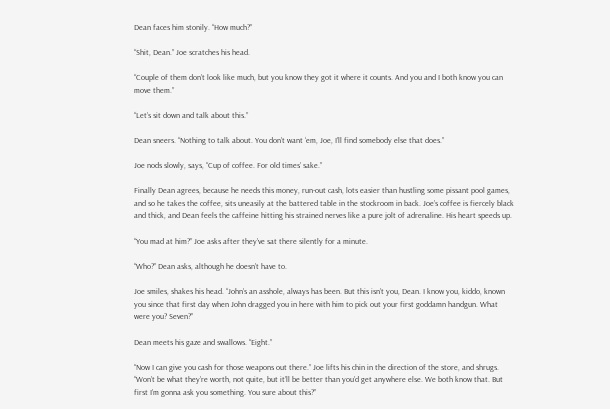Dean faces him stonily. “How much?”

“Shit, Dean.” Joe scratches his head.

“Couple of them don’t look like much, but you know they got it where it counts. And you and I both know you can move them.”

“Let’s sit down and talk about this.”

Dean sneers. “Nothing to talk about. You don’t want ‘em, Joe, I’ll find somebody else that does.”

Joe nods slowly, says, “Cup of coffee. For old times’ sake.”

Finally Dean agrees, because he needs this money, run-out cash, lots easier than hustling some pissant pool games, and so he takes the coffee, sits uneasily at the battered table in the stockroom in back. Joe’s coffee is fiercely black and thick, and Dean feels the caffeine hitting his strained nerves like a pure jolt of adrenaline. His heart speeds up.

“You mad at him?” Joe asks after they’ve sat there silently for a minute.

“Who?” Dean asks, although he doesn’t have to.

Joe smiles, shakes his head. “John’s an asshole, always has been. But this isn’t you, Dean. I know you, kiddo, known you since that first day when John dragged you in here with him to pick out your first goddamn handgun. What were you? Seven?”

Dean meets his gaze and swallows. “Eight.”

“Now I can give you cash for those weapons out there.” Joe lifts his chin in the direction of the store, and shrugs. “Won’t be what they’re worth, not quite, but it’ll be better than you’d get anywhere else. We both know that. But first I’m gonna ask you something. You sure about this?”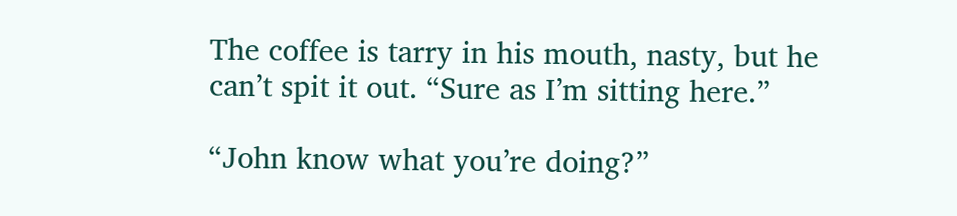The coffee is tarry in his mouth, nasty, but he can’t spit it out. “Sure as I’m sitting here.”

“John know what you’re doing?”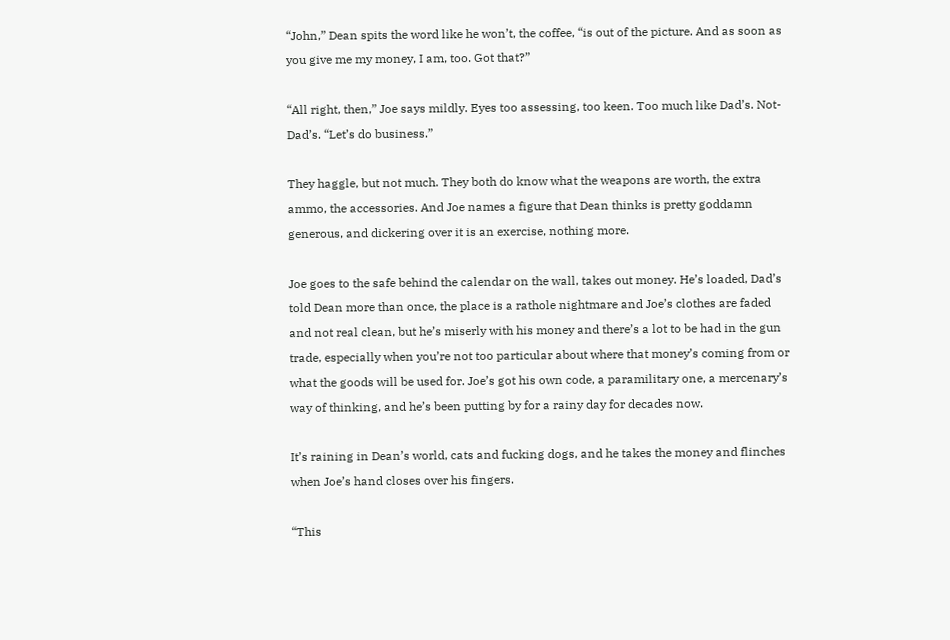“John,” Dean spits the word like he won’t, the coffee, “is out of the picture. And as soon as you give me my money, I am, too. Got that?”

“All right, then,” Joe says mildly. Eyes too assessing, too keen. Too much like Dad’s. Not-Dad’s. “Let’s do business.”

They haggle, but not much. They both do know what the weapons are worth, the extra ammo, the accessories. And Joe names a figure that Dean thinks is pretty goddamn generous, and dickering over it is an exercise, nothing more.

Joe goes to the safe behind the calendar on the wall, takes out money. He’s loaded, Dad’s told Dean more than once, the place is a rathole nightmare and Joe’s clothes are faded and not real clean, but he’s miserly with his money and there’s a lot to be had in the gun trade, especially when you’re not too particular about where that money’s coming from or what the goods will be used for. Joe’s got his own code, a paramilitary one, a mercenary’s way of thinking, and he’s been putting by for a rainy day for decades now.

It’s raining in Dean’s world, cats and fucking dogs, and he takes the money and flinches when Joe’s hand closes over his fingers.

“This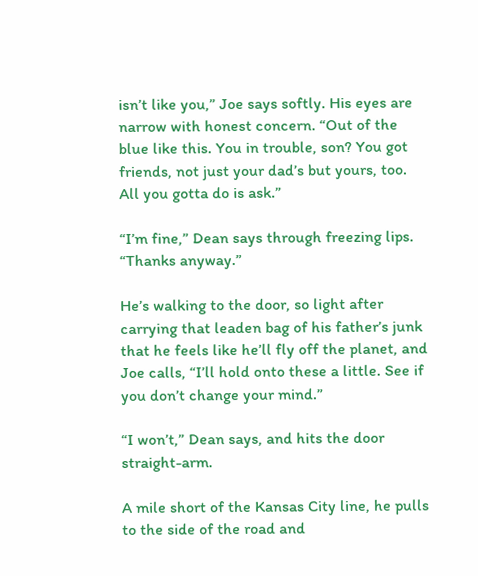isn’t like you,” Joe says softly. His eyes are narrow with honest concern. “Out of the blue like this. You in trouble, son? You got friends, not just your dad’s but yours, too. All you gotta do is ask.”

“I’m fine,” Dean says through freezing lips. “Thanks anyway.”

He’s walking to the door, so light after carrying that leaden bag of his father’s junk that he feels like he’ll fly off the planet, and Joe calls, “I’ll hold onto these a little. See if you don’t change your mind.”

“I won’t,” Dean says, and hits the door straight-arm.

A mile short of the Kansas City line, he pulls to the side of the road and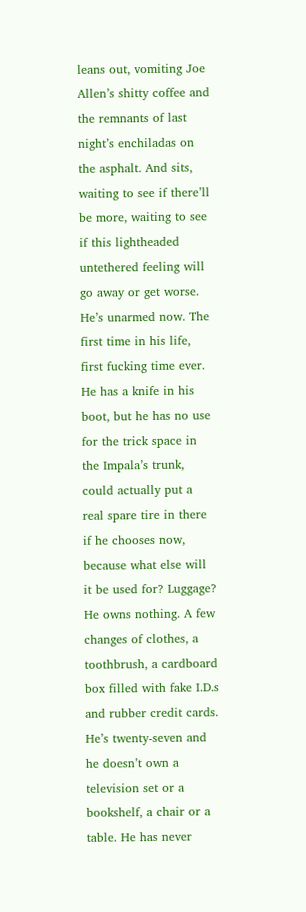leans out, vomiting Joe Allen’s shitty coffee and the remnants of last night’s enchiladas on the asphalt. And sits, waiting to see if there’ll be more, waiting to see if this lightheaded untethered feeling will go away or get worse. He’s unarmed now. The first time in his life, first fucking time ever. He has a knife in his boot, but he has no use for the trick space in the Impala’s trunk, could actually put a real spare tire in there if he chooses now, because what else will it be used for? Luggage? He owns nothing. A few changes of clothes, a toothbrush, a cardboard box filled with fake I.D.s and rubber credit cards. He’s twenty-seven and he doesn’t own a television set or a bookshelf, a chair or a table. He has never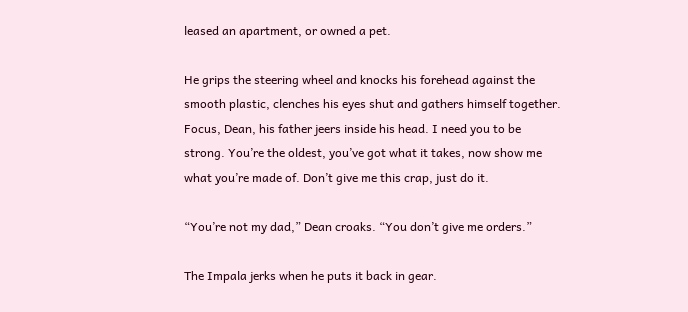leased an apartment, or owned a pet.

He grips the steering wheel and knocks his forehead against the smooth plastic, clenches his eyes shut and gathers himself together. Focus, Dean, his father jeers inside his head. I need you to be strong. You’re the oldest, you’ve got what it takes, now show me what you’re made of. Don’t give me this crap, just do it.

“You’re not my dad,” Dean croaks. “You don’t give me orders.”

The Impala jerks when he puts it back in gear.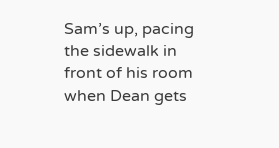Sam’s up, pacing the sidewalk in front of his room when Dean gets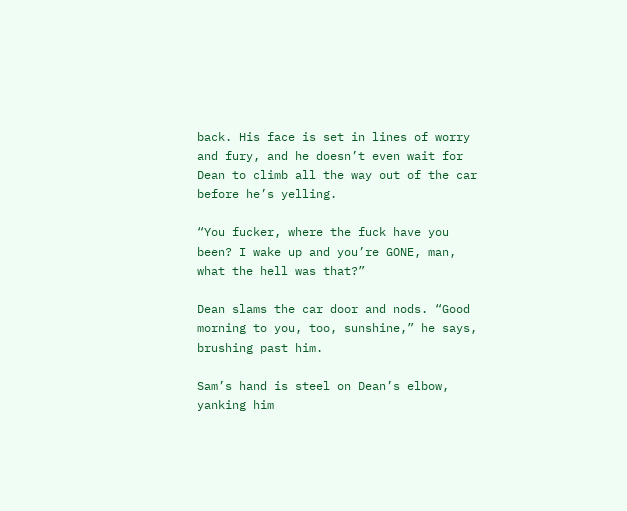back. His face is set in lines of worry and fury, and he doesn’t even wait for Dean to climb all the way out of the car before he’s yelling.

“You fucker, where the fuck have you been? I wake up and you’re GONE, man, what the hell was that?”

Dean slams the car door and nods. “Good morning to you, too, sunshine,” he says, brushing past him.

Sam’s hand is steel on Dean’s elbow, yanking him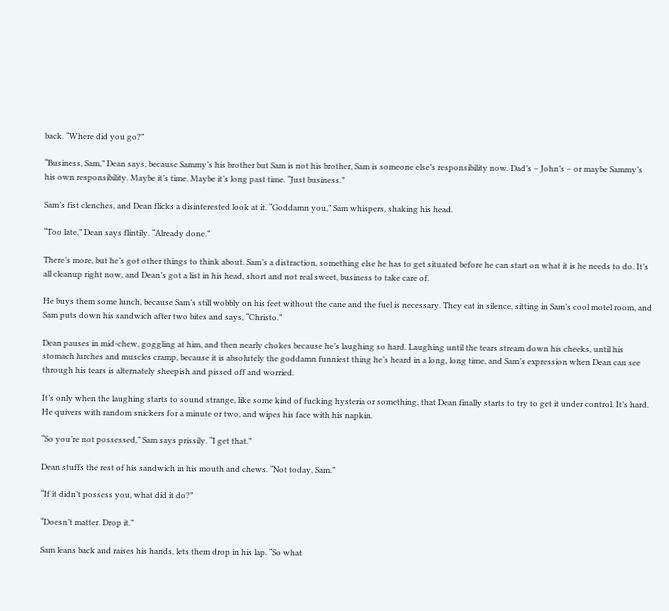back. “Where did you go?”

“Business, Sam,” Dean says, because Sammy’s his brother but Sam is not his brother, Sam is someone else’s responsibility now. Dad’s – John’s – or maybe Sammy’s his own responsibility. Maybe it’s time. Maybe it’s long past time. “Just business.”

Sam’s fist clenches, and Dean flicks a disinterested look at it. “Goddamn you,” Sam whispers, shaking his head.

“Too late,” Dean says flintily. “Already done.”

There’s more, but he’s got other things to think about. Sam’s a distraction, something else he has to get situated before he can start on what it is he needs to do. It’s all cleanup right now, and Dean’s got a list in his head, short and not real sweet, business to take care of.

He buys them some lunch, because Sam’s still wobbly on his feet without the cane and the fuel is necessary. They eat in silence, sitting in Sam’s cool motel room, and Sam puts down his sandwich after two bites and says, “Christo.”

Dean pauses in mid-chew, goggling at him, and then nearly chokes because he’s laughing so hard. Laughing until the tears stream down his cheeks, until his stomach lurches and muscles cramp, because it is absolutely the goddamn funniest thing he’s heard in a long, long time, and Sam’s expression when Dean can see through his tears is alternately sheepish and pissed off and worried.

It’s only when the laughing starts to sound strange, like some kind of fucking hysteria or something, that Dean finally starts to try to get it under control. It’s hard. He quivers with random snickers for a minute or two, and wipes his face with his napkin.

“So you’re not possessed,” Sam says prissily. “I get that.”

Dean stuffs the rest of his sandwich in his mouth and chews. “Not today, Sam.”

“If it didn’t possess you, what did it do?”

“Doesn’t matter. Drop it.”

Sam leans back and raises his hands, lets them drop in his lap. “So what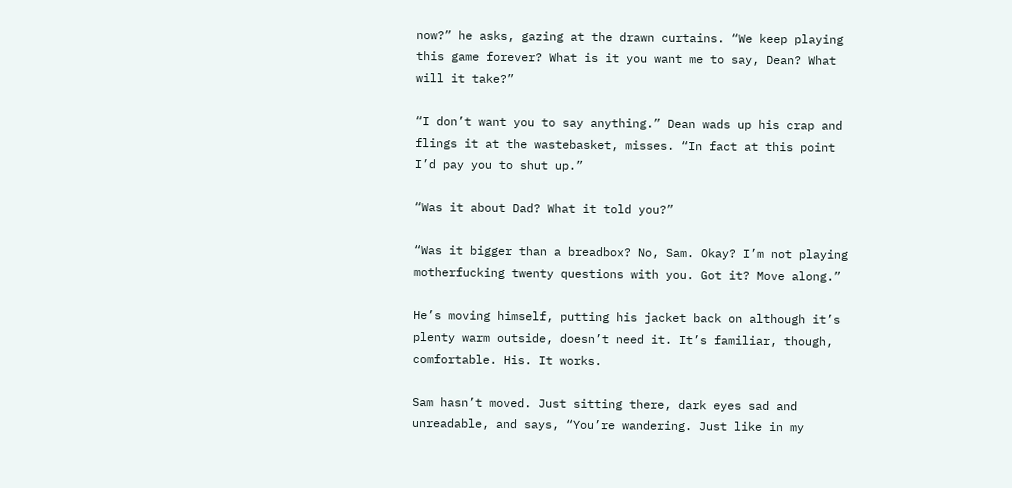now?” he asks, gazing at the drawn curtains. “We keep playing this game forever? What is it you want me to say, Dean? What will it take?”

“I don’t want you to say anything.” Dean wads up his crap and flings it at the wastebasket, misses. “In fact at this point I’d pay you to shut up.”

“Was it about Dad? What it told you?”

“Was it bigger than a breadbox? No, Sam. Okay? I’m not playing motherfucking twenty questions with you. Got it? Move along.”

He’s moving himself, putting his jacket back on although it’s plenty warm outside, doesn’t need it. It’s familiar, though, comfortable. His. It works.

Sam hasn’t moved. Just sitting there, dark eyes sad and unreadable, and says, “You’re wandering. Just like in my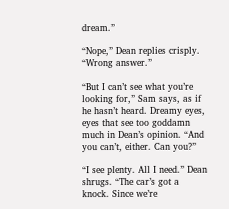dream.”

“Nope,” Dean replies crisply. “Wrong answer.”

“But I can’t see what you’re looking for,” Sam says, as if he hasn’t heard. Dreamy eyes, eyes that see too goddamn much in Dean’s opinion. “And you can’t, either. Can you?”

“I see plenty. All I need.” Dean shrugs. “The car’s got a knock. Since we’re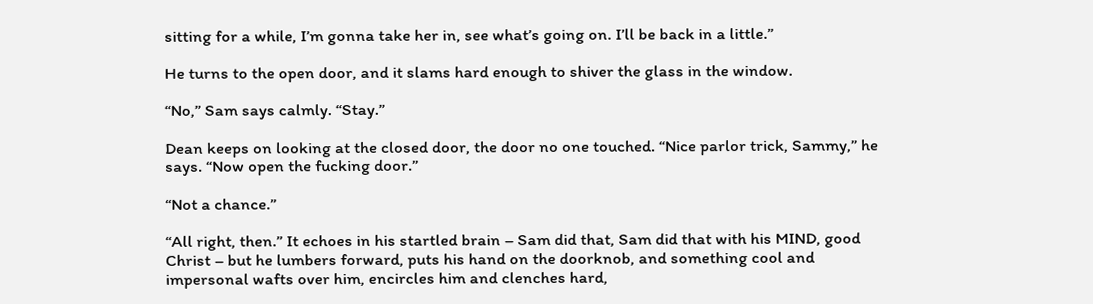sitting for a while, I’m gonna take her in, see what’s going on. I’ll be back in a little.”

He turns to the open door, and it slams hard enough to shiver the glass in the window.

“No,” Sam says calmly. “Stay.”

Dean keeps on looking at the closed door, the door no one touched. “Nice parlor trick, Sammy,” he says. “Now open the fucking door.”

“Not a chance.”

“All right, then.” It echoes in his startled brain – Sam did that, Sam did that with his MIND, good Christ – but he lumbers forward, puts his hand on the doorknob, and something cool and impersonal wafts over him, encircles him and clenches hard,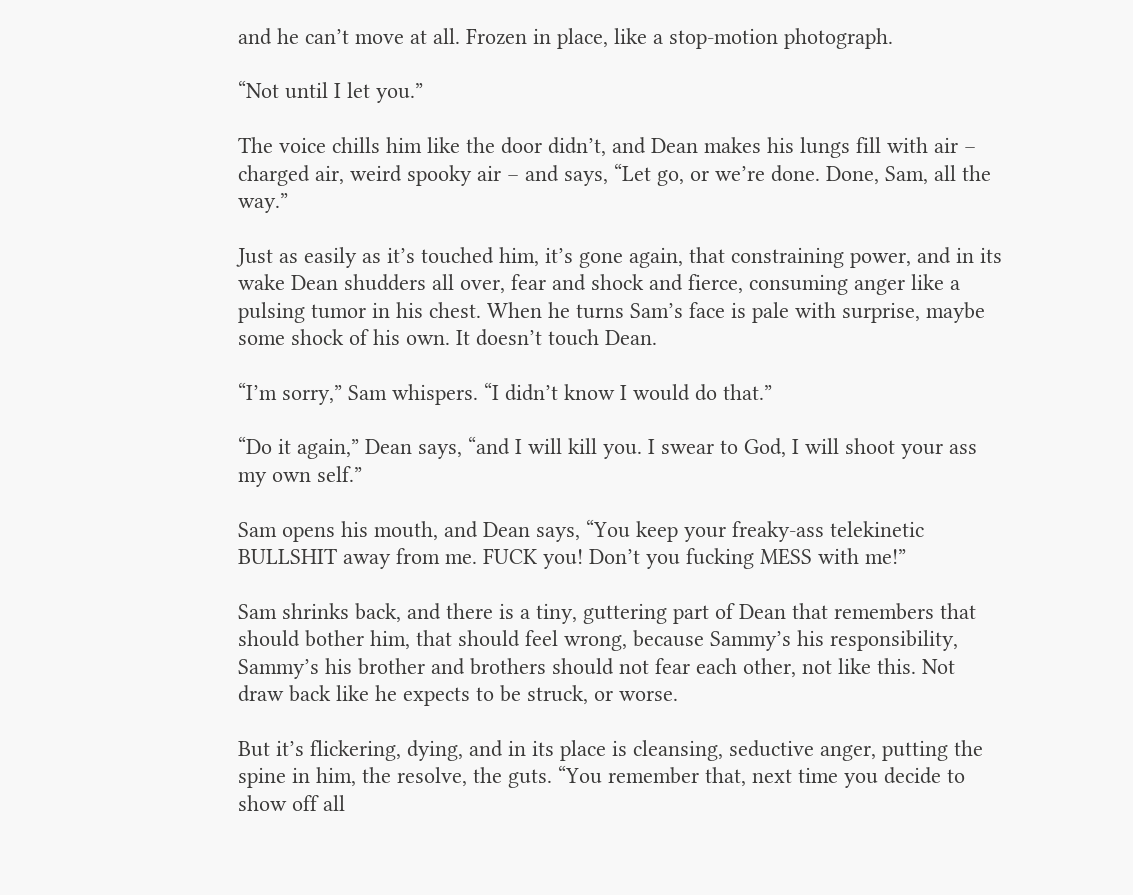and he can’t move at all. Frozen in place, like a stop-motion photograph.

“Not until I let you.”

The voice chills him like the door didn’t, and Dean makes his lungs fill with air – charged air, weird spooky air – and says, “Let go, or we’re done. Done, Sam, all the way.”

Just as easily as it’s touched him, it’s gone again, that constraining power, and in its wake Dean shudders all over, fear and shock and fierce, consuming anger like a pulsing tumor in his chest. When he turns Sam’s face is pale with surprise, maybe some shock of his own. It doesn’t touch Dean.

“I’m sorry,” Sam whispers. “I didn’t know I would do that.”

“Do it again,” Dean says, “and I will kill you. I swear to God, I will shoot your ass my own self.”

Sam opens his mouth, and Dean says, “You keep your freaky-ass telekinetic BULLSHIT away from me. FUCK you! Don’t you fucking MESS with me!”

Sam shrinks back, and there is a tiny, guttering part of Dean that remembers that should bother him, that should feel wrong, because Sammy’s his responsibility, Sammy’s his brother and brothers should not fear each other, not like this. Not draw back like he expects to be struck, or worse.

But it’s flickering, dying, and in its place is cleansing, seductive anger, putting the spine in him, the resolve, the guts. “You remember that, next time you decide to show off all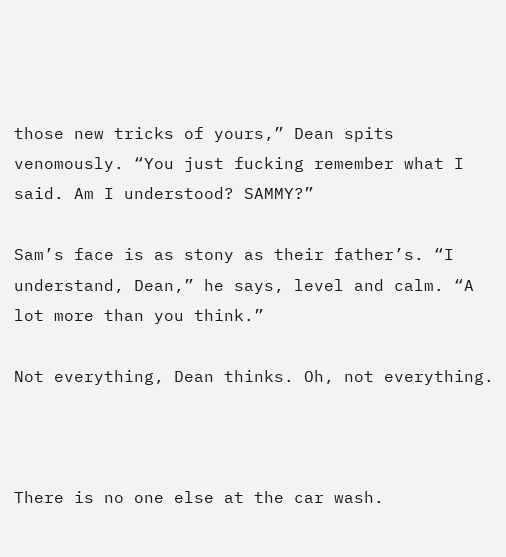those new tricks of yours,” Dean spits venomously. “You just fucking remember what I said. Am I understood? SAMMY?”

Sam’s face is as stony as their father’s. “I understand, Dean,” he says, level and calm. “A lot more than you think.”

Not everything, Dean thinks. Oh, not everything.



There is no one else at the car wash.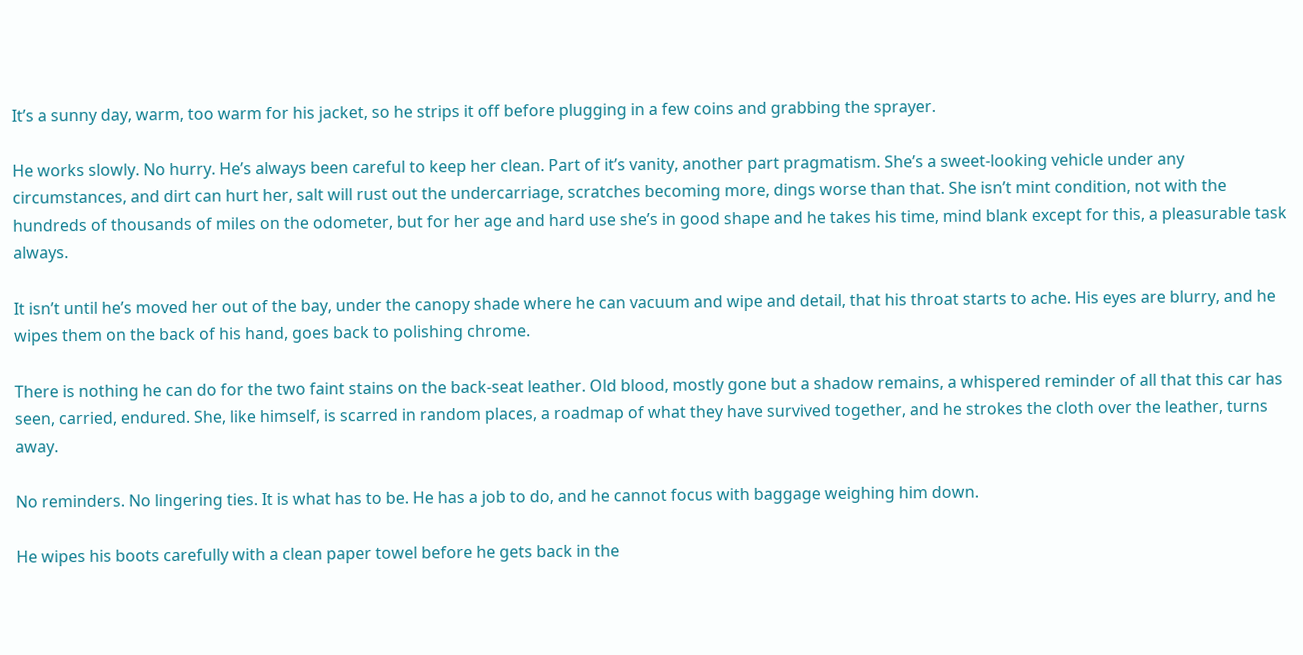It’s a sunny day, warm, too warm for his jacket, so he strips it off before plugging in a few coins and grabbing the sprayer.

He works slowly. No hurry. He’s always been careful to keep her clean. Part of it’s vanity, another part pragmatism. She’s a sweet-looking vehicle under any circumstances, and dirt can hurt her, salt will rust out the undercarriage, scratches becoming more, dings worse than that. She isn’t mint condition, not with the hundreds of thousands of miles on the odometer, but for her age and hard use she’s in good shape and he takes his time, mind blank except for this, a pleasurable task always.

It isn’t until he’s moved her out of the bay, under the canopy shade where he can vacuum and wipe and detail, that his throat starts to ache. His eyes are blurry, and he wipes them on the back of his hand, goes back to polishing chrome.

There is nothing he can do for the two faint stains on the back-seat leather. Old blood, mostly gone but a shadow remains, a whispered reminder of all that this car has seen, carried, endured. She, like himself, is scarred in random places, a roadmap of what they have survived together, and he strokes the cloth over the leather, turns away.

No reminders. No lingering ties. It is what has to be. He has a job to do, and he cannot focus with baggage weighing him down.

He wipes his boots carefully with a clean paper towel before he gets back in the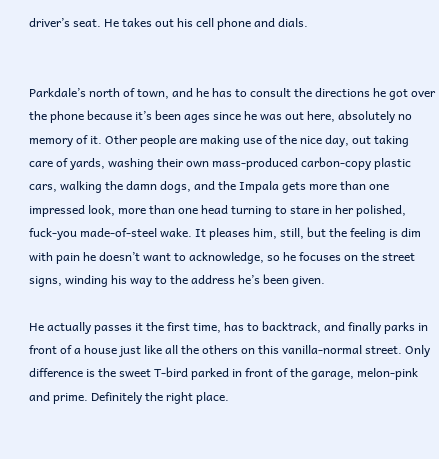driver’s seat. He takes out his cell phone and dials.


Parkdale’s north of town, and he has to consult the directions he got over the phone because it’s been ages since he was out here, absolutely no memory of it. Other people are making use of the nice day, out taking care of yards, washing their own mass-produced carbon-copy plastic cars, walking the damn dogs, and the Impala gets more than one impressed look, more than one head turning to stare in her polished, fuck-you made-of-steel wake. It pleases him, still, but the feeling is dim with pain he doesn’t want to acknowledge, so he focuses on the street signs, winding his way to the address he’s been given.

He actually passes it the first time, has to backtrack, and finally parks in front of a house just like all the others on this vanilla-normal street. Only difference is the sweet T-bird parked in front of the garage, melon-pink and prime. Definitely the right place.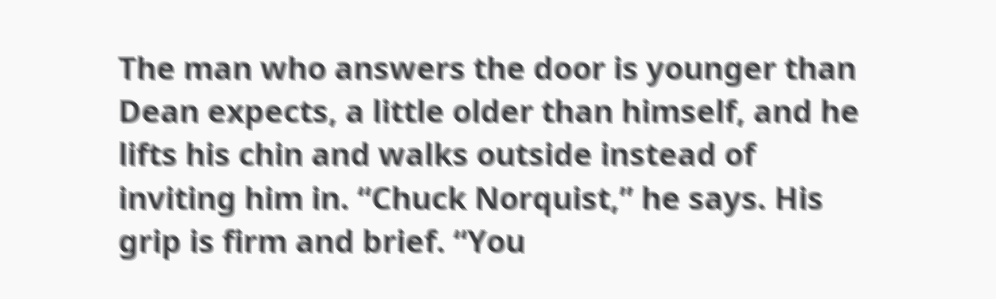The man who answers the door is younger than Dean expects, a little older than himself, and he lifts his chin and walks outside instead of inviting him in. “Chuck Norquist,” he says. His grip is firm and brief. “You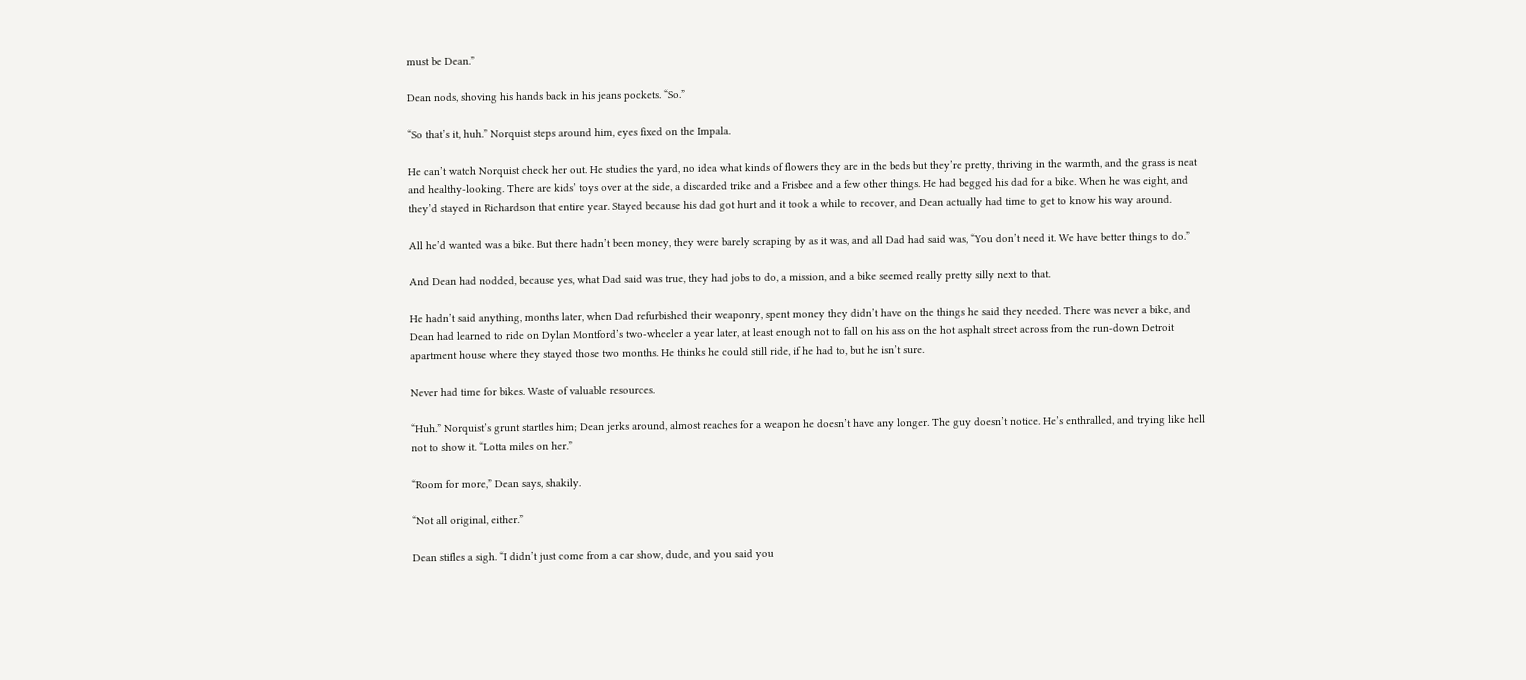must be Dean.”

Dean nods, shoving his hands back in his jeans pockets. “So.”

“So that’s it, huh.” Norquist steps around him, eyes fixed on the Impala.

He can’t watch Norquist check her out. He studies the yard, no idea what kinds of flowers they are in the beds but they’re pretty, thriving in the warmth, and the grass is neat and healthy-looking. There are kids’ toys over at the side, a discarded trike and a Frisbee and a few other things. He had begged his dad for a bike. When he was eight, and they’d stayed in Richardson that entire year. Stayed because his dad got hurt and it took a while to recover, and Dean actually had time to get to know his way around.

All he’d wanted was a bike. But there hadn’t been money, they were barely scraping by as it was, and all Dad had said was, “You don’t need it. We have better things to do.”

And Dean had nodded, because yes, what Dad said was true, they had jobs to do, a mission, and a bike seemed really pretty silly next to that.

He hadn’t said anything, months later, when Dad refurbished their weaponry, spent money they didn’t have on the things he said they needed. There was never a bike, and Dean had learned to ride on Dylan Montford’s two-wheeler a year later, at least enough not to fall on his ass on the hot asphalt street across from the run-down Detroit apartment house where they stayed those two months. He thinks he could still ride, if he had to, but he isn’t sure.

Never had time for bikes. Waste of valuable resources.

“Huh.” Norquist’s grunt startles him; Dean jerks around, almost reaches for a weapon he doesn’t have any longer. The guy doesn’t notice. He’s enthralled, and trying like hell not to show it. “Lotta miles on her.”

“Room for more,” Dean says, shakily.

“Not all original, either.”

Dean stifles a sigh. “I didn’t just come from a car show, dude, and you said you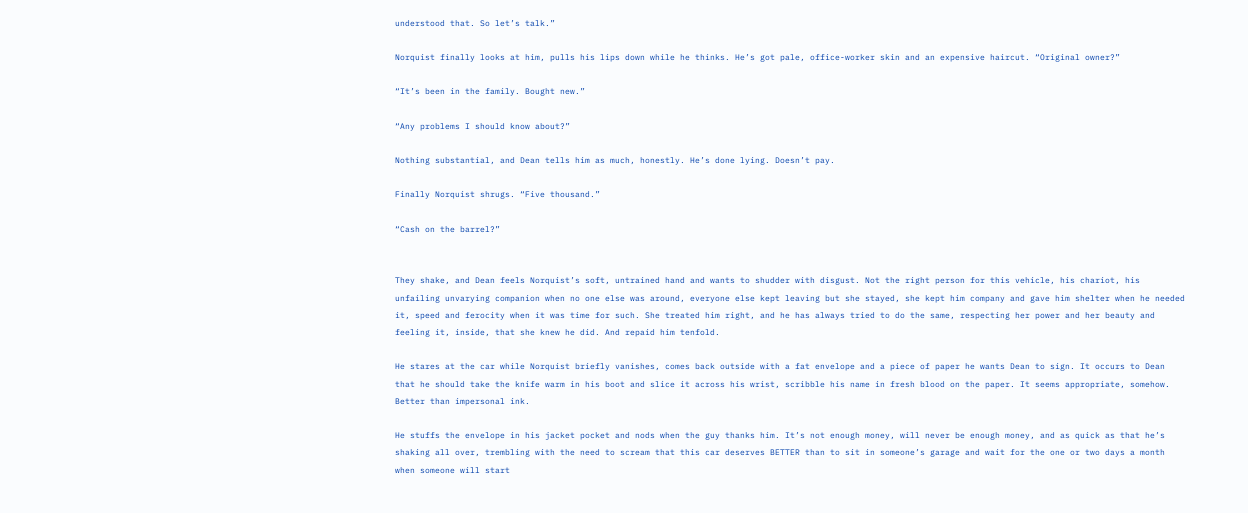understood that. So let’s talk.”

Norquist finally looks at him, pulls his lips down while he thinks. He’s got pale, office-worker skin and an expensive haircut. “Original owner?”

“It’s been in the family. Bought new.”

“Any problems I should know about?”

Nothing substantial, and Dean tells him as much, honestly. He’s done lying. Doesn’t pay.

Finally Norquist shrugs. “Five thousand.”

“Cash on the barrel?”


They shake, and Dean feels Norquist’s soft, untrained hand and wants to shudder with disgust. Not the right person for this vehicle, his chariot, his unfailing unvarying companion when no one else was around, everyone else kept leaving but she stayed, she kept him company and gave him shelter when he needed it, speed and ferocity when it was time for such. She treated him right, and he has always tried to do the same, respecting her power and her beauty and feeling it, inside, that she knew he did. And repaid him tenfold.

He stares at the car while Norquist briefly vanishes, comes back outside with a fat envelope and a piece of paper he wants Dean to sign. It occurs to Dean that he should take the knife warm in his boot and slice it across his wrist, scribble his name in fresh blood on the paper. It seems appropriate, somehow. Better than impersonal ink.

He stuffs the envelope in his jacket pocket and nods when the guy thanks him. It’s not enough money, will never be enough money, and as quick as that he’s shaking all over, trembling with the need to scream that this car deserves BETTER than to sit in someone’s garage and wait for the one or two days a month when someone will start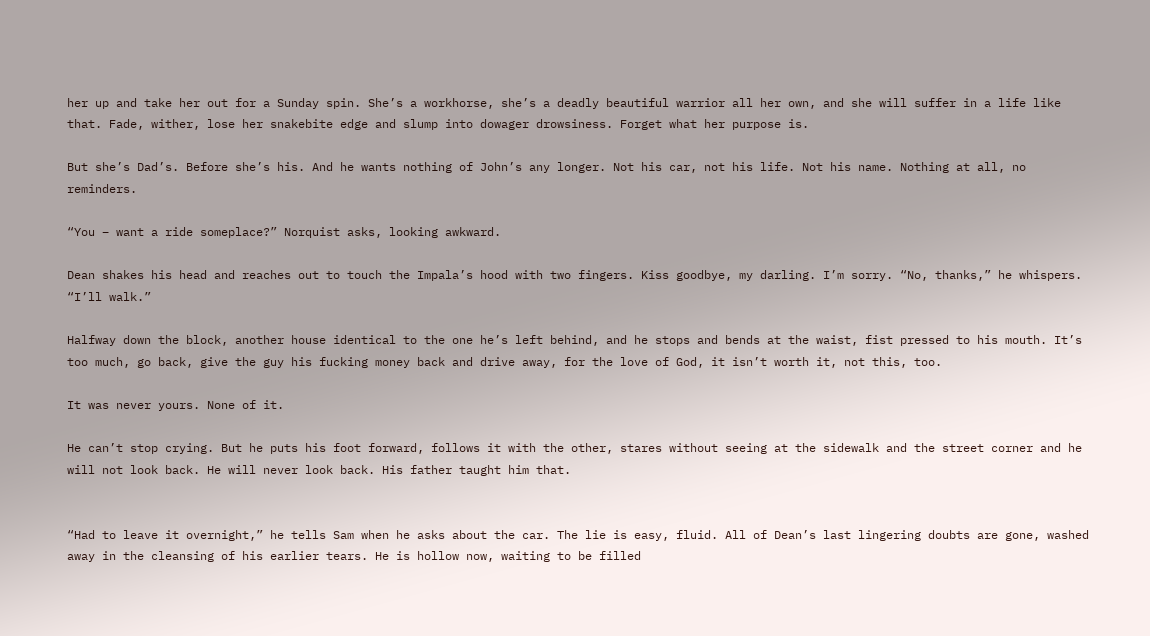her up and take her out for a Sunday spin. She’s a workhorse, she’s a deadly beautiful warrior all her own, and she will suffer in a life like that. Fade, wither, lose her snakebite edge and slump into dowager drowsiness. Forget what her purpose is.

But she’s Dad’s. Before she’s his. And he wants nothing of John’s any longer. Not his car, not his life. Not his name. Nothing at all, no reminders.

“You – want a ride someplace?” Norquist asks, looking awkward.

Dean shakes his head and reaches out to touch the Impala’s hood with two fingers. Kiss goodbye, my darling. I’m sorry. “No, thanks,” he whispers. “I’ll walk.”

Halfway down the block, another house identical to the one he’s left behind, and he stops and bends at the waist, fist pressed to his mouth. It’s too much, go back, give the guy his fucking money back and drive away, for the love of God, it isn’t worth it, not this, too.

It was never yours. None of it.

He can’t stop crying. But he puts his foot forward, follows it with the other, stares without seeing at the sidewalk and the street corner and he will not look back. He will never look back. His father taught him that.


“Had to leave it overnight,” he tells Sam when he asks about the car. The lie is easy, fluid. All of Dean’s last lingering doubts are gone, washed away in the cleansing of his earlier tears. He is hollow now, waiting to be filled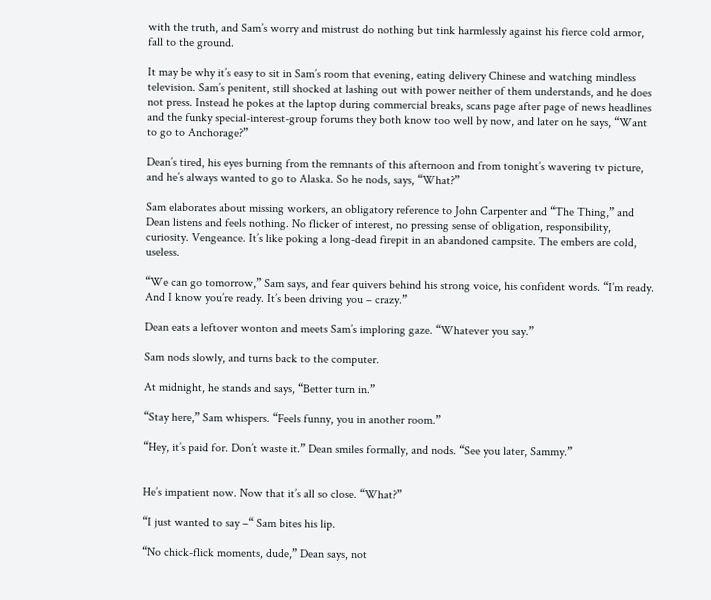with the truth, and Sam’s worry and mistrust do nothing but tink harmlessly against his fierce cold armor, fall to the ground.

It may be why it’s easy to sit in Sam’s room that evening, eating delivery Chinese and watching mindless television. Sam’s penitent, still shocked at lashing out with power neither of them understands, and he does not press. Instead he pokes at the laptop during commercial breaks, scans page after page of news headlines and the funky special-interest-group forums they both know too well by now, and later on he says, “Want to go to Anchorage?”

Dean’s tired, his eyes burning from the remnants of this afternoon and from tonight’s wavering tv picture, and he’s always wanted to go to Alaska. So he nods, says, “What?”

Sam elaborates about missing workers, an obligatory reference to John Carpenter and “The Thing,” and Dean listens and feels nothing. No flicker of interest, no pressing sense of obligation, responsibility, curiosity. Vengeance. It’s like poking a long-dead firepit in an abandoned campsite. The embers are cold, useless.

“We can go tomorrow,” Sam says, and fear quivers behind his strong voice, his confident words. “I’m ready. And I know you’re ready. It’s been driving you – crazy.”

Dean eats a leftover wonton and meets Sam’s imploring gaze. “Whatever you say.”

Sam nods slowly, and turns back to the computer.

At midnight, he stands and says, “Better turn in.”

“Stay here,” Sam whispers. “Feels funny, you in another room.”

“Hey, it’s paid for. Don’t waste it.” Dean smiles formally, and nods. “See you later, Sammy.”


He’s impatient now. Now that it’s all so close. “What?”

“I just wanted to say –“ Sam bites his lip.

“No chick-flick moments, dude,” Dean says, not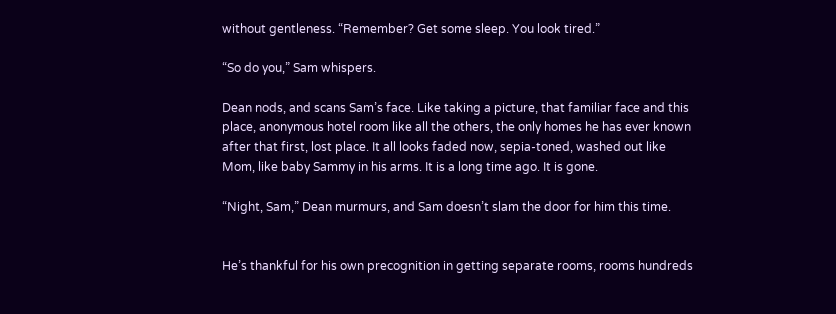without gentleness. “Remember? Get some sleep. You look tired.”

“So do you,” Sam whispers.

Dean nods, and scans Sam’s face. Like taking a picture, that familiar face and this place, anonymous hotel room like all the others, the only homes he has ever known after that first, lost place. It all looks faded now, sepia-toned, washed out like Mom, like baby Sammy in his arms. It is a long time ago. It is gone.

“Night, Sam,” Dean murmurs, and Sam doesn’t slam the door for him this time.


He’s thankful for his own precognition in getting separate rooms, rooms hundreds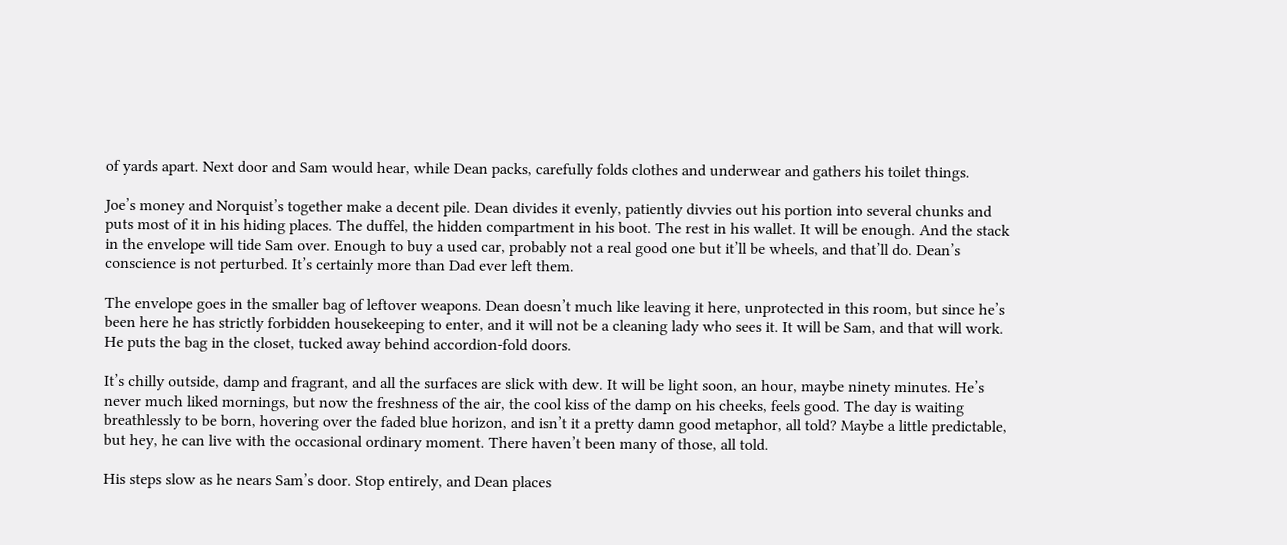of yards apart. Next door and Sam would hear, while Dean packs, carefully folds clothes and underwear and gathers his toilet things.

Joe’s money and Norquist’s together make a decent pile. Dean divides it evenly, patiently divvies out his portion into several chunks and puts most of it in his hiding places. The duffel, the hidden compartment in his boot. The rest in his wallet. It will be enough. And the stack in the envelope will tide Sam over. Enough to buy a used car, probably not a real good one but it’ll be wheels, and that’ll do. Dean’s conscience is not perturbed. It’s certainly more than Dad ever left them.

The envelope goes in the smaller bag of leftover weapons. Dean doesn’t much like leaving it here, unprotected in this room, but since he’s been here he has strictly forbidden housekeeping to enter, and it will not be a cleaning lady who sees it. It will be Sam, and that will work. He puts the bag in the closet, tucked away behind accordion-fold doors.

It’s chilly outside, damp and fragrant, and all the surfaces are slick with dew. It will be light soon, an hour, maybe ninety minutes. He’s never much liked mornings, but now the freshness of the air, the cool kiss of the damp on his cheeks, feels good. The day is waiting breathlessly to be born, hovering over the faded blue horizon, and isn’t it a pretty damn good metaphor, all told? Maybe a little predictable, but hey, he can live with the occasional ordinary moment. There haven’t been many of those, all told.

His steps slow as he nears Sam’s door. Stop entirely, and Dean places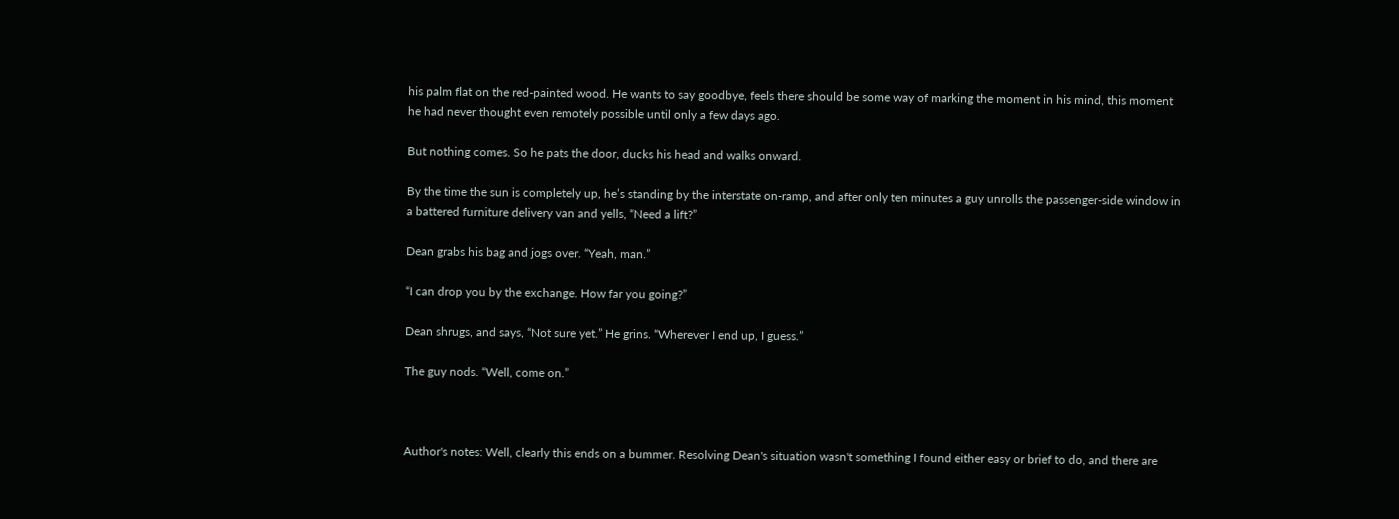his palm flat on the red-painted wood. He wants to say goodbye, feels there should be some way of marking the moment in his mind, this moment he had never thought even remotely possible until only a few days ago.

But nothing comes. So he pats the door, ducks his head and walks onward.

By the time the sun is completely up, he’s standing by the interstate on-ramp, and after only ten minutes a guy unrolls the passenger-side window in a battered furniture delivery van and yells, “Need a lift?”

Dean grabs his bag and jogs over. “Yeah, man.”

“I can drop you by the exchange. How far you going?”

Dean shrugs, and says, “Not sure yet.” He grins. “Wherever I end up, I guess.”

The guy nods. “Well, come on.”



Author's notes: Well, clearly this ends on a bummer. Resolving Dean's situation wasn't something I found either easy or brief to do, and there are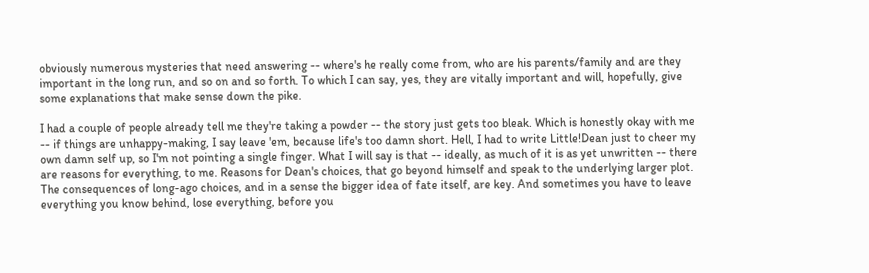obviously numerous mysteries that need answering -- where's he really come from, who are his parents/family and are they important in the long run, and so on and so forth. To which I can say, yes, they are vitally important and will, hopefully, give some explanations that make sense down the pike.

I had a couple of people already tell me they're taking a powder -- the story just gets too bleak. Which is honestly okay with me -- if things are unhappy-making, I say leave 'em, because life's too damn short. Hell, I had to write Little!Dean just to cheer my own damn self up, so I'm not pointing a single finger. What I will say is that -- ideally, as much of it is as yet unwritten -- there are reasons for everything, to me. Reasons for Dean's choices, that go beyond himself and speak to the underlying larger plot. The consequences of long-ago choices, and in a sense the bigger idea of fate itself, are key. And sometimes you have to leave everything you know behind, lose everything, before you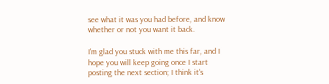see what it was you had before, and know whether or not you want it back.

I'm glad you stuck with me this far, and I hope you will keep going once I start posting the next section; I think it's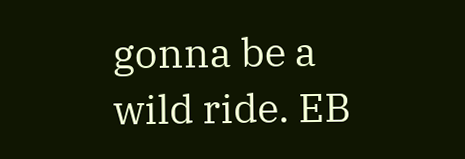gonna be a wild ride. EB